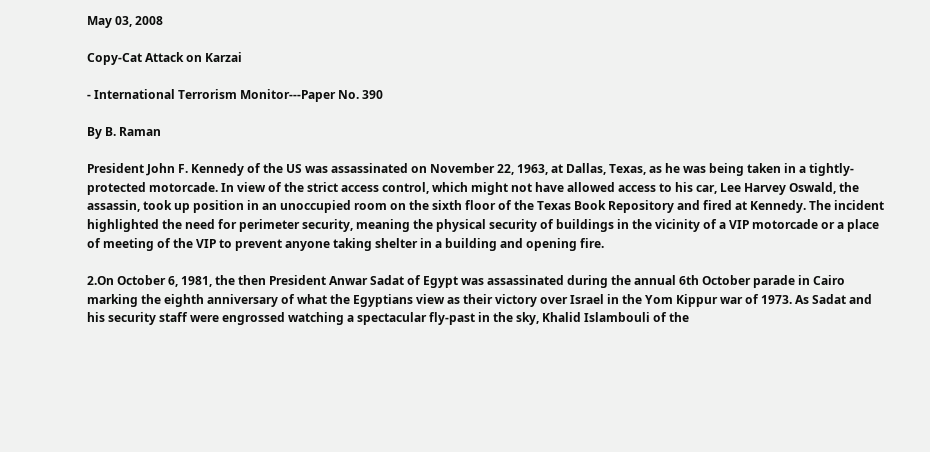May 03, 2008

Copy-Cat Attack on Karzai

- International Terrorism Monitor---Paper No. 390

By B. Raman

President John F. Kennedy of the US was assassinated on November 22, 1963, at Dallas, Texas, as he was being taken in a tightly-protected motorcade. In view of the strict access control, which might not have allowed access to his car, Lee Harvey Oswald, the assassin, took up position in an unoccupied room on the sixth floor of the Texas Book Repository and fired at Kennedy. The incident highlighted the need for perimeter security, meaning the physical security of buildings in the vicinity of a VIP motorcade or a place of meeting of the VIP to prevent anyone taking shelter in a building and opening fire.

2.On October 6, 1981, the then President Anwar Sadat of Egypt was assassinated during the annual 6th October parade in Cairo marking the eighth anniversary of what the Egyptians view as their victory over Israel in the Yom Kippur war of 1973. As Sadat and his security staff were engrossed watching a spectacular fly-past in the sky, Khalid Islambouli of the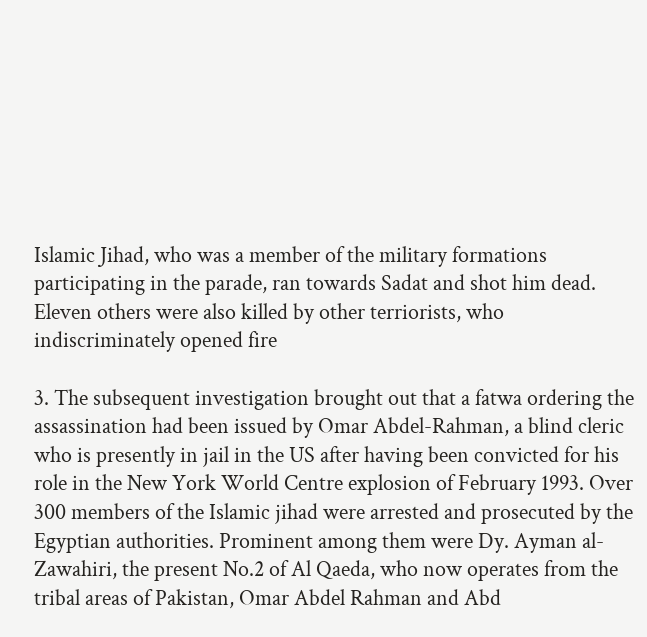Islamic Jihad, who was a member of the military formations participating in the parade, ran towards Sadat and shot him dead. Eleven others were also killed by other terriorists, who indiscriminately opened fire

3. The subsequent investigation brought out that a fatwa ordering the assassination had been issued by Omar Abdel-Rahman, a blind cleric who is presently in jail in the US after having been convicted for his role in the New York World Centre explosion of February 1993. Over 300 members of the Islamic jihad were arrested and prosecuted by the Egyptian authorities. Prominent among them were Dy. Ayman al-Zawahiri, the present No.2 of Al Qaeda, who now operates from the tribal areas of Pakistan, Omar Abdel Rahman and Abd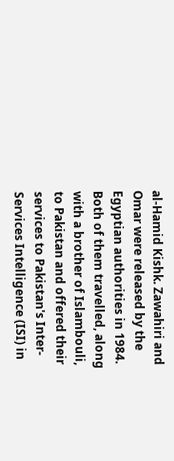al-Hamid Kishk. Zawahiri and Omar were released by the Egyptian authorities in 1984. Both of them travelled, along with a brother of Islambouli, to Pakistan and offered their services to Pakistan's Inter-Services Intelligence (ISI) in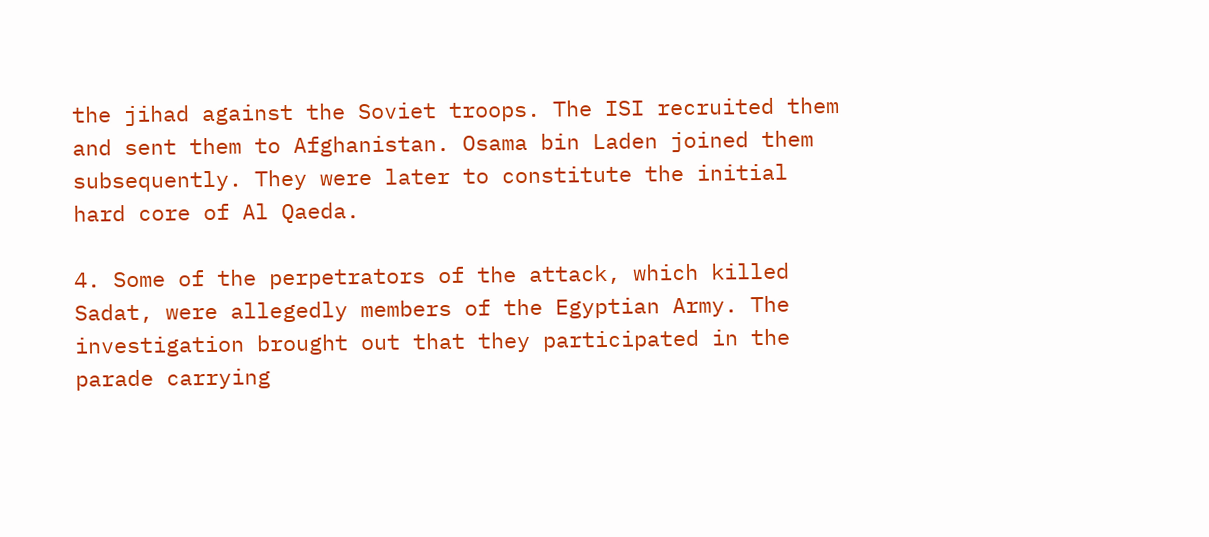the jihad against the Soviet troops. The ISI recruited them and sent them to Afghanistan. Osama bin Laden joined them subsequently. They were later to constitute the initial hard core of Al Qaeda.

4. Some of the perpetrators of the attack, which killed Sadat, were allegedly members of the Egyptian Army. The investigation brought out that they participated in the parade carrying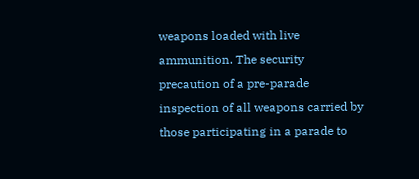weapons loaded with live ammunition. The security precaution of a pre-parade inspection of all weapons carried by those participating in a parade to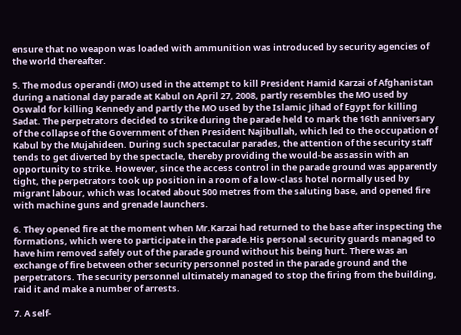ensure that no weapon was loaded with ammunition was introduced by security agencies of the world thereafter.

5. The modus operandi (MO) used in the attempt to kill President Hamid Karzai of Afghanistan during a national day parade at Kabul on April 27, 2008, partly resembles the MO used by Oswald for killing Kennedy and partly the MO used by the Islamic Jihad of Egypt for killing Sadat. The perpetrators decided to strike during the parade held to mark the 16th anniversary of the collapse of the Government of then President Najibullah, which led to the occupation of Kabul by the Mujahideen. During such spectacular parades, the attention of the security staff tends to get diverted by the spectacle, thereby providing the would-be assassin with an opportunity to strike. However, since the access control in the parade ground was apparently tight, the perpetrators took up position in a room of a low-class hotel normally used by migrant labour, which was located about 500 metres from the saluting base, and opened fire with machine guns and grenade launchers.

6. They opened fire at the moment when Mr.Karzai had returned to the base after inspecting the formations, which were to participate in the parade.His personal security guards managed to have him removed safely out of the parade ground without his being hurt. There was an exchange of fire between other security personnel posted in the parade ground and the perpetrators. The security personnel ultimately managed to stop the firing from the building, raid it and make a number of arrests.

7. A self-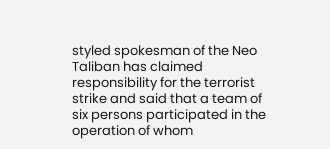styled spokesman of the Neo Taliban has claimed responsibility for the terrorist strike and said that a team of six persons participated in the operation of whom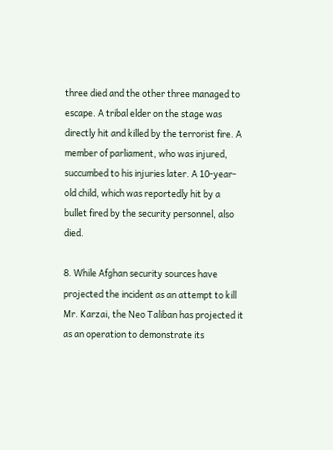three died and the other three managed to escape. A tribal elder on the stage was directly hit and killed by the terrorist fire. A member of parliament, who was injured, succumbed to his injuries later. A 10-year-old child, which was reportedly hit by a bullet fired by the security personnel, also died.

8. While Afghan security sources have projected the incident as an attempt to kill Mr. Karzai, the Neo Taliban has projected it as an operation to demonstrate its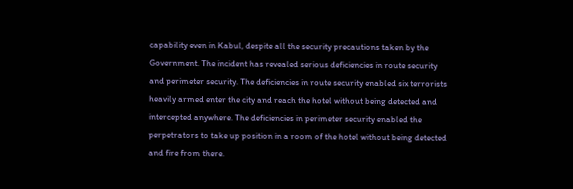capability even in Kabul, despite all the security precautions taken by the Government. The incident has revealed serious deficiencies in route security and perimeter security. The deficiencies in route security enabled six terrorists heavily armed enter the city and reach the hotel without being detected and intercepted anywhere. The deficiencies in perimeter security enabled the perpetrators to take up position in a room of the hotel without being detected and fire from there.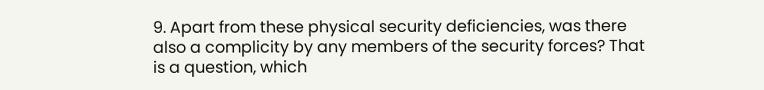9. Apart from these physical security deficiencies, was there also a complicity by any members of the security forces? That is a question, which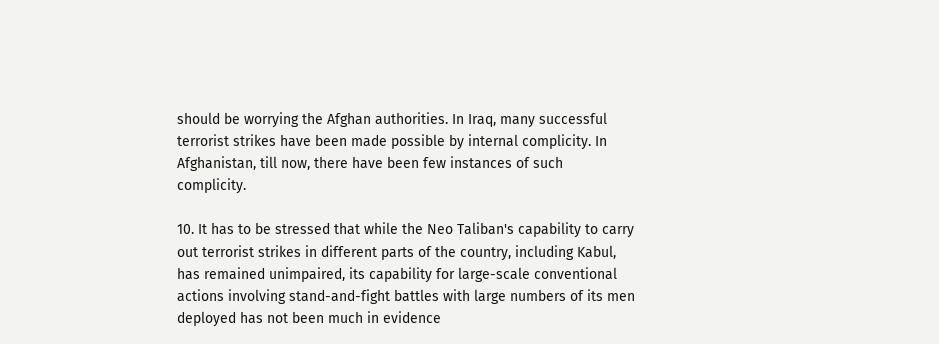should be worrying the Afghan authorities. In Iraq, many successful terrorist strikes have been made possible by internal complicity. In Afghanistan, till now, there have been few instances of such complicity.

10. It has to be stressed that while the Neo Taliban's capability to carry out terrorist strikes in different parts of the country, including Kabul, has remained unimpaired, its capability for large-scale conventional actions involving stand-and-fight battles with large numbers of its men deployed has not been much in evidence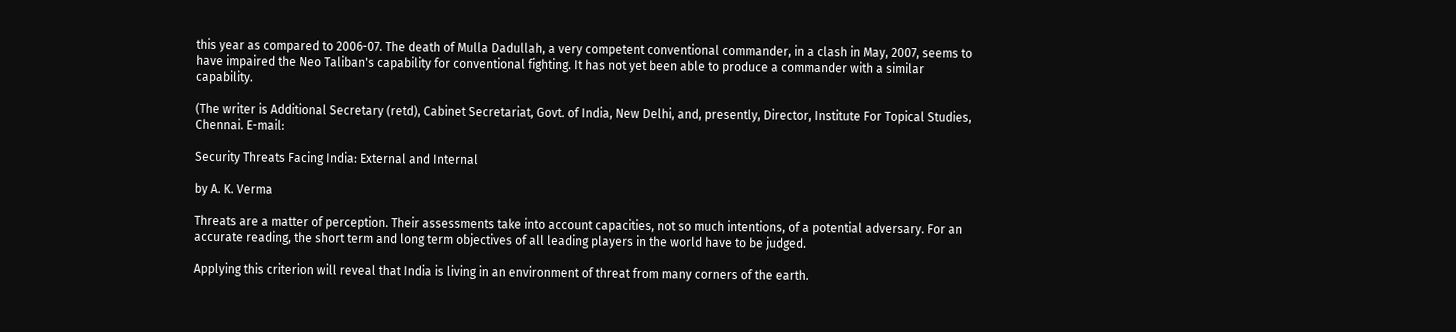this year as compared to 2006-07. The death of Mulla Dadullah, a very competent conventional commander, in a clash in May, 2007, seems to have impaired the Neo Taliban's capability for conventional fighting. It has not yet been able to produce a commander with a similar capability.

(The writer is Additional Secretary (retd), Cabinet Secretariat, Govt. of India, New Delhi, and, presently, Director, Institute For Topical Studies, Chennai. E-mail:

Security Threats Facing India: External and Internal

by A. K. Verma

Threats are a matter of perception. Their assessments take into account capacities, not so much intentions, of a potential adversary. For an accurate reading, the short term and long term objectives of all leading players in the world have to be judged.

Applying this criterion will reveal that India is living in an environment of threat from many corners of the earth.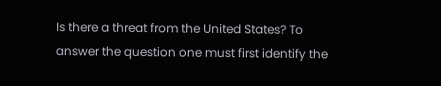Is there a threat from the United States? To answer the question one must first identify the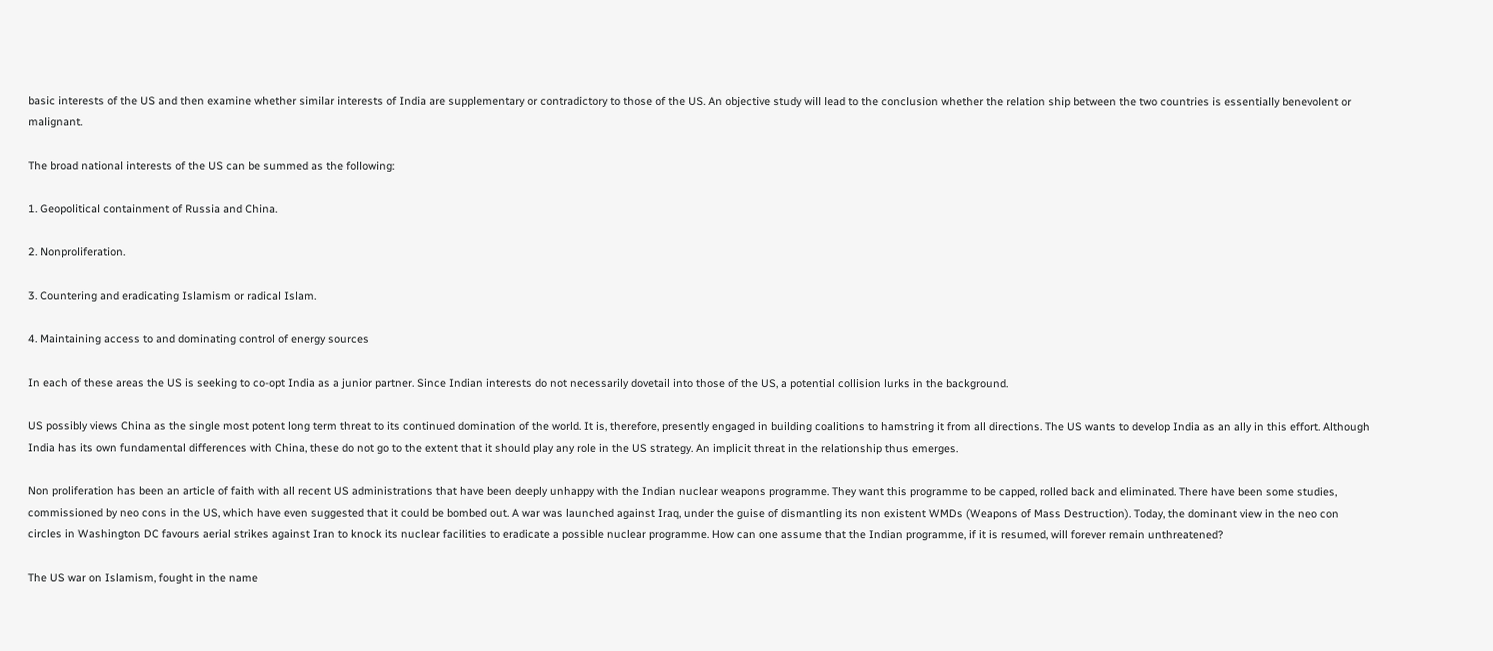basic interests of the US and then examine whether similar interests of India are supplementary or contradictory to those of the US. An objective study will lead to the conclusion whether the relation ship between the two countries is essentially benevolent or malignant.

The broad national interests of the US can be summed as the following:

1. Geopolitical containment of Russia and China.

2. Nonproliferation.

3. Countering and eradicating Islamism or radical Islam.

4. Maintaining access to and dominating control of energy sources

In each of these areas the US is seeking to co-opt India as a junior partner. Since Indian interests do not necessarily dovetail into those of the US, a potential collision lurks in the background.

US possibly views China as the single most potent long term threat to its continued domination of the world. It is, therefore, presently engaged in building coalitions to hamstring it from all directions. The US wants to develop India as an ally in this effort. Although India has its own fundamental differences with China, these do not go to the extent that it should play any role in the US strategy. An implicit threat in the relationship thus emerges.

Non proliferation has been an article of faith with all recent US administrations that have been deeply unhappy with the Indian nuclear weapons programme. They want this programme to be capped, rolled back and eliminated. There have been some studies, commissioned by neo cons in the US, which have even suggested that it could be bombed out. A war was launched against Iraq, under the guise of dismantling its non existent WMDs (Weapons of Mass Destruction). Today, the dominant view in the neo con circles in Washington DC favours aerial strikes against Iran to knock its nuclear facilities to eradicate a possible nuclear programme. How can one assume that the Indian programme, if it is resumed, will forever remain unthreatened?

The US war on Islamism, fought in the name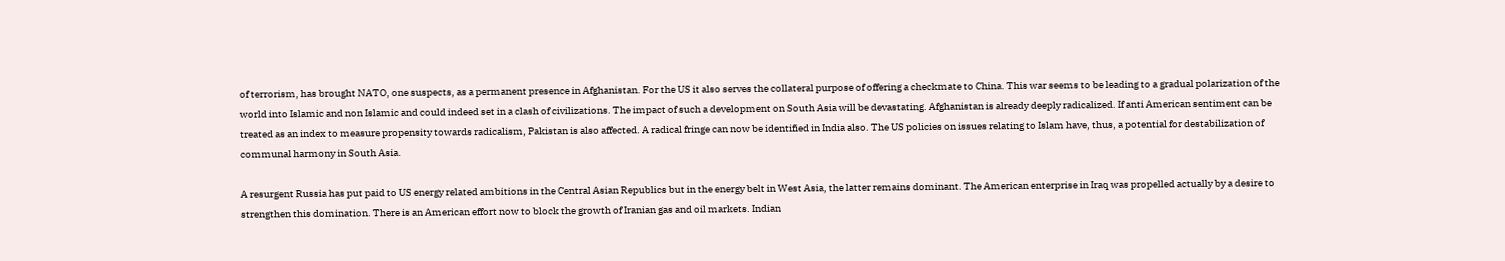of terrorism, has brought NATO, one suspects, as a permanent presence in Afghanistan. For the US it also serves the collateral purpose of offering a checkmate to China. This war seems to be leading to a gradual polarization of the world into Islamic and non Islamic and could indeed set in a clash of civilizations. The impact of such a development on South Asia will be devastating. Afghanistan is already deeply radicalized. If anti American sentiment can be treated as an index to measure propensity towards radicalism, Pakistan is also affected. A radical fringe can now be identified in India also. The US policies on issues relating to Islam have, thus, a potential for destabilization of communal harmony in South Asia.

A resurgent Russia has put paid to US energy related ambitions in the Central Asian Republics but in the energy belt in West Asia, the latter remains dominant. The American enterprise in Iraq was propelled actually by a desire to strengthen this domination. There is an American effort now to block the growth of Iranian gas and oil markets. Indian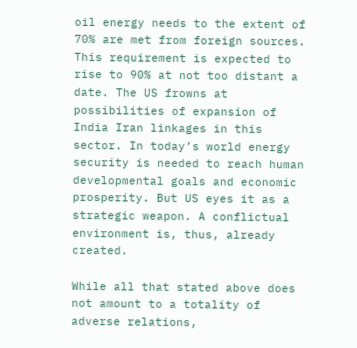oil energy needs to the extent of 70% are met from foreign sources. This requirement is expected to rise to 90% at not too distant a date. The US frowns at possibilities of expansion of India Iran linkages in this sector. In today’s world energy security is needed to reach human developmental goals and economic prosperity. But US eyes it as a strategic weapon. A conflictual environment is, thus, already created.

While all that stated above does not amount to a totality of adverse relations,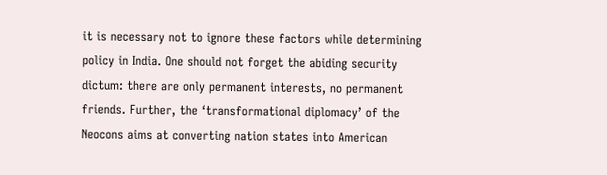it is necessary not to ignore these factors while determining policy in India. One should not forget the abiding security dictum: there are only permanent interests, no permanent friends. Further, the ‘transformational diplomacy’ of the Neocons aims at converting nation states into American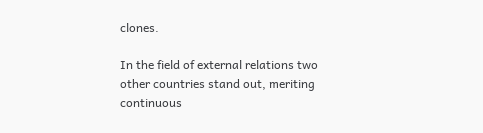clones.

In the field of external relations two other countries stand out, meriting continuous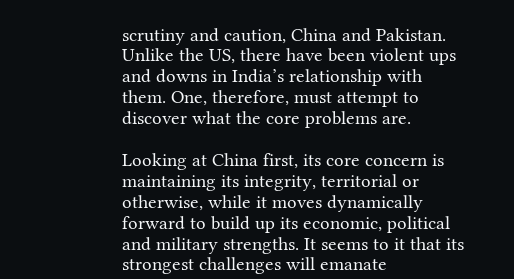scrutiny and caution, China and Pakistan. Unlike the US, there have been violent ups and downs in India’s relationship with them. One, therefore, must attempt to discover what the core problems are.

Looking at China first, its core concern is maintaining its integrity, territorial or otherwise, while it moves dynamically forward to build up its economic, political and military strengths. It seems to it that its strongest challenges will emanate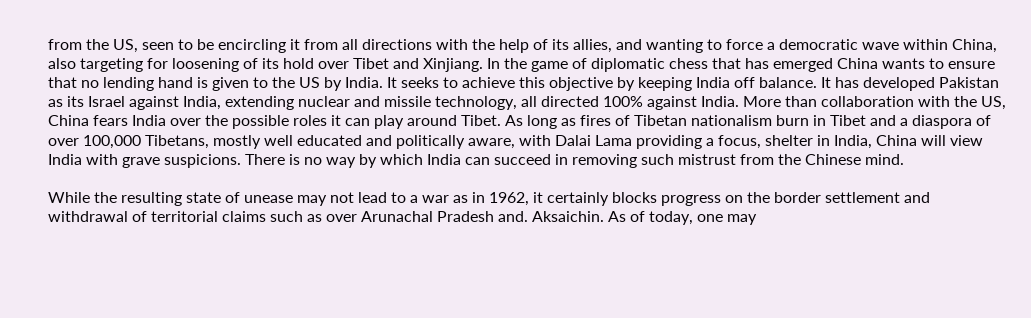from the US, seen to be encircling it from all directions with the help of its allies, and wanting to force a democratic wave within China, also targeting for loosening of its hold over Tibet and Xinjiang. In the game of diplomatic chess that has emerged China wants to ensure that no lending hand is given to the US by India. It seeks to achieve this objective by keeping India off balance. It has developed Pakistan as its Israel against India, extending nuclear and missile technology, all directed 100% against India. More than collaboration with the US, China fears India over the possible roles it can play around Tibet. As long as fires of Tibetan nationalism burn in Tibet and a diaspora of over 100,000 Tibetans, mostly well educated and politically aware, with Dalai Lama providing a focus, shelter in India, China will view India with grave suspicions. There is no way by which India can succeed in removing such mistrust from the Chinese mind.

While the resulting state of unease may not lead to a war as in 1962, it certainly blocks progress on the border settlement and withdrawal of territorial claims such as over Arunachal Pradesh and. Aksaichin. As of today, one may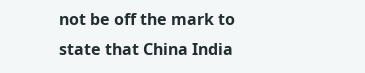not be off the mark to state that China India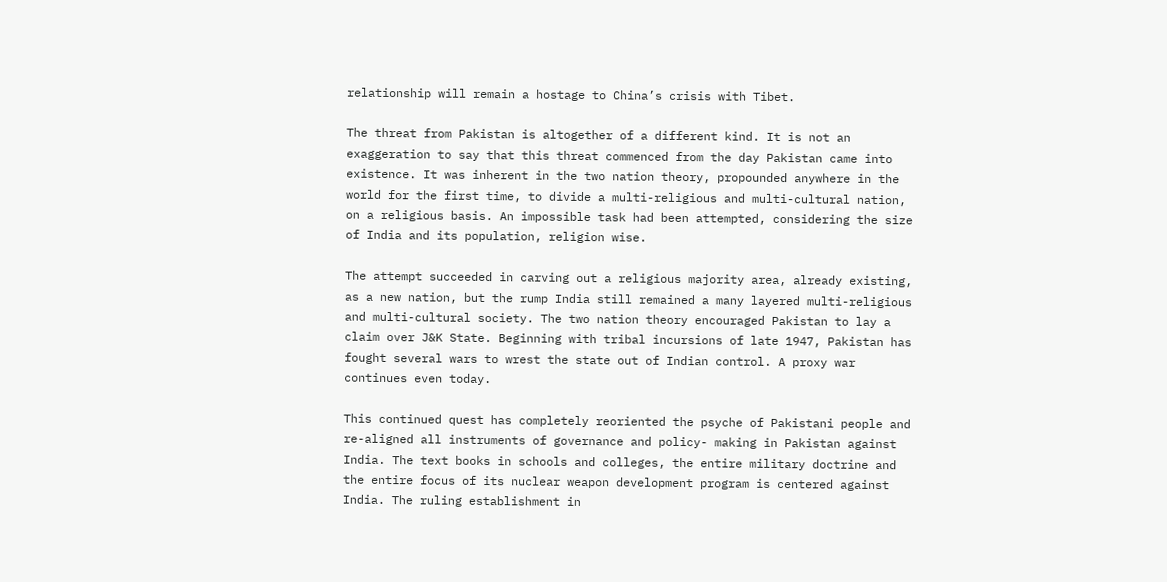relationship will remain a hostage to China’s crisis with Tibet.

The threat from Pakistan is altogether of a different kind. It is not an exaggeration to say that this threat commenced from the day Pakistan came into existence. It was inherent in the two nation theory, propounded anywhere in the world for the first time, to divide a multi-religious and multi-cultural nation, on a religious basis. An impossible task had been attempted, considering the size of India and its population, religion wise.

The attempt succeeded in carving out a religious majority area, already existing, as a new nation, but the rump India still remained a many layered multi-religious and multi-cultural society. The two nation theory encouraged Pakistan to lay a claim over J&K State. Beginning with tribal incursions of late 1947, Pakistan has fought several wars to wrest the state out of Indian control. A proxy war continues even today.

This continued quest has completely reoriented the psyche of Pakistani people and re-aligned all instruments of governance and policy- making in Pakistan against India. The text books in schools and colleges, the entire military doctrine and the entire focus of its nuclear weapon development program is centered against India. The ruling establishment in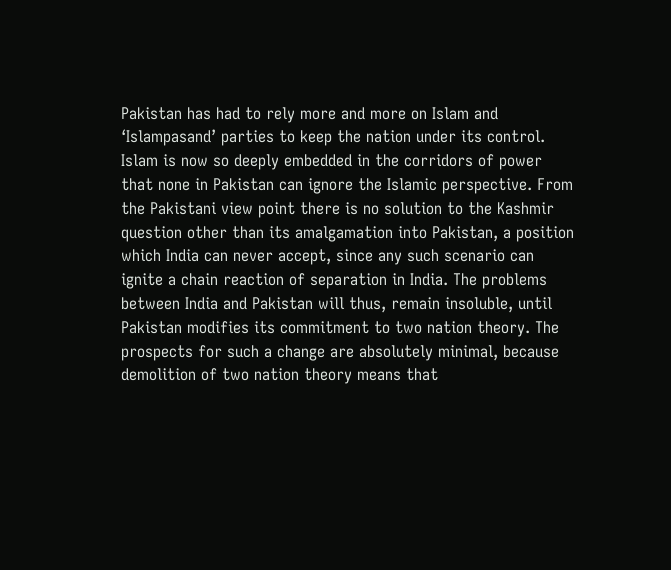Pakistan has had to rely more and more on Islam and ‘Islampasand’ parties to keep the nation under its control. Islam is now so deeply embedded in the corridors of power that none in Pakistan can ignore the Islamic perspective. From the Pakistani view point there is no solution to the Kashmir question other than its amalgamation into Pakistan, a position which India can never accept, since any such scenario can ignite a chain reaction of separation in India. The problems between India and Pakistan will thus, remain insoluble, until Pakistan modifies its commitment to two nation theory. The prospects for such a change are absolutely minimal, because demolition of two nation theory means that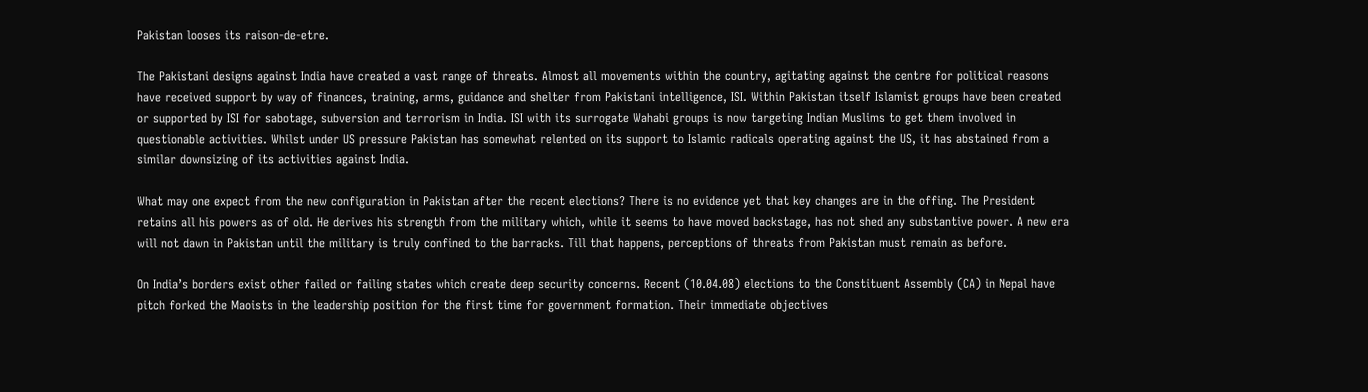Pakistan looses its raison-de-etre.

The Pakistani designs against India have created a vast range of threats. Almost all movements within the country, agitating against the centre for political reasons have received support by way of finances, training, arms, guidance and shelter from Pakistani intelligence, ISI. Within Pakistan itself Islamist groups have been created or supported by ISI for sabotage, subversion and terrorism in India. ISI with its surrogate Wahabi groups is now targeting Indian Muslims to get them involved in questionable activities. Whilst under US pressure Pakistan has somewhat relented on its support to Islamic radicals operating against the US, it has abstained from a similar downsizing of its activities against India.

What may one expect from the new configuration in Pakistan after the recent elections? There is no evidence yet that key changes are in the offing. The President retains all his powers as of old. He derives his strength from the military which, while it seems to have moved backstage, has not shed any substantive power. A new era will not dawn in Pakistan until the military is truly confined to the barracks. Till that happens, perceptions of threats from Pakistan must remain as before.

On India’s borders exist other failed or failing states which create deep security concerns. Recent (10.04.08) elections to the Constituent Assembly (CA) in Nepal have pitch forked the Maoists in the leadership position for the first time for government formation. Their immediate objectives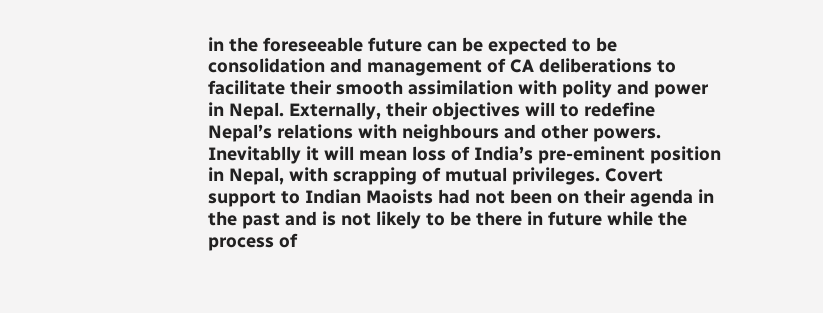in the foreseeable future can be expected to be consolidation and management of CA deliberations to facilitate their smooth assimilation with polity and power in Nepal. Externally, their objectives will to redefine Nepal’s relations with neighbours and other powers. Inevitablly it will mean loss of India’s pre-eminent position in Nepal, with scrapping of mutual privileges. Covert support to Indian Maoists had not been on their agenda in the past and is not likely to be there in future while the process of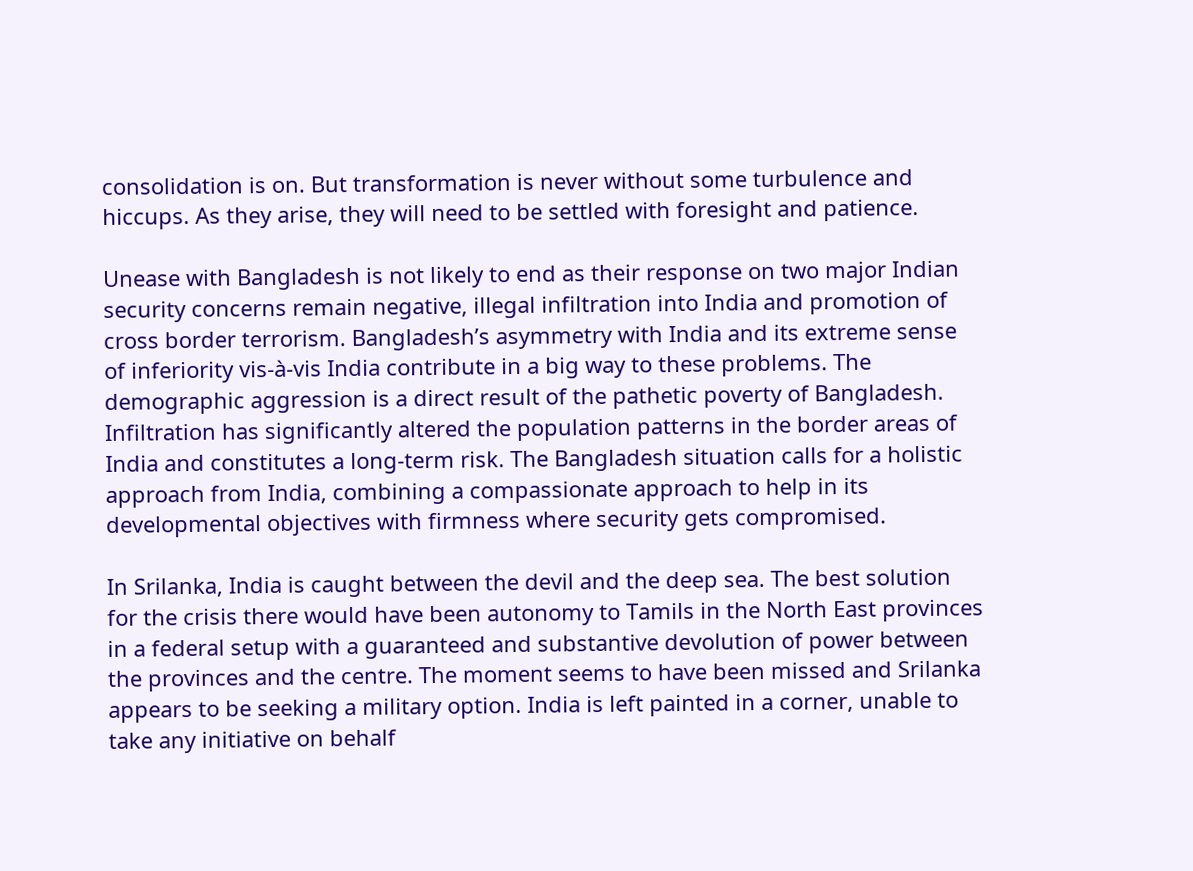consolidation is on. But transformation is never without some turbulence and hiccups. As they arise, they will need to be settled with foresight and patience.

Unease with Bangladesh is not likely to end as their response on two major Indian security concerns remain negative, illegal infiltration into India and promotion of cross border terrorism. Bangladesh’s asymmetry with India and its extreme sense of inferiority vis-à-vis India contribute in a big way to these problems. The demographic aggression is a direct result of the pathetic poverty of Bangladesh. Infiltration has significantly altered the population patterns in the border areas of India and constitutes a long-term risk. The Bangladesh situation calls for a holistic approach from India, combining a compassionate approach to help in its developmental objectives with firmness where security gets compromised.

In Srilanka, India is caught between the devil and the deep sea. The best solution for the crisis there would have been autonomy to Tamils in the North East provinces in a federal setup with a guaranteed and substantive devolution of power between the provinces and the centre. The moment seems to have been missed and Srilanka appears to be seeking a military option. India is left painted in a corner, unable to take any initiative on behalf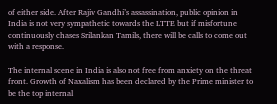of either side. After Rajiv Gandhi’s assassination, public opinion in India is not very sympathetic towards the LTTE but if misfortune continuously chases Srilankan Tamils, there will be calls to come out with a response.

The internal scene in India is also not free from anxiety on the threat front. Growth of Naxalism has been declared by the Prime minister to be the top internal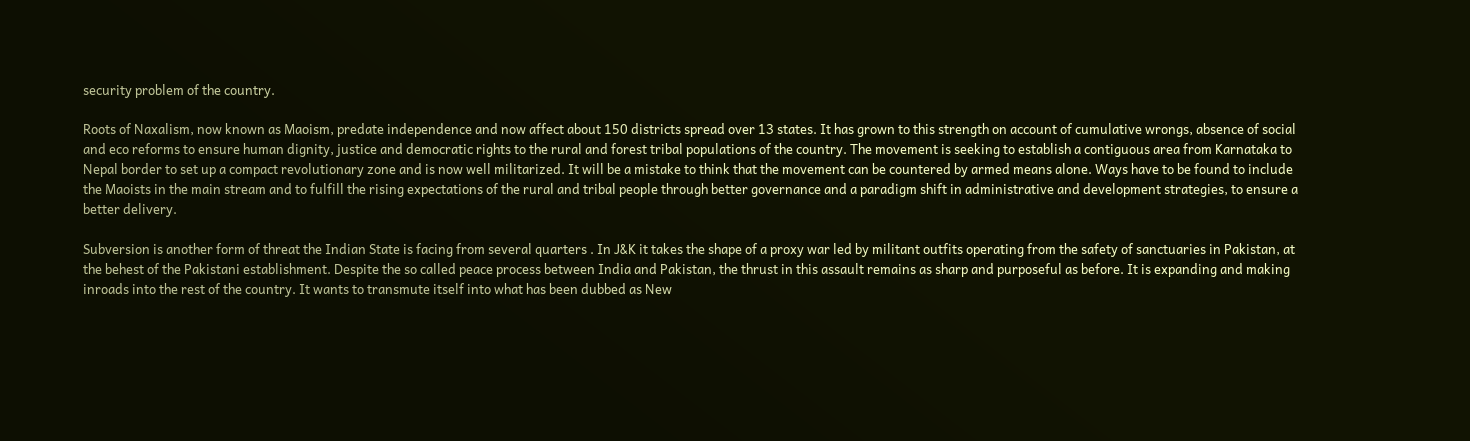security problem of the country.

Roots of Naxalism, now known as Maoism, predate independence and now affect about 150 districts spread over 13 states. It has grown to this strength on account of cumulative wrongs, absence of social and eco reforms to ensure human dignity, justice and democratic rights to the rural and forest tribal populations of the country. The movement is seeking to establish a contiguous area from Karnataka to Nepal border to set up a compact revolutionary zone and is now well militarized. It will be a mistake to think that the movement can be countered by armed means alone. Ways have to be found to include the Maoists in the main stream and to fulfill the rising expectations of the rural and tribal people through better governance and a paradigm shift in administrative and development strategies, to ensure a better delivery.

Subversion is another form of threat the Indian State is facing from several quarters . In J&K it takes the shape of a proxy war led by militant outfits operating from the safety of sanctuaries in Pakistan, at the behest of the Pakistani establishment. Despite the so called peace process between India and Pakistan, the thrust in this assault remains as sharp and purposeful as before. It is expanding and making inroads into the rest of the country. It wants to transmute itself into what has been dubbed as New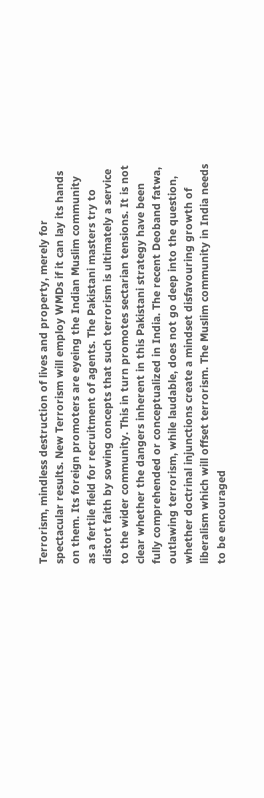Terrorism, mindless destruction of lives and property, merely for spectacular results. New Terrorism will employ WMDs if it can lay its hands on them. Its foreign promoters are eyeing the Indian Muslim community as a fertile field for recruitment of agents. The Pakistani masters try to distort faith by sowing concepts that such terrorism is ultimately a service to the wider community. This in turn promotes sectarian tensions. It is not clear whether the dangers inherent in this Pakistani strategy have been fully comprehended or conceptualized in India. The recent Deoband fatwa, outlawing terrorism, while laudable, does not go deep into the question, whether doctrinal injunctions create a mindset disfavouring growth of liberalism which will offset terrorism. The Muslim community in India needs to be encouraged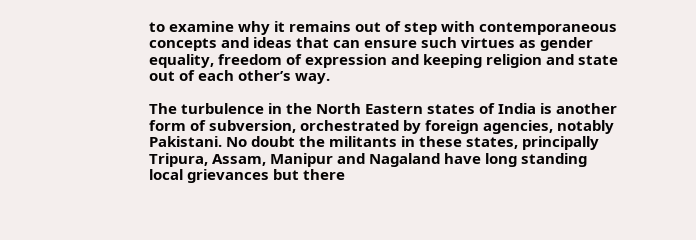to examine why it remains out of step with contemporaneous concepts and ideas that can ensure such virtues as gender equality, freedom of expression and keeping religion and state out of each other’s way.

The turbulence in the North Eastern states of India is another form of subversion, orchestrated by foreign agencies, notably Pakistani. No doubt the militants in these states, principally Tripura, Assam, Manipur and Nagaland have long standing local grievances but there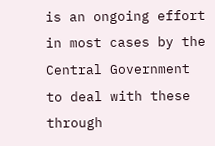is an ongoing effort in most cases by the Central Government to deal with these through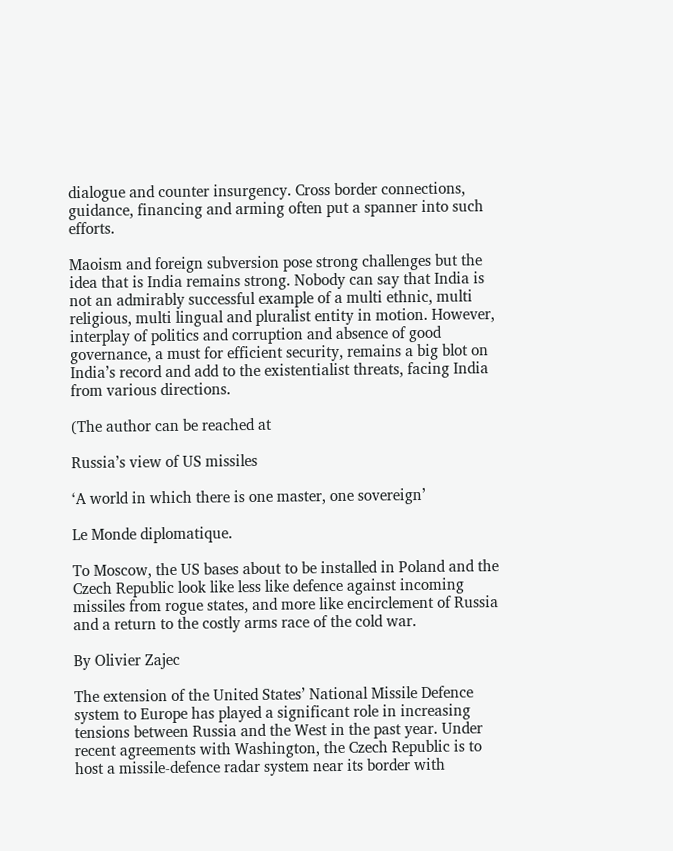dialogue and counter insurgency. Cross border connections, guidance, financing and arming often put a spanner into such efforts.

Maoism and foreign subversion pose strong challenges but the idea that is India remains strong. Nobody can say that India is not an admirably successful example of a multi ethnic, multi religious, multi lingual and pluralist entity in motion. However, interplay of politics and corruption and absence of good governance, a must for efficient security, remains a big blot on India’s record and add to the existentialist threats, facing India from various directions.

(The author can be reached at

Russia’s view of US missiles

‘A world in which there is one master, one sovereign’

Le Monde diplomatique.

To Moscow, the US bases about to be installed in Poland and the Czech Republic look like less like defence against incoming missiles from rogue states, and more like encirclement of Russia and a return to the costly arms race of the cold war.

By Olivier Zajec

The extension of the United States’ National Missile Defence system to Europe has played a significant role in increasing tensions between Russia and the West in the past year. Under recent agreements with Washington, the Czech Republic is to host a missile-defence radar system near its border with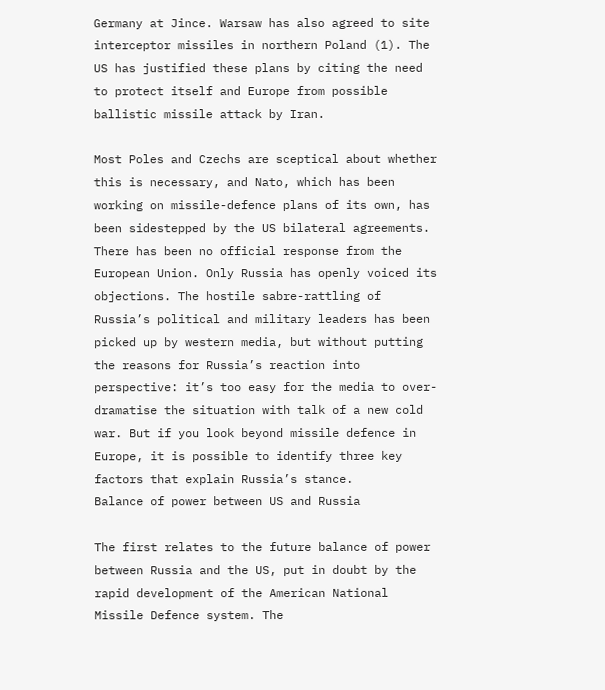Germany at Jince. Warsaw has also agreed to site interceptor missiles in northern Poland (1). The US has justified these plans by citing the need to protect itself and Europe from possible ballistic missile attack by Iran.

Most Poles and Czechs are sceptical about whether this is necessary, and Nato, which has been working on missile-defence plans of its own, has been sidestepped by the US bilateral agreements. There has been no official response from the European Union. Only Russia has openly voiced its objections. The hostile sabre-rattling of Russia’s political and military leaders has been picked up by western media, but without putting the reasons for Russia’s reaction into perspective: it’s too easy for the media to over-dramatise the situation with talk of a new cold war. But if you look beyond missile defence in Europe, it is possible to identify three key factors that explain Russia’s stance.
Balance of power between US and Russia

The first relates to the future balance of power between Russia and the US, put in doubt by the rapid development of the American National Missile Defence system. The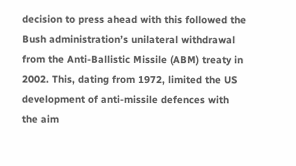decision to press ahead with this followed the Bush administration’s unilateral withdrawal from the Anti-Ballistic Missile (ABM) treaty in 2002. This, dating from 1972, limited the US development of anti-missile defences with the aim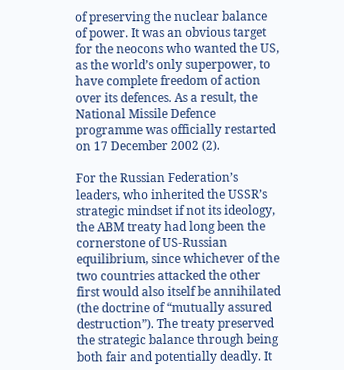of preserving the nuclear balance of power. It was an obvious target for the neocons who wanted the US, as the world’s only superpower, to have complete freedom of action over its defences. As a result, the National Missile Defence programme was officially restarted on 17 December 2002 (2).

For the Russian Federation’s leaders, who inherited the USSR’s strategic mindset if not its ideology, the ABM treaty had long been the cornerstone of US-Russian equilibrium, since whichever of the two countries attacked the other first would also itself be annihilated (the doctrine of “mutually assured destruction”). The treaty preserved the strategic balance through being both fair and potentially deadly. It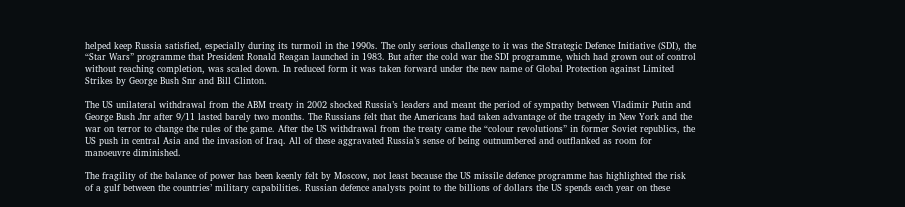helped keep Russia satisfied, especially during its turmoil in the 1990s. The only serious challenge to it was the Strategic Defence Initiative (SDI), the “Star Wars” programme that President Ronald Reagan launched in 1983. But after the cold war the SDI programme, which had grown out of control without reaching completion, was scaled down. In reduced form it was taken forward under the new name of Global Protection against Limited Strikes by George Bush Snr and Bill Clinton.

The US unilateral withdrawal from the ABM treaty in 2002 shocked Russia’s leaders and meant the period of sympathy between Vladimir Putin and George Bush Jnr after 9/11 lasted barely two months. The Russians felt that the Americans had taken advantage of the tragedy in New York and the war on terror to change the rules of the game. After the US withdrawal from the treaty came the “colour revolutions” in former Soviet republics, the US push in central Asia and the invasion of Iraq. All of these aggravated Russia’s sense of being outnumbered and outflanked as room for manoeuvre diminished.

The fragility of the balance of power has been keenly felt by Moscow, not least because the US missile defence programme has highlighted the risk of a gulf between the countries’ military capabilities. Russian defence analysts point to the billions of dollars the US spends each year on these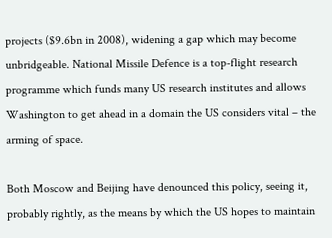projects ($9.6bn in 2008), widening a gap which may become unbridgeable. National Missile Defence is a top-flight research programme which funds many US research institutes and allows Washington to get ahead in a domain the US considers vital – the arming of space.

Both Moscow and Beijing have denounced this policy, seeing it, probably rightly, as the means by which the US hopes to maintain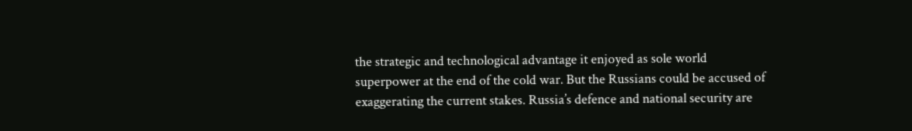the strategic and technological advantage it enjoyed as sole world superpower at the end of the cold war. But the Russians could be accused of exaggerating the current stakes. Russia’s defence and national security are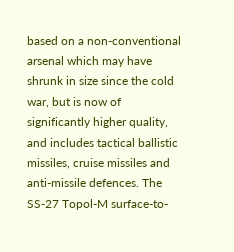based on a non-conventional arsenal which may have shrunk in size since the cold war, but is now of significantly higher quality, and includes tactical ballistic missiles, cruise missiles and anti-missile defences. The SS-27 Topol-M surface-to-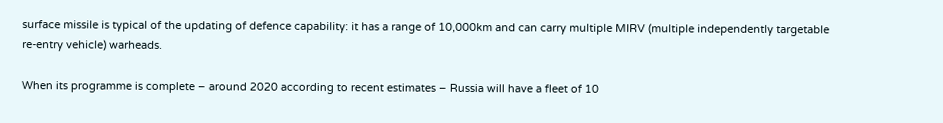surface missile is typical of the updating of defence capability: it has a range of 10,000km and can carry multiple MIRV (multiple independently targetable re-entry vehicle) warheads.

When its programme is complete – around 2020 according to recent estimates – Russia will have a fleet of 10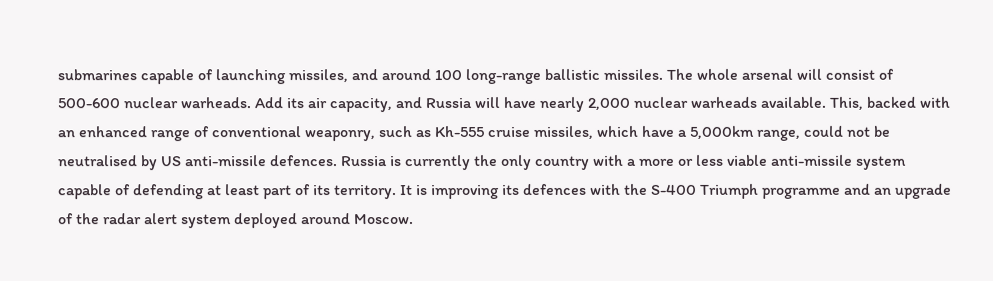submarines capable of launching missiles, and around 100 long-range ballistic missiles. The whole arsenal will consist of 500-600 nuclear warheads. Add its air capacity, and Russia will have nearly 2,000 nuclear warheads available. This, backed with an enhanced range of conventional weaponry, such as Kh-555 cruise missiles, which have a 5,000km range, could not be neutralised by US anti-missile defences. Russia is currently the only country with a more or less viable anti-missile system capable of defending at least part of its territory. It is improving its defences with the S-400 Triumph programme and an upgrade of the radar alert system deployed around Moscow.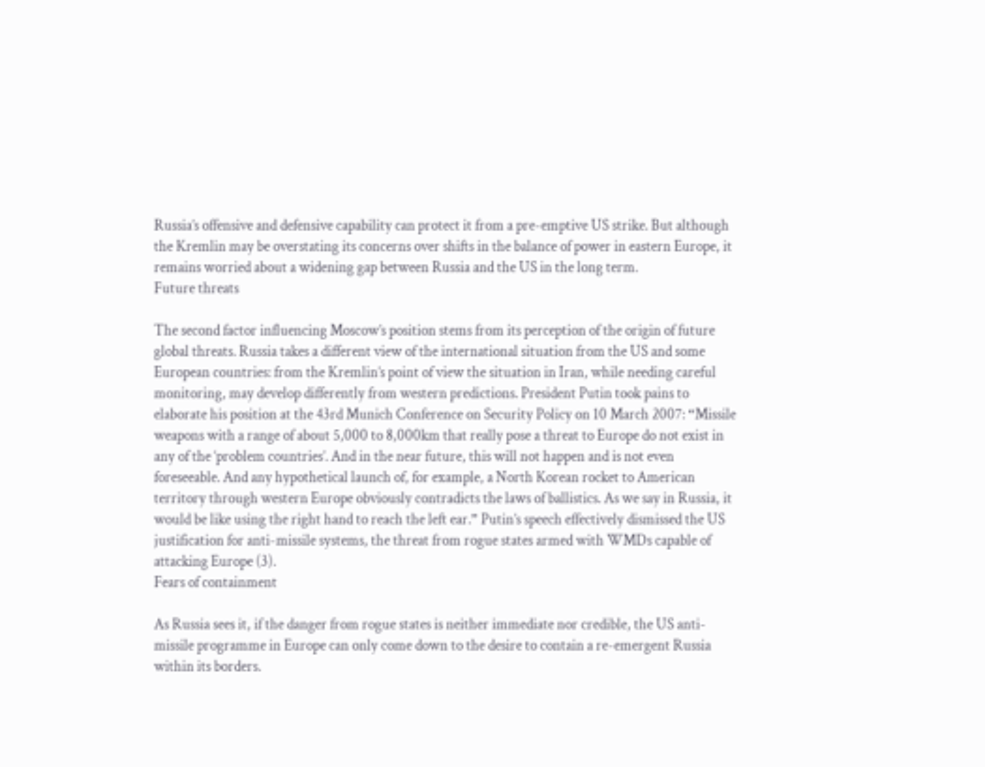Russia’s offensive and defensive capability can protect it from a pre-emptive US strike. But although the Kremlin may be overstating its concerns over shifts in the balance of power in eastern Europe, it remains worried about a widening gap between Russia and the US in the long term.
Future threats

The second factor influencing Moscow’s position stems from its perception of the origin of future global threats. Russia takes a different view of the international situation from the US and some European countries: from the Kremlin’s point of view the situation in Iran, while needing careful monitoring, may develop differently from western predictions. President Putin took pains to elaborate his position at the 43rd Munich Conference on Security Policy on 10 March 2007: “Missile weapons with a range of about 5,000 to 8,000km that really pose a threat to Europe do not exist in any of the ‘problem countries’. And in the near future, this will not happen and is not even foreseeable. And any hypothetical launch of, for example, a North Korean rocket to American territory through western Europe obviously contradicts the laws of ballistics. As we say in Russia, it would be like using the right hand to reach the left ear.” Putin’s speech effectively dismissed the US justification for anti-missile systems, the threat from rogue states armed with WMDs capable of attacking Europe (3).
Fears of containment

As Russia sees it, if the danger from rogue states is neither immediate nor credible, the US anti-missile programme in Europe can only come down to the desire to contain a re-emergent Russia within its borders.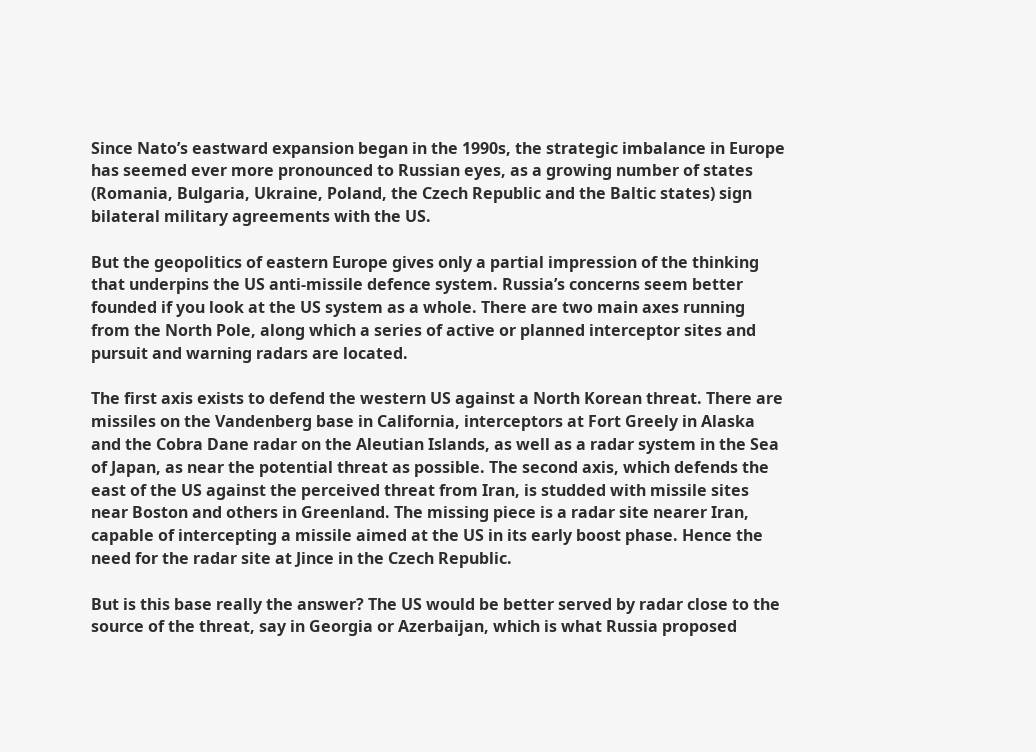Since Nato’s eastward expansion began in the 1990s, the strategic imbalance in Europe has seemed ever more pronounced to Russian eyes, as a growing number of states (Romania, Bulgaria, Ukraine, Poland, the Czech Republic and the Baltic states) sign bilateral military agreements with the US.

But the geopolitics of eastern Europe gives only a partial impression of the thinking that underpins the US anti-missile defence system. Russia’s concerns seem better founded if you look at the US system as a whole. There are two main axes running from the North Pole, along which a series of active or planned interceptor sites and pursuit and warning radars are located.

The first axis exists to defend the western US against a North Korean threat. There are missiles on the Vandenberg base in California, interceptors at Fort Greely in Alaska and the Cobra Dane radar on the Aleutian Islands, as well as a radar system in the Sea of Japan, as near the potential threat as possible. The second axis, which defends the east of the US against the perceived threat from Iran, is studded with missile sites near Boston and others in Greenland. The missing piece is a radar site nearer Iran, capable of intercepting a missile aimed at the US in its early boost phase. Hence the need for the radar site at Jince in the Czech Republic.

But is this base really the answer? The US would be better served by radar close to the source of the threat, say in Georgia or Azerbaijan, which is what Russia proposed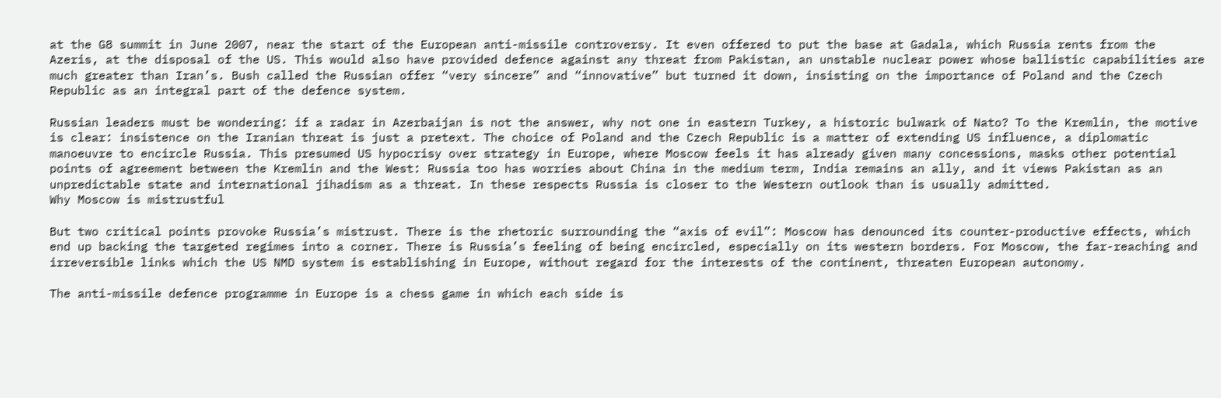at the G8 summit in June 2007, near the start of the European anti-missile controversy. It even offered to put the base at Gadala, which Russia rents from the Azeris, at the disposal of the US. This would also have provided defence against any threat from Pakistan, an unstable nuclear power whose ballistic capabilities are much greater than Iran’s. Bush called the Russian offer “very sincere” and “innovative” but turned it down, insisting on the importance of Poland and the Czech Republic as an integral part of the defence system.

Russian leaders must be wondering: if a radar in Azerbaijan is not the answer, why not one in eastern Turkey, a historic bulwark of Nato? To the Kremlin, the motive is clear: insistence on the Iranian threat is just a pretext. The choice of Poland and the Czech Republic is a matter of extending US influence, a diplomatic manoeuvre to encircle Russia. This presumed US hypocrisy over strategy in Europe, where Moscow feels it has already given many concessions, masks other potential points of agreement between the Kremlin and the West: Russia too has worries about China in the medium term, India remains an ally, and it views Pakistan as an unpredictable state and international jihadism as a threat. In these respects Russia is closer to the Western outlook than is usually admitted.
Why Moscow is mistrustful

But two critical points provoke Russia’s mistrust. There is the rhetoric surrounding the “axis of evil”: Moscow has denounced its counter-productive effects, which end up backing the targeted regimes into a corner. There is Russia’s feeling of being encircled, especially on its western borders. For Moscow, the far-reaching and irreversible links which the US NMD system is establishing in Europe, without regard for the interests of the continent, threaten European autonomy.

The anti-missile defence programme in Europe is a chess game in which each side is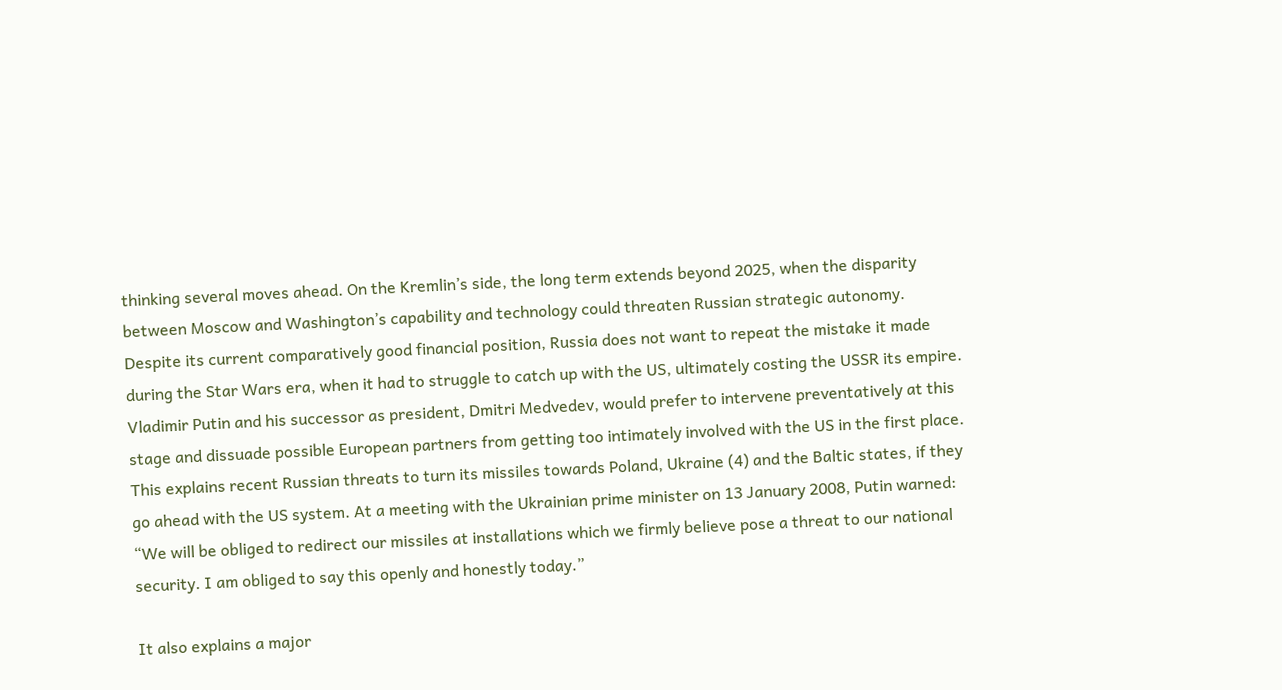thinking several moves ahead. On the Kremlin’s side, the long term extends beyond 2025, when the disparity between Moscow and Washington’s capability and technology could threaten Russian strategic autonomy. Despite its current comparatively good financial position, Russia does not want to repeat the mistake it made during the Star Wars era, when it had to struggle to catch up with the US, ultimately costing the USSR its empire. Vladimir Putin and his successor as president, Dmitri Medvedev, would prefer to intervene preventatively at this stage and dissuade possible European partners from getting too intimately involved with the US in the first place. This explains recent Russian threats to turn its missiles towards Poland, Ukraine (4) and the Baltic states, if they go ahead with the US system. At a meeting with the Ukrainian prime minister on 13 January 2008, Putin warned: “We will be obliged to redirect our missiles at installations which we firmly believe pose a threat to our national security. I am obliged to say this openly and honestly today.”

It also explains a major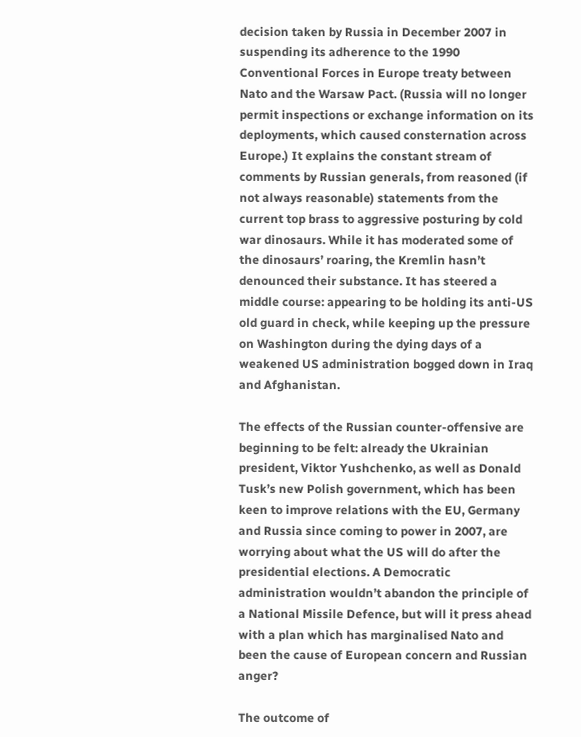decision taken by Russia in December 2007 in suspending its adherence to the 1990 Conventional Forces in Europe treaty between Nato and the Warsaw Pact. (Russia will no longer permit inspections or exchange information on its deployments, which caused consternation across Europe.) It explains the constant stream of comments by Russian generals, from reasoned (if not always reasonable) statements from the current top brass to aggressive posturing by cold war dinosaurs. While it has moderated some of the dinosaurs’ roaring, the Kremlin hasn’t denounced their substance. It has steered a middle course: appearing to be holding its anti-US old guard in check, while keeping up the pressure on Washington during the dying days of a weakened US administration bogged down in Iraq and Afghanistan.

The effects of the Russian counter-offensive are beginning to be felt: already the Ukrainian president, Viktor Yushchenko, as well as Donald Tusk’s new Polish government, which has been keen to improve relations with the EU, Germany and Russia since coming to power in 2007, are worrying about what the US will do after the presidential elections. A Democratic administration wouldn’t abandon the principle of a National Missile Defence, but will it press ahead with a plan which has marginalised Nato and been the cause of European concern and Russian anger?

The outcome of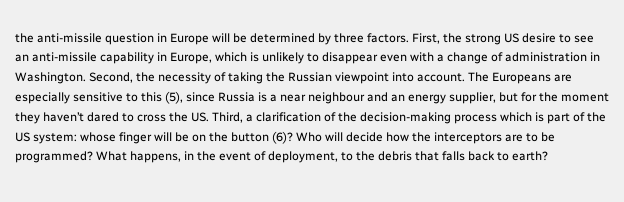the anti-missile question in Europe will be determined by three factors. First, the strong US desire to see an anti-missile capability in Europe, which is unlikely to disappear even with a change of administration in Washington. Second, the necessity of taking the Russian viewpoint into account. The Europeans are especially sensitive to this (5), since Russia is a near neighbour and an energy supplier, but for the moment they haven’t dared to cross the US. Third, a clarification of the decision-making process which is part of the US system: whose finger will be on the button (6)? Who will decide how the interceptors are to be programmed? What happens, in the event of deployment, to the debris that falls back to earth?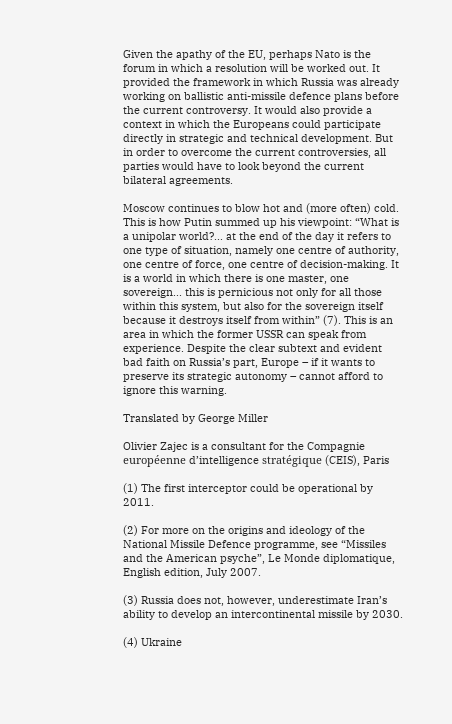Given the apathy of the EU, perhaps Nato is the forum in which a resolution will be worked out. It provided the framework in which Russia was already working on ballistic anti-missile defence plans before the current controversy. It would also provide a context in which the Europeans could participate directly in strategic and technical development. But in order to overcome the current controversies, all parties would have to look beyond the current bilateral agreements.

Moscow continues to blow hot and (more often) cold. This is how Putin summed up his viewpoint: “What is a unipolar world?... at the end of the day it refers to one type of situation, namely one centre of authority, one centre of force, one centre of decision-making. It is a world in which there is one master, one sovereign... this is pernicious not only for all those within this system, but also for the sovereign itself because it destroys itself from within” (7). This is an area in which the former USSR can speak from experience. Despite the clear subtext and evident bad faith on Russia’s part, Europe – if it wants to preserve its strategic autonomy – cannot afford to ignore this warning.

Translated by George Miller

Olivier Zajec is a consultant for the Compagnie européenne d’intelligence stratégique (CEIS), Paris

(1) The first interceptor could be operational by 2011.

(2) For more on the origins and ideology of the National Missile Defence programme, see “Missiles and the American psyche”, Le Monde diplomatique, English edition, July 2007.

(3) Russia does not, however, underestimate Iran’s ability to develop an intercontinental missile by 2030.

(4) Ukraine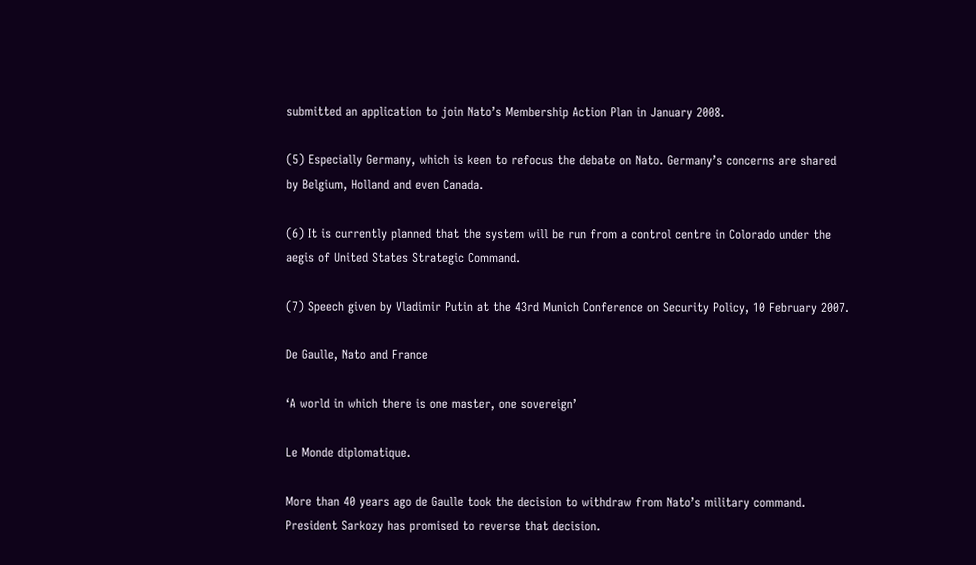submitted an application to join Nato’s Membership Action Plan in January 2008.

(5) Especially Germany, which is keen to refocus the debate on Nato. Germany’s concerns are shared by Belgium, Holland and even Canada.

(6) It is currently planned that the system will be run from a control centre in Colorado under the aegis of United States Strategic Command.

(7) Speech given by Vladimir Putin at the 43rd Munich Conference on Security Policy, 10 February 2007.

De Gaulle, Nato and France

‘A world in which there is one master, one sovereign’

Le Monde diplomatique.

More than 40 years ago de Gaulle took the decision to withdraw from Nato’s military command. President Sarkozy has promised to reverse that decision.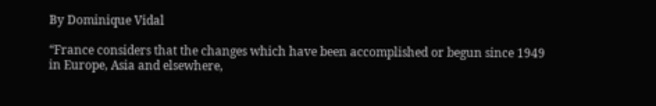By Dominique Vidal

“France considers that the changes which have been accomplished or begun since 1949 in Europe, Asia and elsewhere,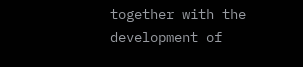together with the development of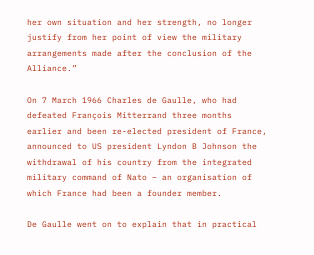her own situation and her strength, no longer justify from her point of view the military arrangements made after the conclusion of the Alliance.”

On 7 March 1966 Charles de Gaulle, who had defeated François Mitterrand three months earlier and been re-elected president of France, announced to US president Lyndon B Johnson the withdrawal of his country from the integrated military command of Nato – an organisation of which France had been a founder member.

De Gaulle went on to explain that in practical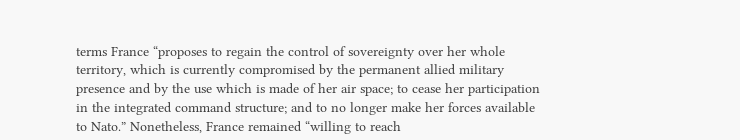terms France “proposes to regain the control of sovereignty over her whole territory, which is currently compromised by the permanent allied military presence and by the use which is made of her air space; to cease her participation in the integrated command structure; and to no longer make her forces available to Nato.” Nonetheless, France remained “willing to reach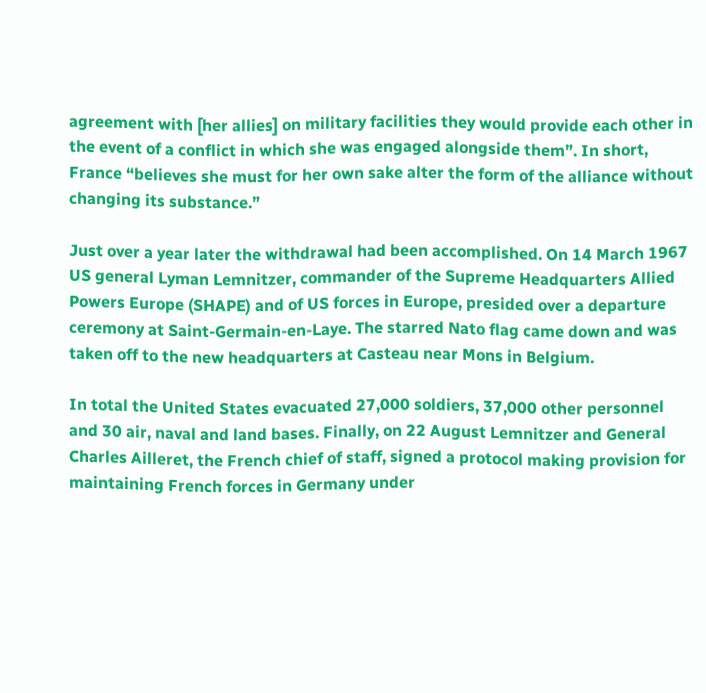agreement with [her allies] on military facilities they would provide each other in the event of a conflict in which she was engaged alongside them”. In short, France “believes she must for her own sake alter the form of the alliance without changing its substance.”

Just over a year later the withdrawal had been accomplished. On 14 March 1967 US general Lyman Lemnitzer, commander of the Supreme Headquarters Allied Powers Europe (SHAPE) and of US forces in Europe, presided over a departure ceremony at Saint-Germain-en-Laye. The starred Nato flag came down and was taken off to the new headquarters at Casteau near Mons in Belgium.

In total the United States evacuated 27,000 soldiers, 37,000 other personnel and 30 air, naval and land bases. Finally, on 22 August Lemnitzer and General Charles Ailleret, the French chief of staff, signed a protocol making provision for maintaining French forces in Germany under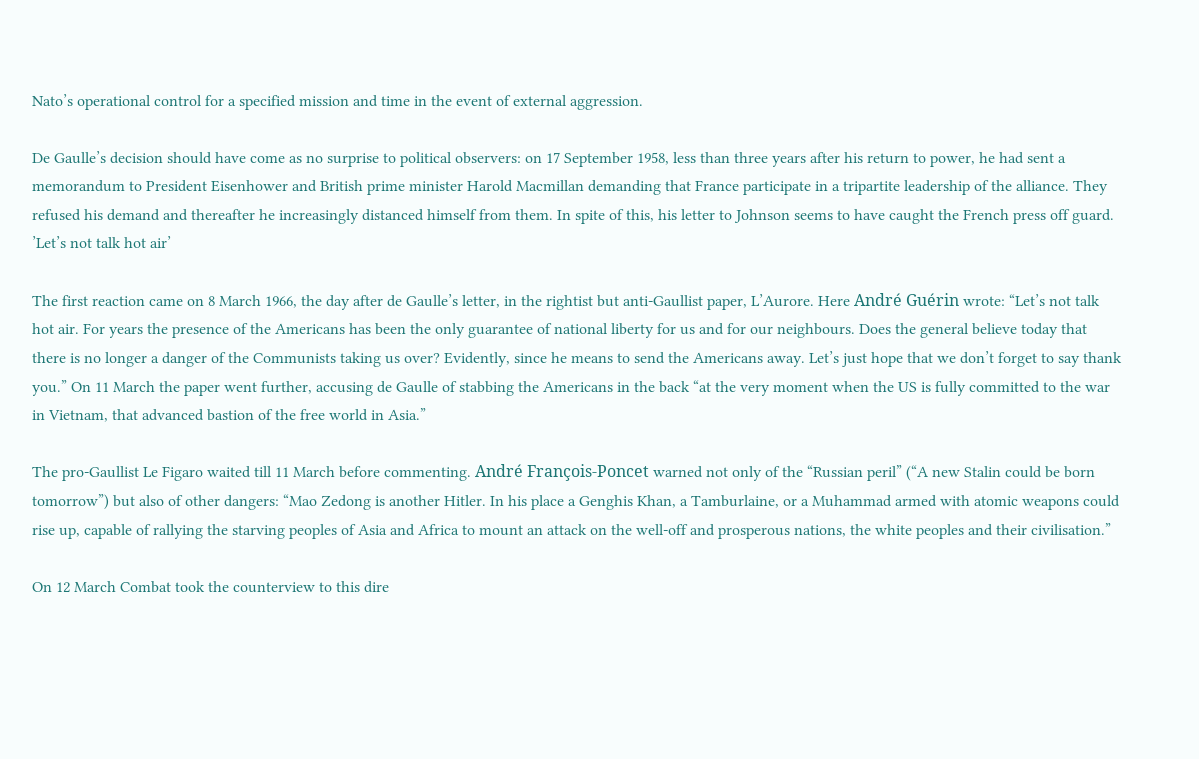Nato’s operational control for a specified mission and time in the event of external aggression.

De Gaulle’s decision should have come as no surprise to political observers: on 17 September 1958, less than three years after his return to power, he had sent a memorandum to President Eisenhower and British prime minister Harold Macmillan demanding that France participate in a tripartite leadership of the alliance. They refused his demand and thereafter he increasingly distanced himself from them. In spite of this, his letter to Johnson seems to have caught the French press off guard.
’Let’s not talk hot air’

The first reaction came on 8 March 1966, the day after de Gaulle’s letter, in the rightist but anti-Gaullist paper, L’Aurore. Here André Guérin wrote: “Let’s not talk hot air. For years the presence of the Americans has been the only guarantee of national liberty for us and for our neighbours. Does the general believe today that there is no longer a danger of the Communists taking us over? Evidently, since he means to send the Americans away. Let’s just hope that we don’t forget to say thank you.” On 11 March the paper went further, accusing de Gaulle of stabbing the Americans in the back “at the very moment when the US is fully committed to the war in Vietnam, that advanced bastion of the free world in Asia.”

The pro-Gaullist Le Figaro waited till 11 March before commenting. André François-Poncet warned not only of the “Russian peril” (“A new Stalin could be born tomorrow”) but also of other dangers: “Mao Zedong is another Hitler. In his place a Genghis Khan, a Tamburlaine, or a Muhammad armed with atomic weapons could rise up, capable of rallying the starving peoples of Asia and Africa to mount an attack on the well-off and prosperous nations, the white peoples and their civilisation.”

On 12 March Combat took the counterview to this dire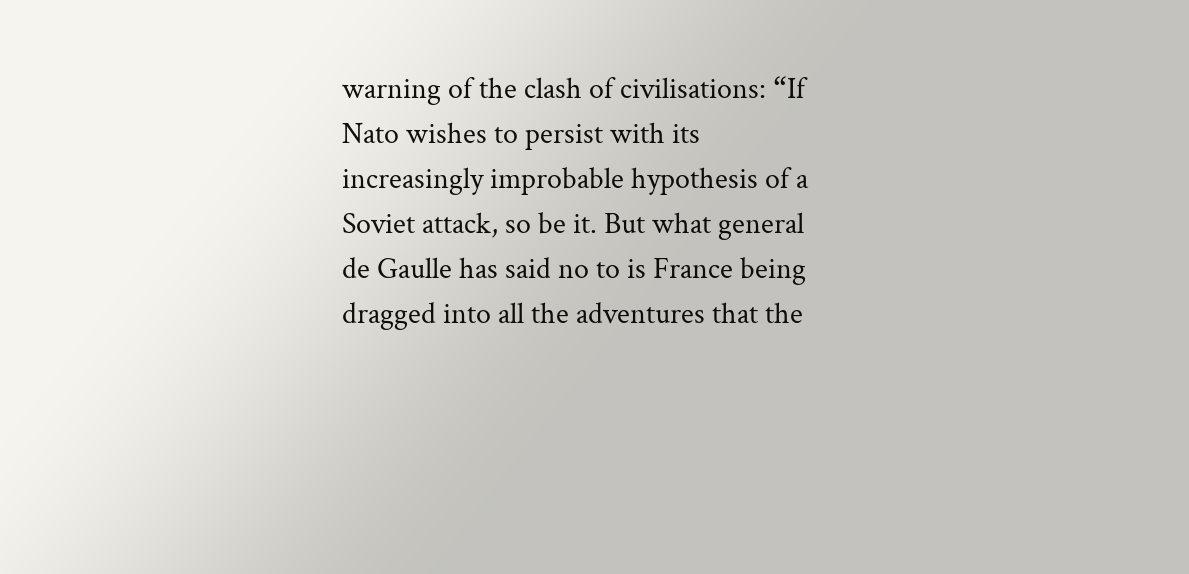warning of the clash of civilisations: “If Nato wishes to persist with its increasingly improbable hypothesis of a Soviet attack, so be it. But what general de Gaulle has said no to is France being dragged into all the adventures that the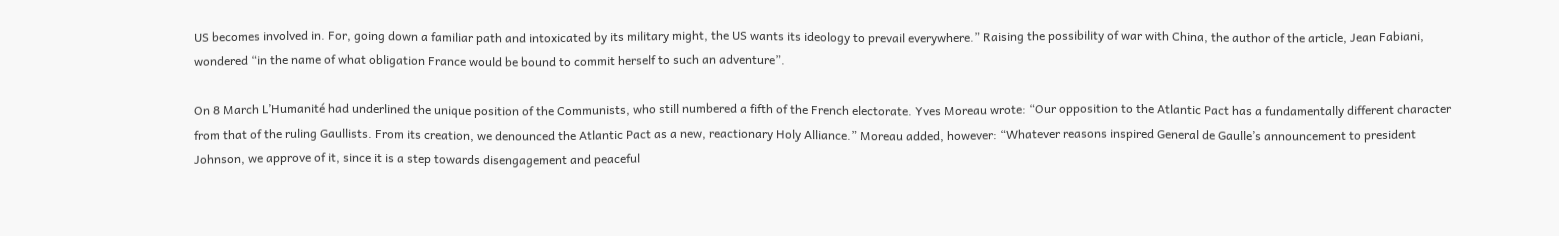US becomes involved in. For, going down a familiar path and intoxicated by its military might, the US wants its ideology to prevail everywhere.” Raising the possibility of war with China, the author of the article, Jean Fabiani, wondered “in the name of what obligation France would be bound to commit herself to such an adventure”.

On 8 March L’Humanité had underlined the unique position of the Communists, who still numbered a fifth of the French electorate. Yves Moreau wrote: “Our opposition to the Atlantic Pact has a fundamentally different character from that of the ruling Gaullists. From its creation, we denounced the Atlantic Pact as a new, reactionary Holy Alliance.” Moreau added, however: “Whatever reasons inspired General de Gaulle’s announcement to president Johnson, we approve of it, since it is a step towards disengagement and peaceful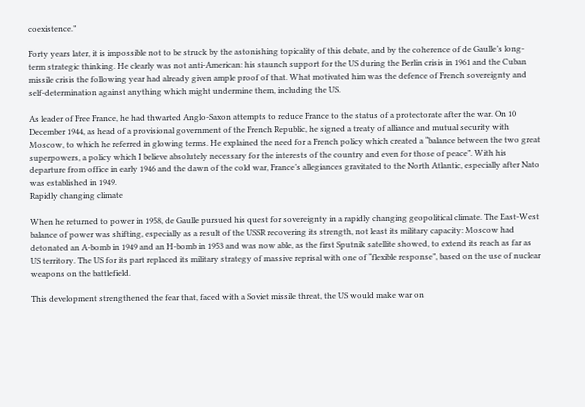coexistence.”

Forty years later, it is impossible not to be struck by the astonishing topicality of this debate, and by the coherence of de Gaulle’s long-term strategic thinking. He clearly was not anti-American: his staunch support for the US during the Berlin crisis in 1961 and the Cuban missile crisis the following year had already given ample proof of that. What motivated him was the defence of French sovereignty and self-determination against anything which might undermine them, including the US.

As leader of Free France, he had thwarted Anglo-Saxon attempts to reduce France to the status of a protectorate after the war. On 10 December 1944, as head of a provisional government of the French Republic, he signed a treaty of alliance and mutual security with Moscow, to which he referred in glowing terms. He explained the need for a French policy which created a “balance between the two great superpowers, a policy which I believe absolutely necessary for the interests of the country and even for those of peace”. With his departure from office in early 1946 and the dawn of the cold war, France’s allegiances gravitated to the North Atlantic, especially after Nato was established in 1949.
Rapidly changing climate

When he returned to power in 1958, de Gaulle pursued his quest for sovereignty in a rapidly changing geopolitical climate. The East-West balance of power was shifting, especially as a result of the USSR recovering its strength, not least its military capacity: Moscow had detonated an A-bomb in 1949 and an H-bomb in 1953 and was now able, as the first Sputnik satellite showed, to extend its reach as far as US territory. The US for its part replaced its military strategy of massive reprisal with one of “flexible response”, based on the use of nuclear weapons on the battlefield.

This development strengthened the fear that, faced with a Soviet missile threat, the US would make war on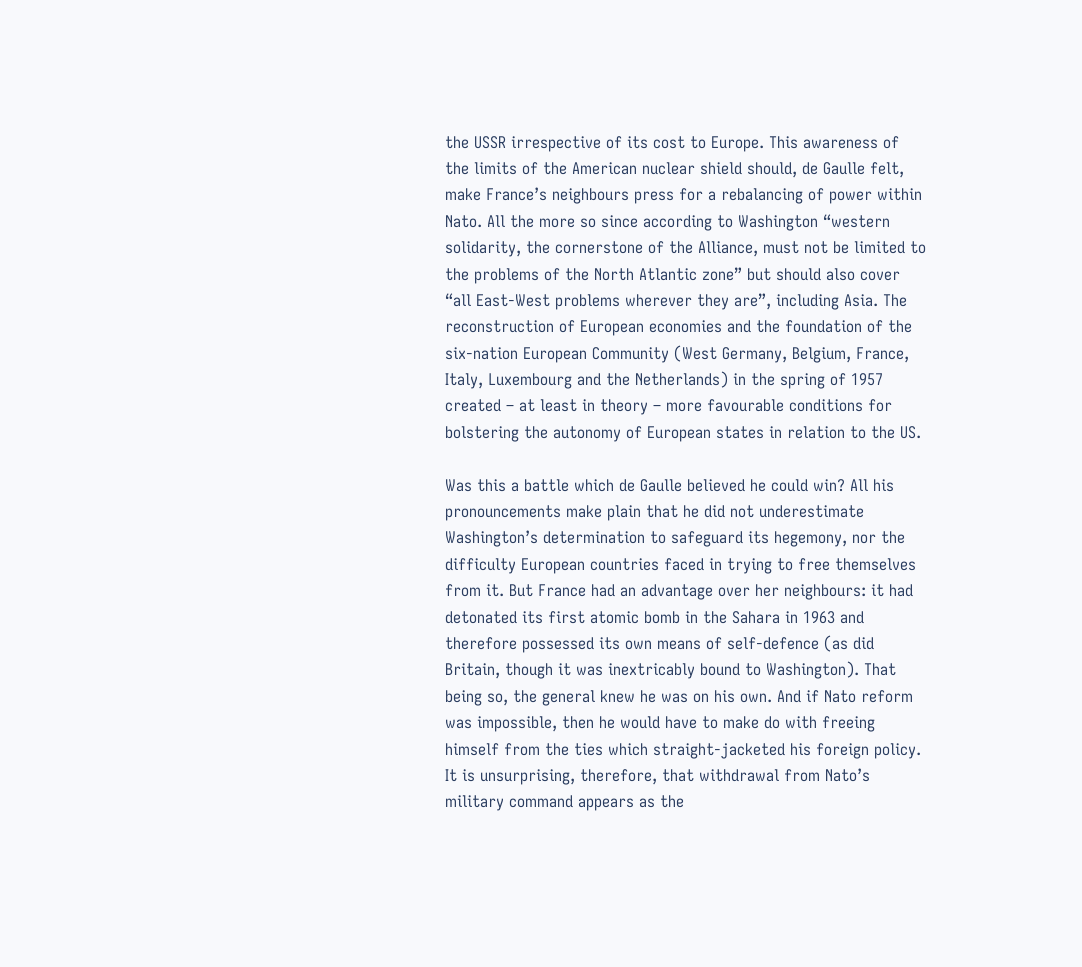the USSR irrespective of its cost to Europe. This awareness of the limits of the American nuclear shield should, de Gaulle felt, make France’s neighbours press for a rebalancing of power within Nato. All the more so since according to Washington “western solidarity, the cornerstone of the Alliance, must not be limited to the problems of the North Atlantic zone” but should also cover “all East-West problems wherever they are”, including Asia. The reconstruction of European economies and the foundation of the six-nation European Community (West Germany, Belgium, France, Italy, Luxembourg and the Netherlands) in the spring of 1957 created – at least in theory – more favourable conditions for bolstering the autonomy of European states in relation to the US.

Was this a battle which de Gaulle believed he could win? All his pronouncements make plain that he did not underestimate Washington’s determination to safeguard its hegemony, nor the difficulty European countries faced in trying to free themselves from it. But France had an advantage over her neighbours: it had detonated its first atomic bomb in the Sahara in 1963 and therefore possessed its own means of self-defence (as did Britain, though it was inextricably bound to Washington). That being so, the general knew he was on his own. And if Nato reform was impossible, then he would have to make do with freeing himself from the ties which straight-jacketed his foreign policy. It is unsurprising, therefore, that withdrawal from Nato’s military command appears as the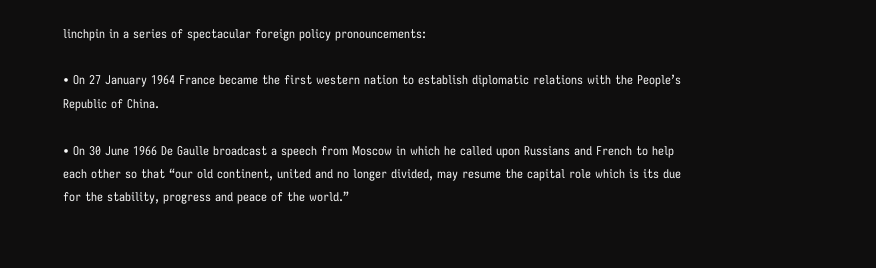linchpin in a series of spectacular foreign policy pronouncements:

• On 27 January 1964 France became the first western nation to establish diplomatic relations with the People’s Republic of China.

• On 30 June 1966 De Gaulle broadcast a speech from Moscow in which he called upon Russians and French to help each other so that “our old continent, united and no longer divided, may resume the capital role which is its due for the stability, progress and peace of the world.”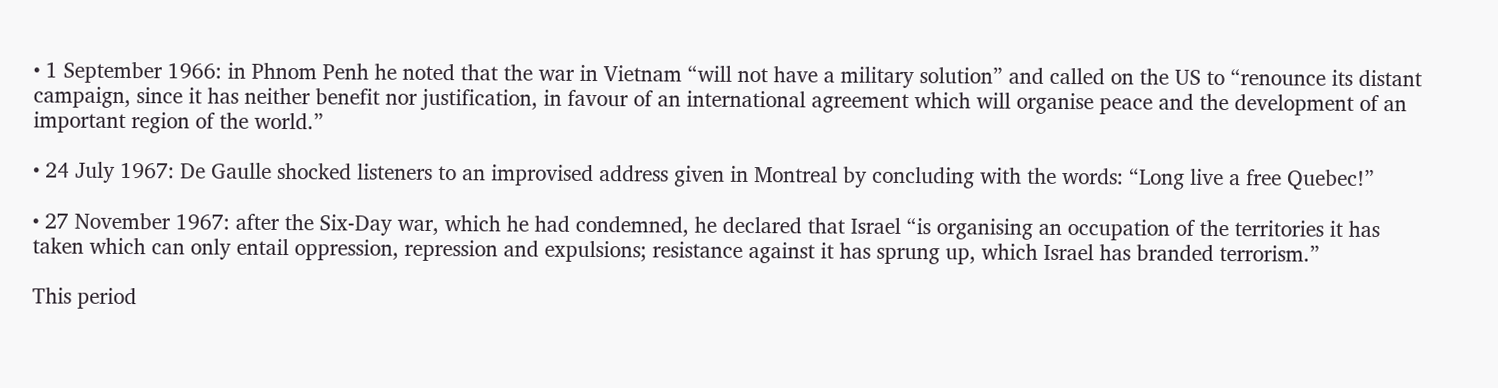• 1 September 1966: in Phnom Penh he noted that the war in Vietnam “will not have a military solution” and called on the US to “renounce its distant campaign, since it has neither benefit nor justification, in favour of an international agreement which will organise peace and the development of an important region of the world.”

• 24 July 1967: De Gaulle shocked listeners to an improvised address given in Montreal by concluding with the words: “Long live a free Quebec!”

• 27 November 1967: after the Six-Day war, which he had condemned, he declared that Israel “is organising an occupation of the territories it has taken which can only entail oppression, repression and expulsions; resistance against it has sprung up, which Israel has branded terrorism.”

This period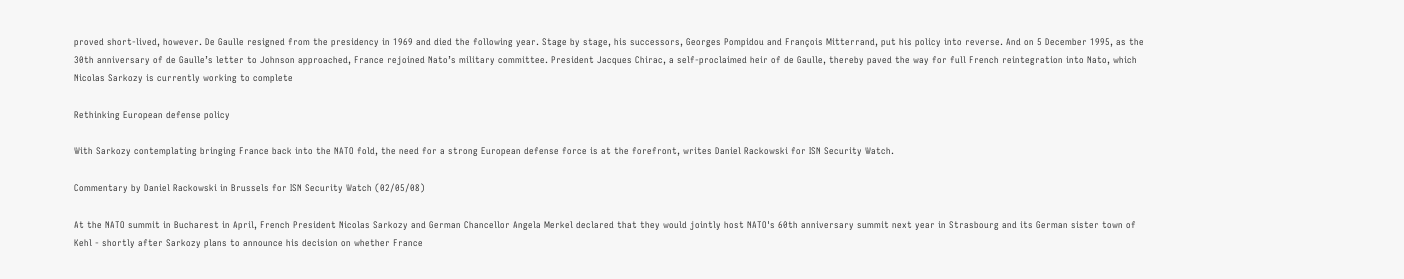proved short-lived, however. De Gaulle resigned from the presidency in 1969 and died the following year. Stage by stage, his successors, Georges Pompidou and François Mitterrand, put his policy into reverse. And on 5 December 1995, as the 30th anniversary of de Gaulle’s letter to Johnson approached, France rejoined Nato’s military committee. President Jacques Chirac, a self-proclaimed heir of de Gaulle, thereby paved the way for full French reintegration into Nato, which Nicolas Sarkozy is currently working to complete

Rethinking European defense policy

With Sarkozy contemplating bringing France back into the NATO fold, the need for a strong European defense force is at the forefront, writes Daniel Rackowski for ISN Security Watch.

Commentary by Daniel Rackowski in Brussels for ISN Security Watch (02/05/08)

At the NATO summit in Bucharest in April, French President Nicolas Sarkozy and German Chancellor Angela Merkel declared that they would jointly host NATO's 60th anniversary summit next year in Strasbourg and its German sister town of Kehl - shortly after Sarkozy plans to announce his decision on whether France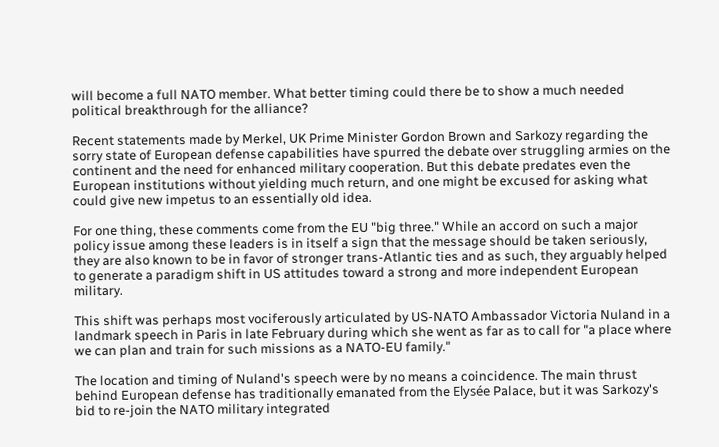will become a full NATO member. What better timing could there be to show a much needed political breakthrough for the alliance?

Recent statements made by Merkel, UK Prime Minister Gordon Brown and Sarkozy regarding the sorry state of European defense capabilities have spurred the debate over struggling armies on the continent and the need for enhanced military cooperation. But this debate predates even the European institutions without yielding much return, and one might be excused for asking what could give new impetus to an essentially old idea.

For one thing, these comments come from the EU "big three." While an accord on such a major policy issue among these leaders is in itself a sign that the message should be taken seriously, they are also known to be in favor of stronger trans-Atlantic ties and as such, they arguably helped to generate a paradigm shift in US attitudes toward a strong and more independent European military.

This shift was perhaps most vociferously articulated by US-NATO Ambassador Victoria Nuland in a landmark speech in Paris in late February during which she went as far as to call for "a place where we can plan and train for such missions as a NATO-EU family."

The location and timing of Nuland's speech were by no means a coincidence. The main thrust behind European defense has traditionally emanated from the Elysée Palace, but it was Sarkozy's bid to re-join the NATO military integrated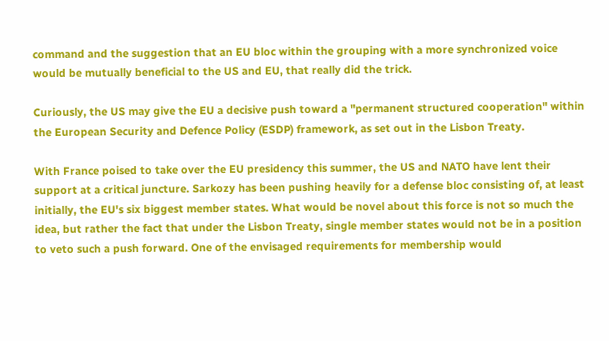command and the suggestion that an EU bloc within the grouping with a more synchronized voice would be mutually beneficial to the US and EU, that really did the trick.

Curiously, the US may give the EU a decisive push toward a "permanent structured cooperation" within the European Security and Defence Policy (ESDP) framework, as set out in the Lisbon Treaty.

With France poised to take over the EU presidency this summer, the US and NATO have lent their support at a critical juncture. Sarkozy has been pushing heavily for a defense bloc consisting of, at least initially, the EU's six biggest member states. What would be novel about this force is not so much the idea, but rather the fact that under the Lisbon Treaty, single member states would not be in a position to veto such a push forward. One of the envisaged requirements for membership would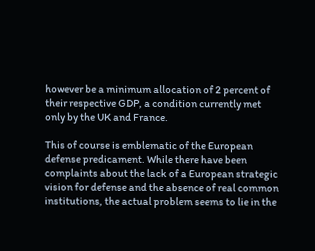however be a minimum allocation of 2 percent of their respective GDP, a condition currently met only by the UK and France.

This of course is emblematic of the European defense predicament. While there have been complaints about the lack of a European strategic vision for defense and the absence of real common institutions, the actual problem seems to lie in the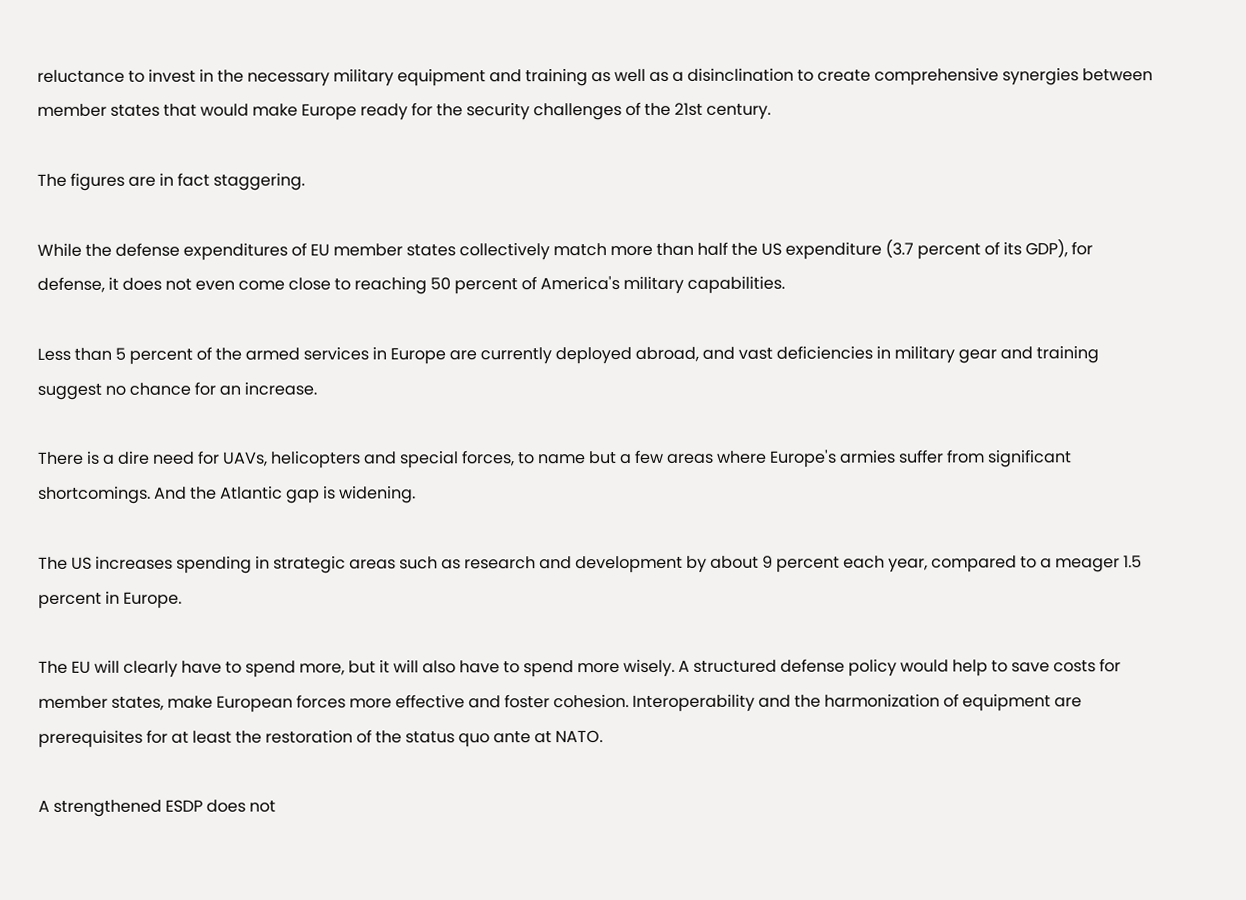reluctance to invest in the necessary military equipment and training as well as a disinclination to create comprehensive synergies between member states that would make Europe ready for the security challenges of the 21st century.

The figures are in fact staggering.

While the defense expenditures of EU member states collectively match more than half the US expenditure (3.7 percent of its GDP), for defense, it does not even come close to reaching 50 percent of America's military capabilities.

Less than 5 percent of the armed services in Europe are currently deployed abroad, and vast deficiencies in military gear and training suggest no chance for an increase.

There is a dire need for UAVs, helicopters and special forces, to name but a few areas where Europe's armies suffer from significant shortcomings. And the Atlantic gap is widening.

The US increases spending in strategic areas such as research and development by about 9 percent each year, compared to a meager 1.5 percent in Europe.

The EU will clearly have to spend more, but it will also have to spend more wisely. A structured defense policy would help to save costs for member states, make European forces more effective and foster cohesion. Interoperability and the harmonization of equipment are prerequisites for at least the restoration of the status quo ante at NATO.

A strengthened ESDP does not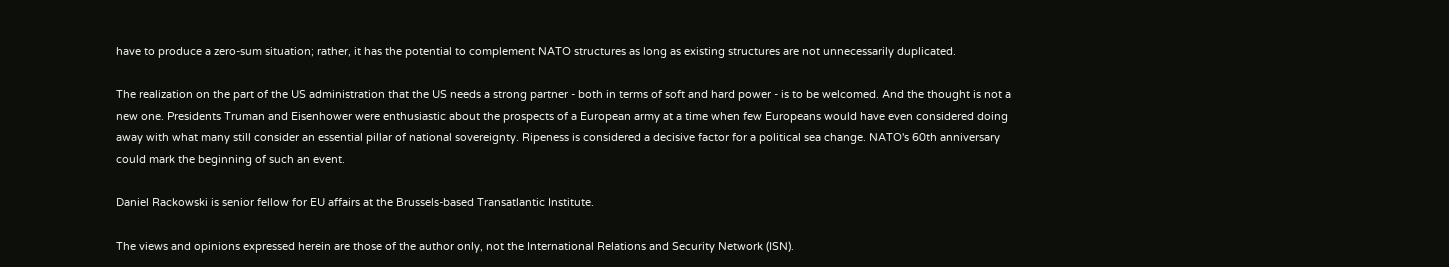have to produce a zero-sum situation; rather, it has the potential to complement NATO structures as long as existing structures are not unnecessarily duplicated.

The realization on the part of the US administration that the US needs a strong partner - both in terms of soft and hard power - is to be welcomed. And the thought is not a new one. Presidents Truman and Eisenhower were enthusiastic about the prospects of a European army at a time when few Europeans would have even considered doing away with what many still consider an essential pillar of national sovereignty. Ripeness is considered a decisive factor for a political sea change. NATO's 60th anniversary could mark the beginning of such an event.

Daniel Rackowski is senior fellow for EU affairs at the Brussels-based Transatlantic Institute.

The views and opinions expressed herein are those of the author only, not the International Relations and Security Network (ISN).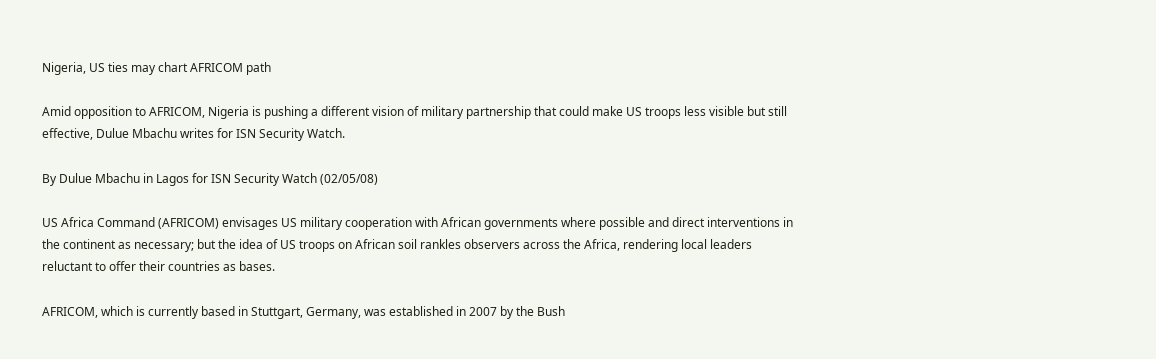Nigeria, US ties may chart AFRICOM path

Amid opposition to AFRICOM, Nigeria is pushing a different vision of military partnership that could make US troops less visible but still effective, Dulue Mbachu writes for ISN Security Watch.

By Dulue Mbachu in Lagos for ISN Security Watch (02/05/08)

US Africa Command (AFRICOM) envisages US military cooperation with African governments where possible and direct interventions in the continent as necessary; but the idea of US troops on African soil rankles observers across the Africa, rendering local leaders reluctant to offer their countries as bases.

AFRICOM, which is currently based in Stuttgart, Germany, was established in 2007 by the Bush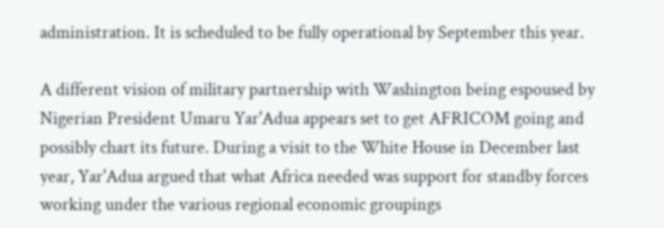administration. It is scheduled to be fully operational by September this year.

A different vision of military partnership with Washington being espoused by Nigerian President Umaru Yar'Adua appears set to get AFRICOM going and possibly chart its future. During a visit to the White House in December last year, Yar'Adua argued that what Africa needed was support for standby forces working under the various regional economic groupings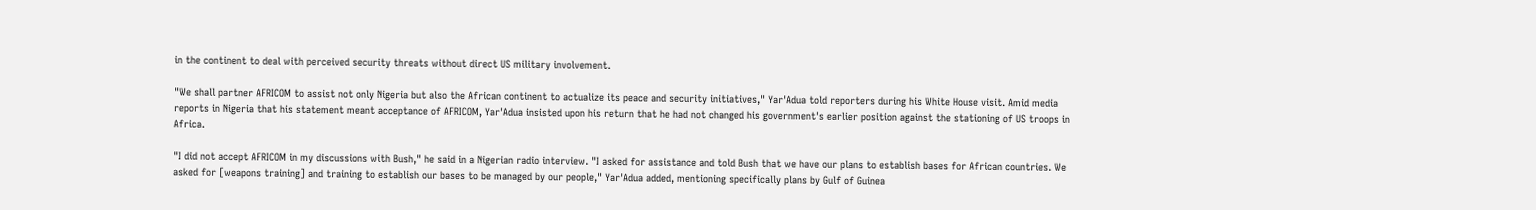in the continent to deal with perceived security threats without direct US military involvement.

"We shall partner AFRICOM to assist not only Nigeria but also the African continent to actualize its peace and security initiatives," Yar'Adua told reporters during his White House visit. Amid media reports in Nigeria that his statement meant acceptance of AFRICOM, Yar'Adua insisted upon his return that he had not changed his government's earlier position against the stationing of US troops in Africa.

"I did not accept AFRICOM in my discussions with Bush," he said in a Nigerian radio interview. "I asked for assistance and told Bush that we have our plans to establish bases for African countries. We asked for [weapons training] and training to establish our bases to be managed by our people," Yar'Adua added, mentioning specifically plans by Gulf of Guinea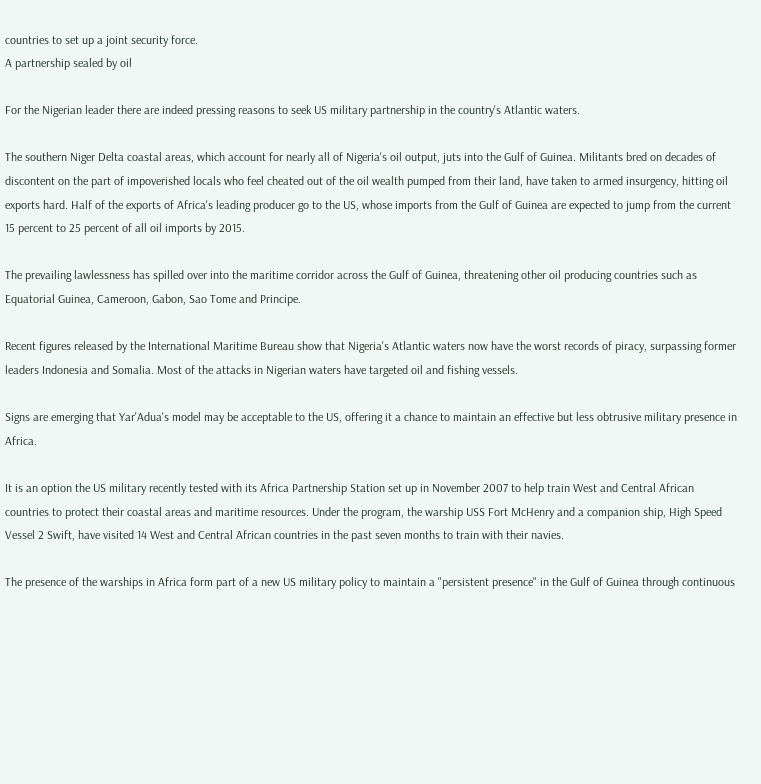countries to set up a joint security force.
A partnership sealed by oil

For the Nigerian leader there are indeed pressing reasons to seek US military partnership in the country's Atlantic waters.

The southern Niger Delta coastal areas, which account for nearly all of Nigeria's oil output, juts into the Gulf of Guinea. Militants bred on decades of discontent on the part of impoverished locals who feel cheated out of the oil wealth pumped from their land, have taken to armed insurgency, hitting oil exports hard. Half of the exports of Africa's leading producer go to the US, whose imports from the Gulf of Guinea are expected to jump from the current 15 percent to 25 percent of all oil imports by 2015.

The prevailing lawlessness has spilled over into the maritime corridor across the Gulf of Guinea, threatening other oil producing countries such as Equatorial Guinea, Cameroon, Gabon, Sao Tome and Principe.

Recent figures released by the International Maritime Bureau show that Nigeria's Atlantic waters now have the worst records of piracy, surpassing former leaders Indonesia and Somalia. Most of the attacks in Nigerian waters have targeted oil and fishing vessels.

Signs are emerging that Yar'Adua's model may be acceptable to the US, offering it a chance to maintain an effective but less obtrusive military presence in Africa.

It is an option the US military recently tested with its Africa Partnership Station set up in November 2007 to help train West and Central African countries to protect their coastal areas and maritime resources. Under the program, the warship USS Fort McHenry and a companion ship, High Speed Vessel 2 Swift, have visited 14 West and Central African countries in the past seven months to train with their navies.

The presence of the warships in Africa form part of a new US military policy to maintain a "persistent presence" in the Gulf of Guinea through continuous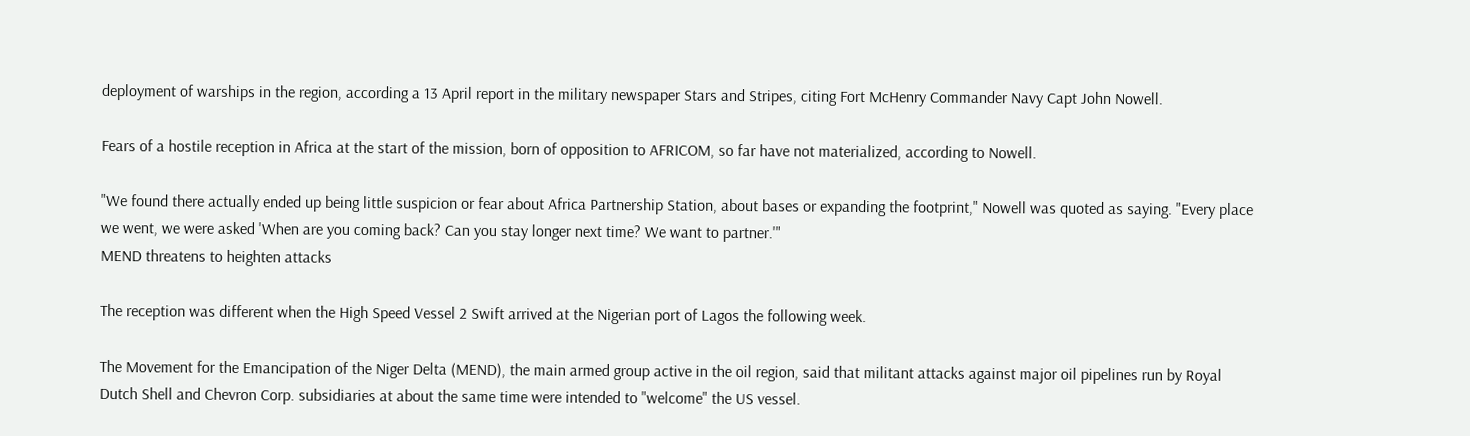deployment of warships in the region, according a 13 April report in the military newspaper Stars and Stripes, citing Fort McHenry Commander Navy Capt John Nowell.

Fears of a hostile reception in Africa at the start of the mission, born of opposition to AFRICOM, so far have not materialized, according to Nowell.

"We found there actually ended up being little suspicion or fear about Africa Partnership Station, about bases or expanding the footprint," Nowell was quoted as saying. "Every place we went, we were asked 'When are you coming back? Can you stay longer next time? We want to partner.'"
MEND threatens to heighten attacks

The reception was different when the High Speed Vessel 2 Swift arrived at the Nigerian port of Lagos the following week.

The Movement for the Emancipation of the Niger Delta (MEND), the main armed group active in the oil region, said that militant attacks against major oil pipelines run by Royal Dutch Shell and Chevron Corp. subsidiaries at about the same time were intended to "welcome" the US vessel.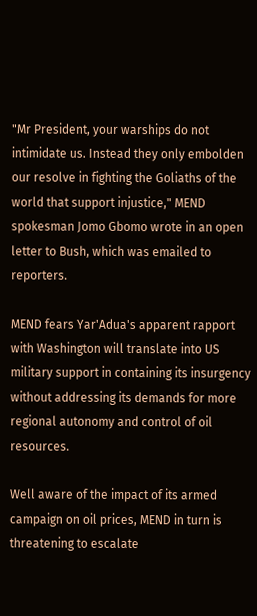"Mr President, your warships do not intimidate us. Instead they only embolden our resolve in fighting the Goliaths of the world that support injustice," MEND spokesman Jomo Gbomo wrote in an open letter to Bush, which was emailed to reporters.

MEND fears Yar'Adua's apparent rapport with Washington will translate into US military support in containing its insurgency without addressing its demands for more regional autonomy and control of oil resources.

Well aware of the impact of its armed campaign on oil prices, MEND in turn is threatening to escalate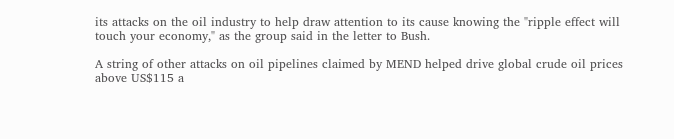its attacks on the oil industry to help draw attention to its cause knowing the "ripple effect will touch your economy," as the group said in the letter to Bush.

A string of other attacks on oil pipelines claimed by MEND helped drive global crude oil prices above US$115 a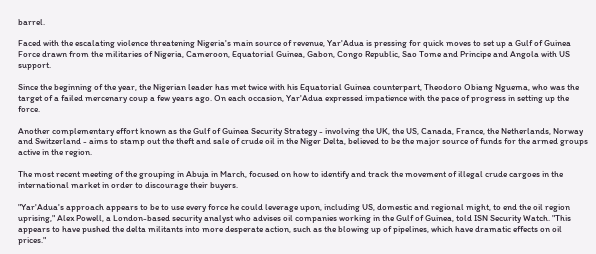barrel.

Faced with the escalating violence threatening Nigeria's main source of revenue, Yar'Adua is pressing for quick moves to set up a Gulf of Guinea Force drawn from the militaries of Nigeria, Cameroon, Equatorial Guinea, Gabon, Congo Republic, Sao Tome and Principe and Angola with US support.

Since the beginning of the year, the Nigerian leader has met twice with his Equatorial Guinea counterpart, Theodoro Obiang Nguema, who was the target of a failed mercenary coup a few years ago. On each occasion, Yar'Adua expressed impatience with the pace of progress in setting up the force.

Another complementary effort known as the Gulf of Guinea Security Strategy - involving the UK, the US, Canada, France, the Netherlands, Norway and Switzerland - aims to stamp out the theft and sale of crude oil in the Niger Delta, believed to be the major source of funds for the armed groups active in the region.

The most recent meeting of the grouping in Abuja in March, focused on how to identify and track the movement of illegal crude cargoes in the international market in order to discourage their buyers.

"Yar'Adua's approach appears to be to use every force he could leverage upon, including US, domestic and regional might, to end the oil region uprising," Alex Powell, a London-based security analyst who advises oil companies working in the Gulf of Guinea, told ISN Security Watch. "This appears to have pushed the delta militants into more desperate action, such as the blowing up of pipelines, which have dramatic effects on oil prices."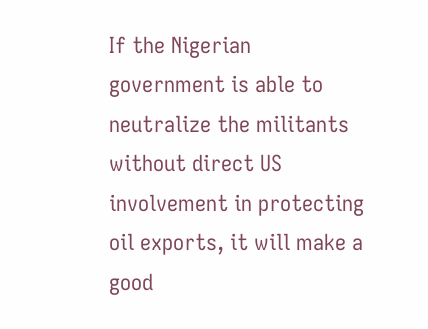If the Nigerian government is able to neutralize the militants without direct US involvement in protecting oil exports, it will make a good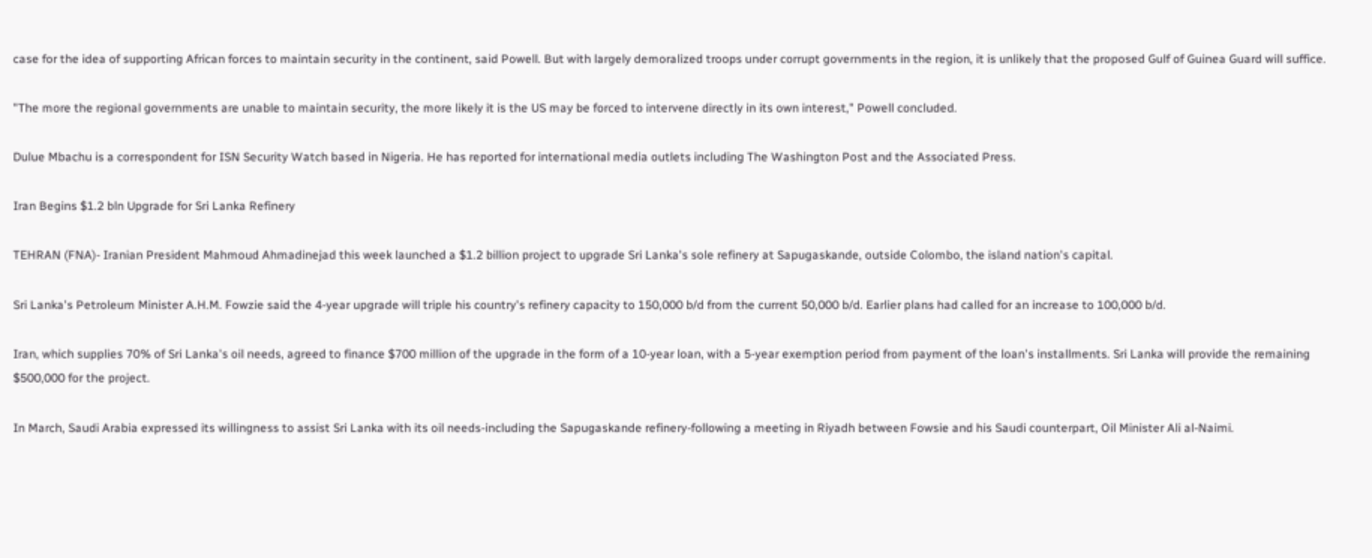case for the idea of supporting African forces to maintain security in the continent, said Powell. But with largely demoralized troops under corrupt governments in the region, it is unlikely that the proposed Gulf of Guinea Guard will suffice.

"The more the regional governments are unable to maintain security, the more likely it is the US may be forced to intervene directly in its own interest," Powell concluded.

Dulue Mbachu is a correspondent for ISN Security Watch based in Nigeria. He has reported for international media outlets including The Washington Post and the Associated Press.

Iran Begins $1.2 bln Upgrade for Sri Lanka Refinery

TEHRAN (FNA)- Iranian President Mahmoud Ahmadinejad this week launched a $1.2 billion project to upgrade Sri Lanka's sole refinery at Sapugaskande, outside Colombo, the island nation's capital.

Sri Lanka's Petroleum Minister A.H.M. Fowzie said the 4-year upgrade will triple his country's refinery capacity to 150,000 b/d from the current 50,000 b/d. Earlier plans had called for an increase to 100,000 b/d.

Iran, which supplies 70% of Sri Lanka's oil needs, agreed to finance $700 million of the upgrade in the form of a 10-year loan, with a 5-year exemption period from payment of the loan's installments. Sri Lanka will provide the remaining $500,000 for the project.

In March, Saudi Arabia expressed its willingness to assist Sri Lanka with its oil needs-including the Sapugaskande refinery-following a meeting in Riyadh between Fowsie and his Saudi counterpart, Oil Minister Ali al-Naimi.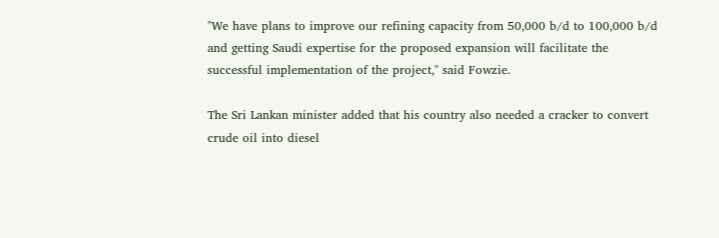"We have plans to improve our refining capacity from 50,000 b/d to 100,000 b/d and getting Saudi expertise for the proposed expansion will facilitate the successful implementation of the project," said Fowzie.

The Sri Lankan minister added that his country also needed a cracker to convert crude oil into diesel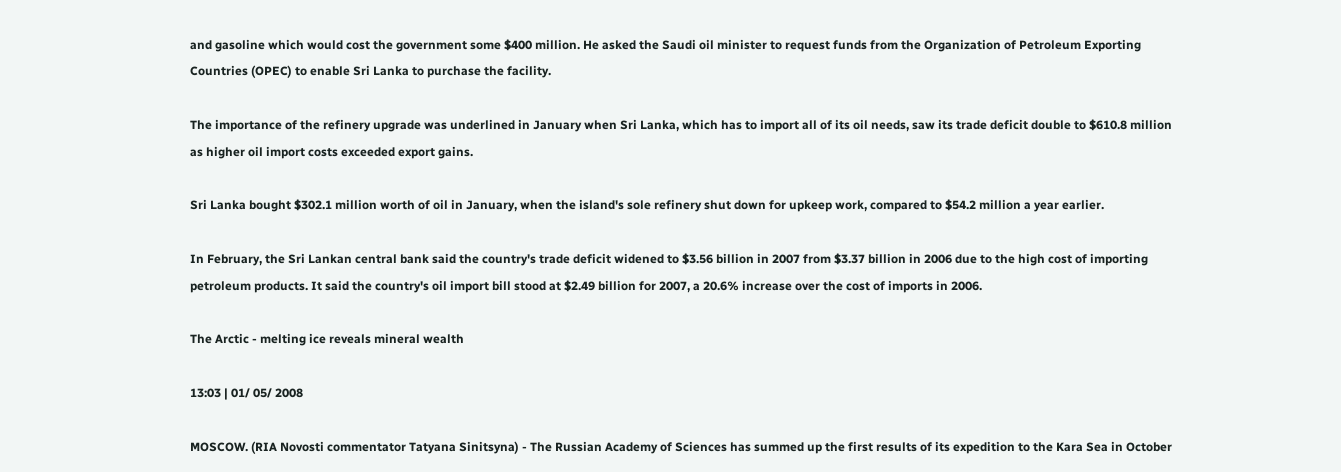and gasoline which would cost the government some $400 million. He asked the Saudi oil minister to request funds from the Organization of Petroleum Exporting Countries (OPEC) to enable Sri Lanka to purchase the facility.

The importance of the refinery upgrade was underlined in January when Sri Lanka, which has to import all of its oil needs, saw its trade deficit double to $610.8 million as higher oil import costs exceeded export gains.

Sri Lanka bought $302.1 million worth of oil in January, when the island's sole refinery shut down for upkeep work, compared to $54.2 million a year earlier.

In February, the Sri Lankan central bank said the country's trade deficit widened to $3.56 billion in 2007 from $3.37 billion in 2006 due to the high cost of importing petroleum products. It said the country's oil import bill stood at $2.49 billion for 2007, a 20.6% increase over the cost of imports in 2006.

The Arctic - melting ice reveals mineral wealth

13:03 | 01/ 05/ 2008

MOSCOW. (RIA Novosti commentator Tatyana Sinitsyna) - The Russian Academy of Sciences has summed up the first results of its expedition to the Kara Sea in October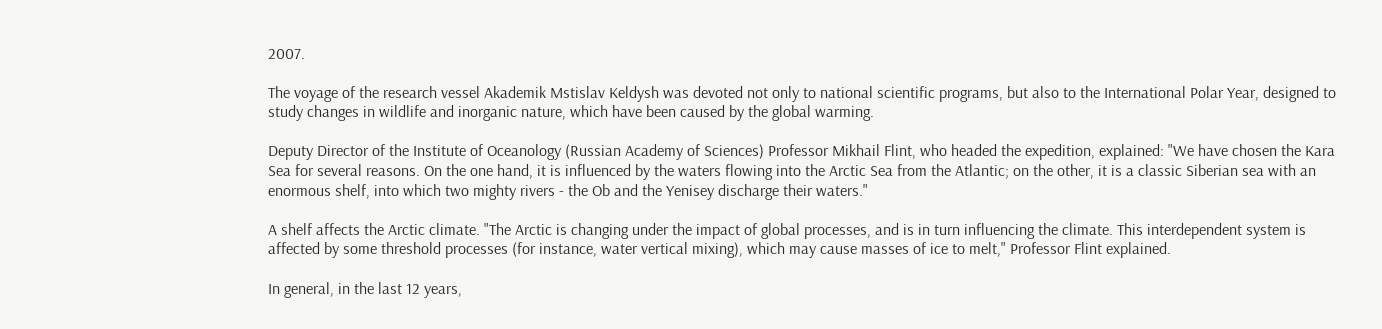2007.

The voyage of the research vessel Akademik Mstislav Keldysh was devoted not only to national scientific programs, but also to the International Polar Year, designed to study changes in wildlife and inorganic nature, which have been caused by the global warming.

Deputy Director of the Institute of Oceanology (Russian Academy of Sciences) Professor Mikhail Flint, who headed the expedition, explained: "We have chosen the Kara Sea for several reasons. On the one hand, it is influenced by the waters flowing into the Arctic Sea from the Atlantic; on the other, it is a classic Siberian sea with an enormous shelf, into which two mighty rivers - the Ob and the Yenisey discharge their waters."

A shelf affects the Arctic climate. "The Arctic is changing under the impact of global processes, and is in turn influencing the climate. This interdependent system is affected by some threshold processes (for instance, water vertical mixing), which may cause masses of ice to melt," Professor Flint explained.

In general, in the last 12 years,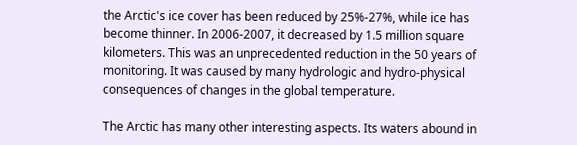the Arctic's ice cover has been reduced by 25%-27%, while ice has become thinner. In 2006-2007, it decreased by 1.5 million square kilometers. This was an unprecedented reduction in the 50 years of monitoring. It was caused by many hydrologic and hydro-physical consequences of changes in the global temperature.

The Arctic has many other interesting aspects. Its waters abound in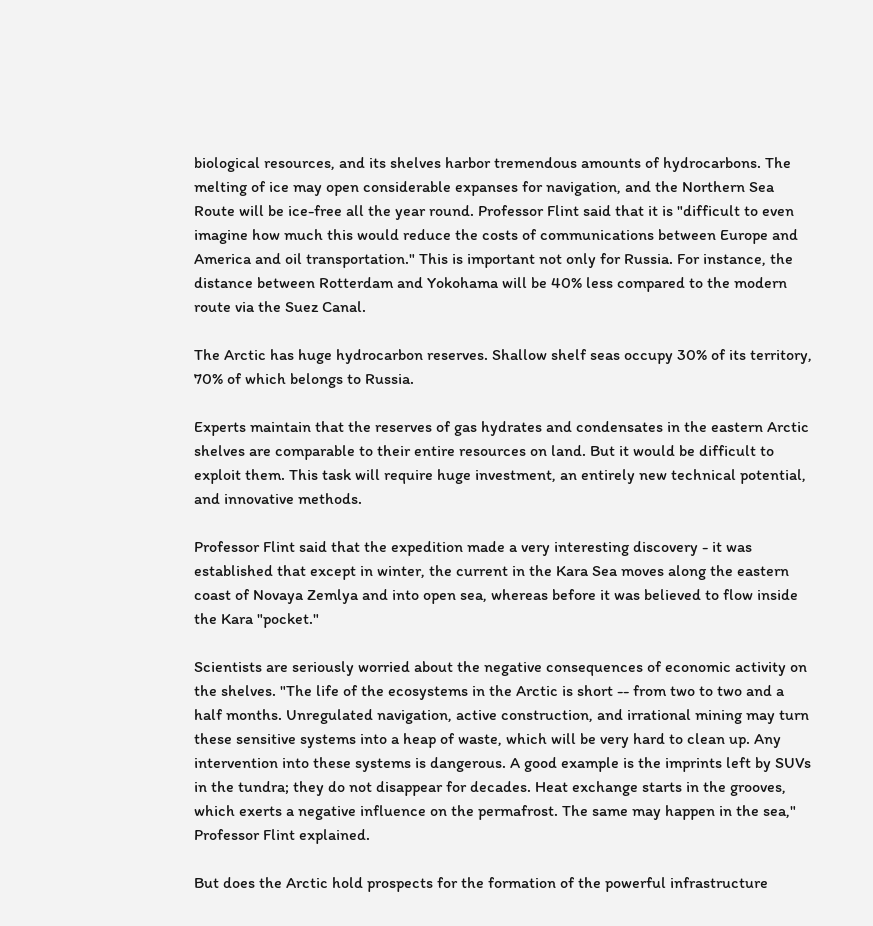biological resources, and its shelves harbor tremendous amounts of hydrocarbons. The melting of ice may open considerable expanses for navigation, and the Northern Sea Route will be ice-free all the year round. Professor Flint said that it is "difficult to even imagine how much this would reduce the costs of communications between Europe and America and oil transportation." This is important not only for Russia. For instance, the distance between Rotterdam and Yokohama will be 40% less compared to the modern route via the Suez Canal.

The Arctic has huge hydrocarbon reserves. Shallow shelf seas occupy 30% of its territory, 70% of which belongs to Russia.

Experts maintain that the reserves of gas hydrates and condensates in the eastern Arctic shelves are comparable to their entire resources on land. But it would be difficult to exploit them. This task will require huge investment, an entirely new technical potential, and innovative methods.

Professor Flint said that the expedition made a very interesting discovery - it was established that except in winter, the current in the Kara Sea moves along the eastern coast of Novaya Zemlya and into open sea, whereas before it was believed to flow inside the Kara "pocket."

Scientists are seriously worried about the negative consequences of economic activity on the shelves. "The life of the ecosystems in the Arctic is short -- from two to two and a half months. Unregulated navigation, active construction, and irrational mining may turn these sensitive systems into a heap of waste, which will be very hard to clean up. Any intervention into these systems is dangerous. A good example is the imprints left by SUVs in the tundra; they do not disappear for decades. Heat exchange starts in the grooves, which exerts a negative influence on the permafrost. The same may happen in the sea," Professor Flint explained.

But does the Arctic hold prospects for the formation of the powerful infrastructure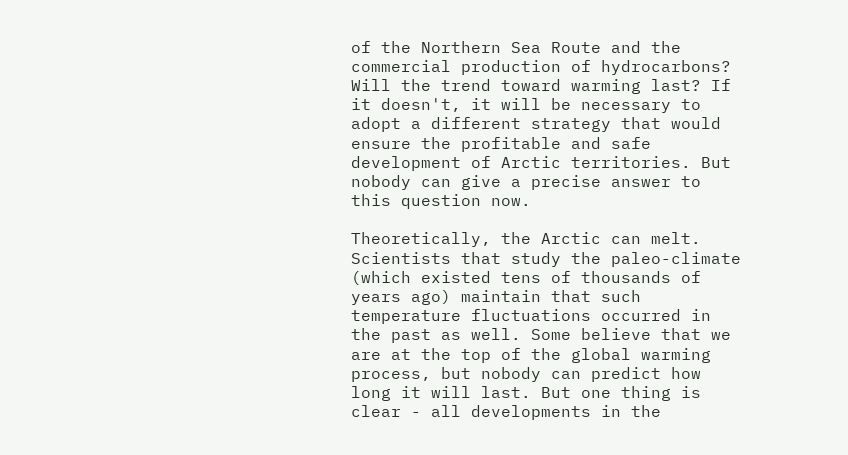of the Northern Sea Route and the commercial production of hydrocarbons? Will the trend toward warming last? If it doesn't, it will be necessary to adopt a different strategy that would ensure the profitable and safe development of Arctic territories. But nobody can give a precise answer to this question now.

Theoretically, the Arctic can melt. Scientists that study the paleo-climate (which existed tens of thousands of years ago) maintain that such temperature fluctuations occurred in the past as well. Some believe that we are at the top of the global warming process, but nobody can predict how long it will last. But one thing is clear - all developments in the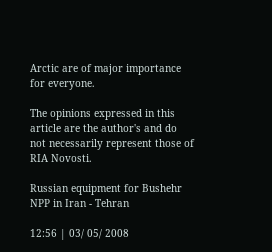Arctic are of major importance for everyone.

The opinions expressed in this article are the author's and do not necessarily represent those of RIA Novosti.

Russian equipment for Bushehr NPP in Iran - Tehran

12:56 | 03/ 05/ 2008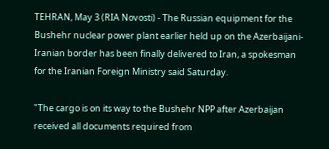TEHRAN, May 3 (RIA Novosti) - The Russian equipment for the Bushehr nuclear power plant earlier held up on the Azerbaijani-Iranian border has been finally delivered to Iran, a spokesman for the Iranian Foreign Ministry said Saturday.

"The cargo is on its way to the Bushehr NPP after Azerbaijan received all documents required from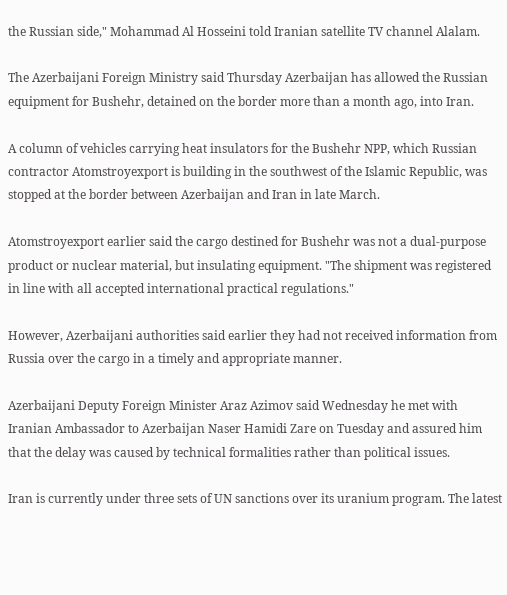the Russian side," Mohammad Al Hosseini told Iranian satellite TV channel Alalam.

The Azerbaijani Foreign Ministry said Thursday Azerbaijan has allowed the Russian equipment for Bushehr, detained on the border more than a month ago, into Iran.

A column of vehicles carrying heat insulators for the Bushehr NPP, which Russian contractor Atomstroyexport is building in the southwest of the Islamic Republic, was stopped at the border between Azerbaijan and Iran in late March.

Atomstroyexport earlier said the cargo destined for Bushehr was not a dual-purpose product or nuclear material, but insulating equipment. "The shipment was registered in line with all accepted international practical regulations."

However, Azerbaijani authorities said earlier they had not received information from Russia over the cargo in a timely and appropriate manner.

Azerbaijani Deputy Foreign Minister Araz Azimov said Wednesday he met with Iranian Ambassador to Azerbaijan Naser Hamidi Zare on Tuesday and assured him that the delay was caused by technical formalities rather than political issues.

Iran is currently under three sets of UN sanctions over its uranium program. The latest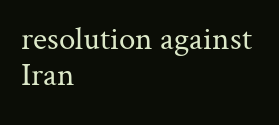resolution against Iran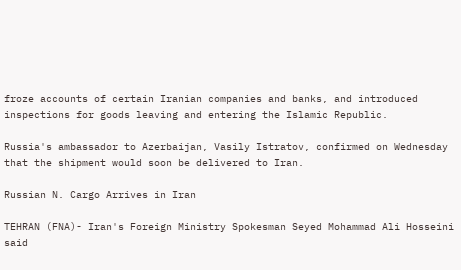froze accounts of certain Iranian companies and banks, and introduced inspections for goods leaving and entering the Islamic Republic.

Russia's ambassador to Azerbaijan, Vasily Istratov, confirmed on Wednesday that the shipment would soon be delivered to Iran.

Russian N. Cargo Arrives in Iran

TEHRAN (FNA)- Iran's Foreign Ministry Spokesman Seyed Mohammad Ali Hosseini said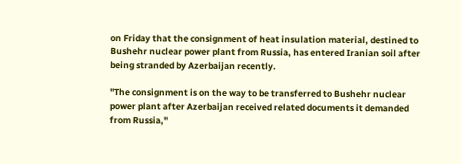on Friday that the consignment of heat insulation material, destined to Bushehr nuclear power plant from Russia, has entered Iranian soil after being stranded by Azerbaijan recently.

"The consignment is on the way to be transferred to Bushehr nuclear power plant after Azerbaijan received related documents it demanded from Russia,"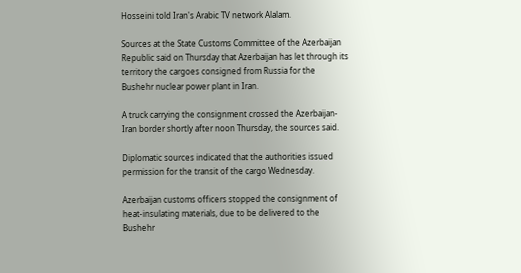Hosseini told Iran's Arabic TV network Alalam.

Sources at the State Customs Committee of the Azerbaijan Republic said on Thursday that Azerbaijan has let through its territory the cargoes consigned from Russia for the Bushehr nuclear power plant in Iran.

A truck carrying the consignment crossed the Azerbaijan-Iran border shortly after noon Thursday, the sources said.

Diplomatic sources indicated that the authorities issued permission for the transit of the cargo Wednesday.

Azerbaijan customs officers stopped the consignment of heat-insulating materials, due to be delivered to the Bushehr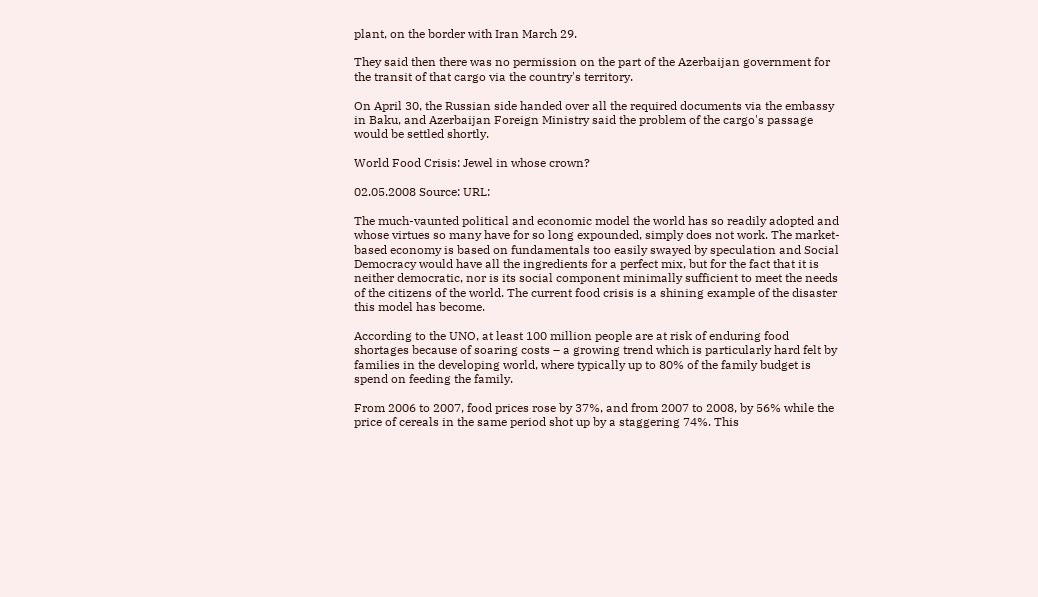plant, on the border with Iran March 29.

They said then there was no permission on the part of the Azerbaijan government for the transit of that cargo via the country's territory.

On April 30, the Russian side handed over all the required documents via the embassy in Baku, and Azerbaijan Foreign Ministry said the problem of the cargo's passage would be settled shortly.

World Food Crisis: Jewel in whose crown?

02.05.2008 Source: URL:

The much-vaunted political and economic model the world has so readily adopted and whose virtues so many have for so long expounded, simply does not work. The market-based economy is based on fundamentals too easily swayed by speculation and Social Democracy would have all the ingredients for a perfect mix, but for the fact that it is neither democratic, nor is its social component minimally sufficient to meet the needs of the citizens of the world. The current food crisis is a shining example of the disaster this model has become.

According to the UNO, at least 100 million people are at risk of enduring food shortages because of soaring costs – a growing trend which is particularly hard felt by families in the developing world, where typically up to 80% of the family budget is spend on feeding the family.

From 2006 to 2007, food prices rose by 37%, and from 2007 to 2008, by 56% while the price of cereals in the same period shot up by a staggering 74%. This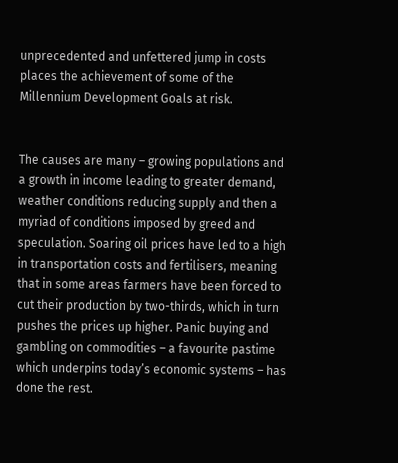unprecedented and unfettered jump in costs places the achievement of some of the Millennium Development Goals at risk.


The causes are many – growing populations and a growth in income leading to greater demand, weather conditions reducing supply and then a myriad of conditions imposed by greed and speculation. Soaring oil prices have led to a high in transportation costs and fertilisers, meaning that in some areas farmers have been forced to cut their production by two-thirds, which in turn pushes the prices up higher. Panic buying and gambling on commodities – a favourite pastime which underpins today’s economic systems – has done the rest.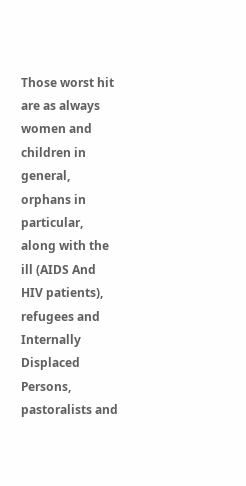Those worst hit are as always women and children in general, orphans in particular, along with the ill (AIDS And HIV patients), refugees and Internally Displaced Persons, pastoralists and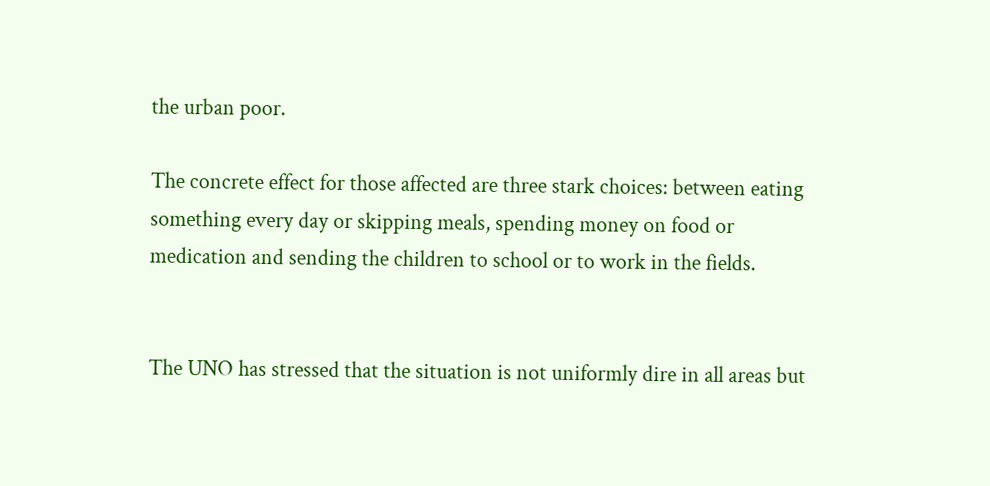the urban poor.

The concrete effect for those affected are three stark choices: between eating something every day or skipping meals, spending money on food or medication and sending the children to school or to work in the fields.


The UNO has stressed that the situation is not uniformly dire in all areas but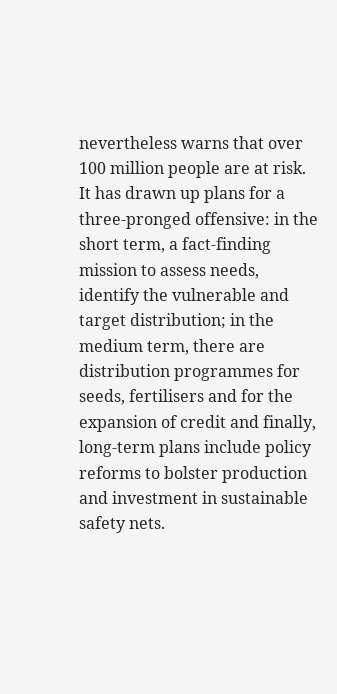nevertheless warns that over 100 million people are at risk. It has drawn up plans for a three-pronged offensive: in the short term, a fact-finding mission to assess needs, identify the vulnerable and target distribution; in the medium term, there are distribution programmes for seeds, fertilisers and for the expansion of credit and finally, long-term plans include policy reforms to bolster production and investment in sustainable safety nets.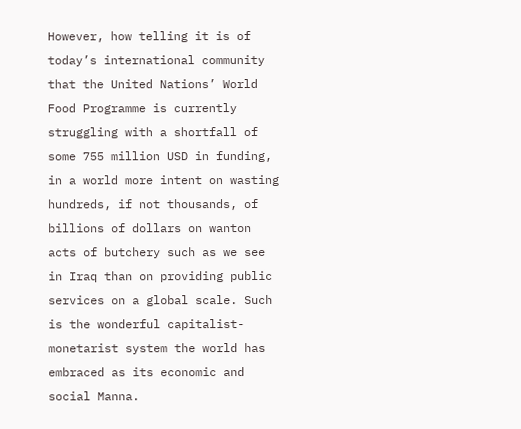However, how telling it is of today’s international community that the United Nations’ World Food Programme is currently struggling with a shortfall of some 755 million USD in funding, in a world more intent on wasting hundreds, if not thousands, of billions of dollars on wanton acts of butchery such as we see in Iraq than on providing public services on a global scale. Such is the wonderful capitalist-monetarist system the world has embraced as its economic and social Manna.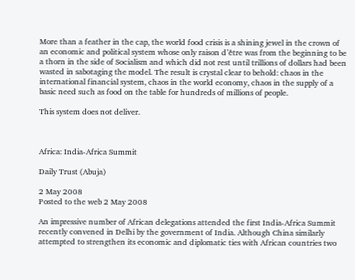More than a feather in the cap, the world food crisis is a shining jewel in the crown of an economic and political system whose only raison d’être was from the beginning to be a thorn in the side of Socialism and which did not rest until trillions of dollars had been wasted in sabotaging the model. The result is crystal clear to behold: chaos in the international financial system, chaos in the world economy, chaos in the supply of a basic need such as food on the table for hundreds of millions of people.

This system does not deliver.



Africa: India-Africa Summit

Daily Trust (Abuja)

2 May 2008
Posted to the web 2 May 2008

An impressive number of African delegations attended the first India-Africa Summit recently convened in Delhi by the government of India. Although China similarly attempted to strengthen its economic and diplomatic ties with African countries two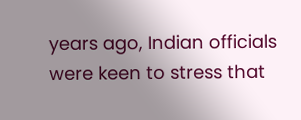years ago, Indian officials were keen to stress that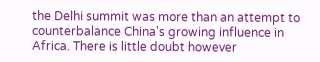the Delhi summit was more than an attempt to counterbalance China's growing influence in Africa. There is little doubt however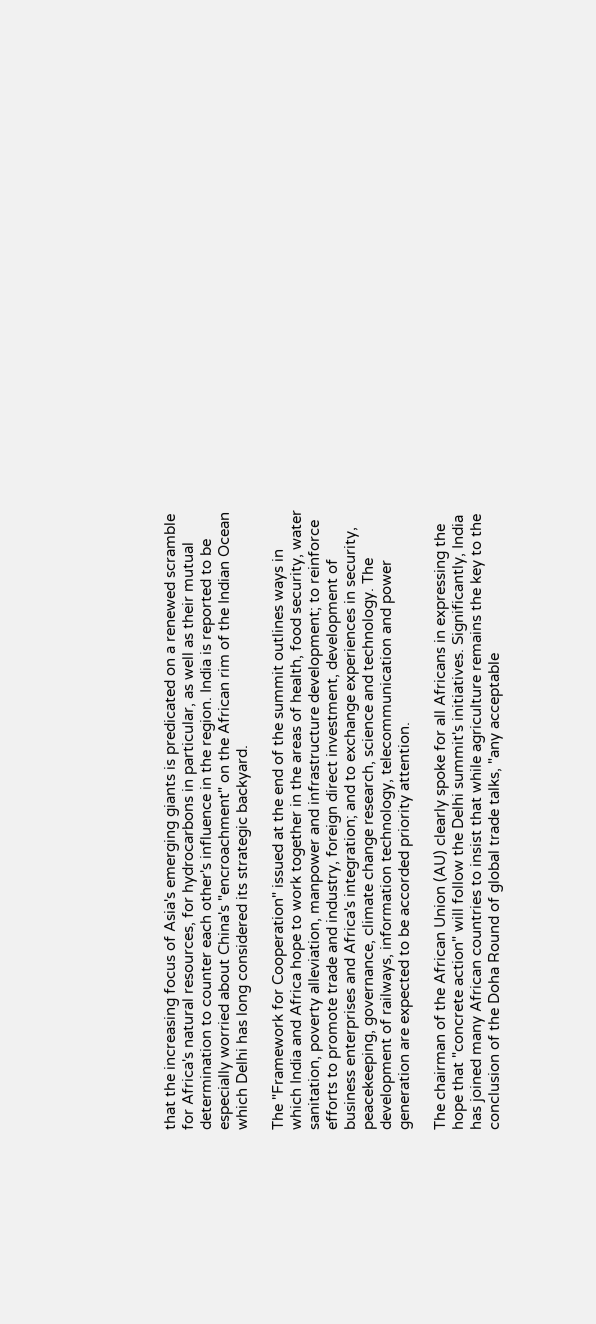that the increasing focus of Asia's emerging giants is predicated on a renewed scramble for Africa's natural resources, for hydrocarbons in particular, as well as their mutual determination to counter each other's influence in the region. India is reported to be especially worried about China's "encroachment" on the African rim of the Indian Ocean which Delhi has long considered its strategic backyard.

The "Framework for Cooperation" issued at the end of the summit outlines ways in which India and Africa hope to work together in the areas of health, food security, water sanitation, poverty alleviation, manpower and infrastructure development; to reinforce efforts to promote trade and industry, foreign direct investment, development of business enterprises and Africa's integration; and to exchange experiences in security, peacekeeping, governance, climate change research, science and technology. The development of railways, information technology, telecommunication and power generation are expected to be accorded priority attention.

The chairman of the African Union (AU) clearly spoke for all Africans in expressing the hope that "concrete action" will follow the Delhi summit's initiatives. Significantly, India has joined many African countries to insist that while agriculture remains the key to the conclusion of the Doha Round of global trade talks, "any acceptable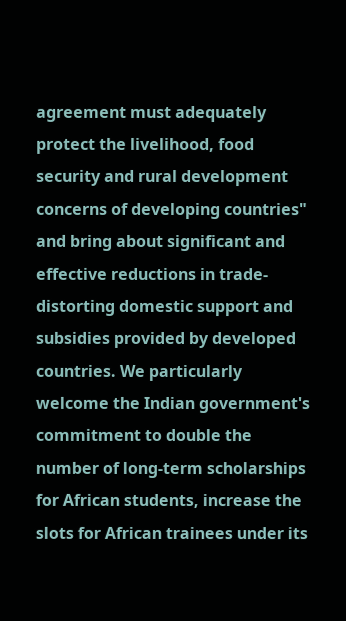agreement must adequately protect the livelihood, food security and rural development concerns of developing countries" and bring about significant and effective reductions in trade-distorting domestic support and subsidies provided by developed countries. We particularly welcome the Indian government's commitment to double the number of long-term scholarships for African students, increase the slots for African trainees under its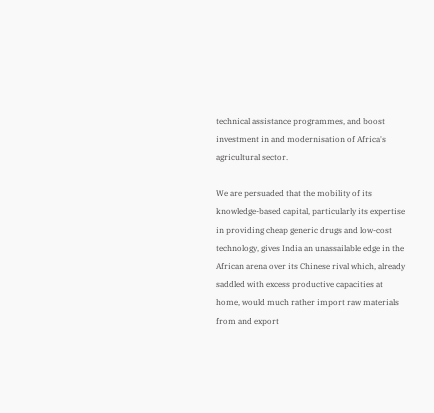technical assistance programmes, and boost investment in and modernisation of Africa's agricultural sector.

We are persuaded that the mobility of its knowledge-based capital, particularly its expertise in providing cheap generic drugs and low-cost technology, gives India an unassailable edge in the African arena over its Chinese rival which, already saddled with excess productive capacities at home, would much rather import raw materials from and export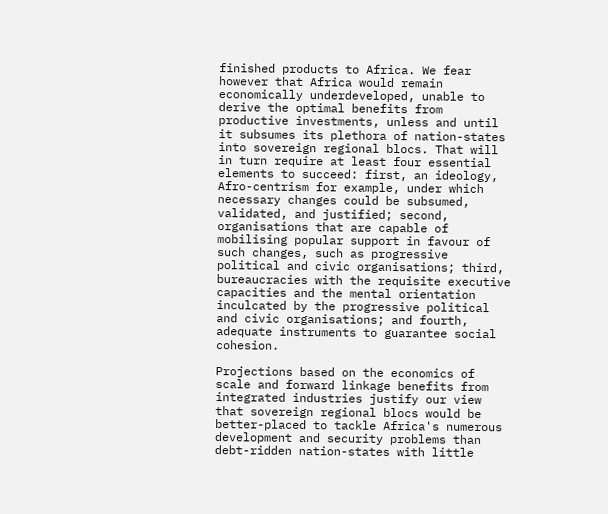finished products to Africa. We fear however that Africa would remain economically underdeveloped, unable to derive the optimal benefits from productive investments, unless and until it subsumes its plethora of nation-states into sovereign regional blocs. That will in turn require at least four essential elements to succeed: first, an ideology, Afro-centrism for example, under which necessary changes could be subsumed, validated, and justified; second, organisations that are capable of mobilising popular support in favour of such changes, such as progressive political and civic organisations; third, bureaucracies with the requisite executive capacities and the mental orientation inculcated by the progressive political and civic organisations; and fourth, adequate instruments to guarantee social cohesion.

Projections based on the economics of scale and forward linkage benefits from integrated industries justify our view that sovereign regional blocs would be better-placed to tackle Africa's numerous development and security problems than debt-ridden nation-states with little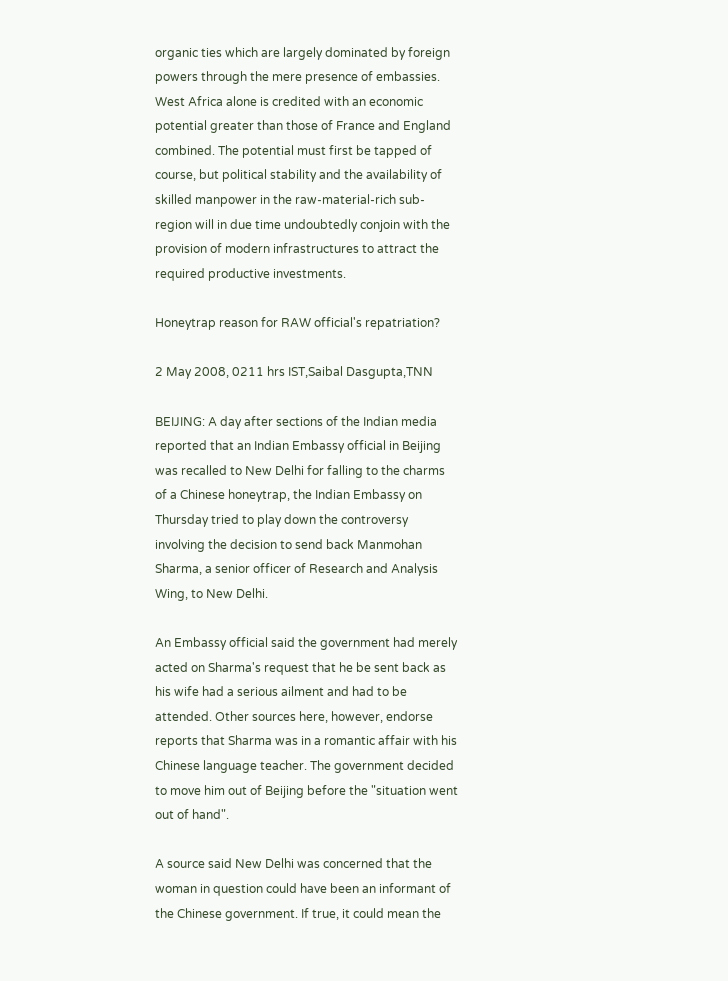organic ties which are largely dominated by foreign powers through the mere presence of embassies. West Africa alone is credited with an economic potential greater than those of France and England combined. The potential must first be tapped of course, but political stability and the availability of skilled manpower in the raw-material-rich sub-region will in due time undoubtedly conjoin with the provision of modern infrastructures to attract the required productive investments.

Honeytrap reason for RAW official's repatriation?

2 May 2008, 0211 hrs IST,Saibal Dasgupta,TNN

BEIJING: A day after sections of the Indian media reported that an Indian Embassy official in Beijing was recalled to New Delhi for falling to the charms of a Chinese honeytrap, the Indian Embassy on Thursday tried to play down the controversy involving the decision to send back Manmohan Sharma, a senior officer of Research and Analysis Wing, to New Delhi.

An Embassy official said the government had merely acted on Sharma's request that he be sent back as his wife had a serious ailment and had to be attended. Other sources here, however, endorse reports that Sharma was in a romantic affair with his Chinese language teacher. The government decided to move him out of Beijing before the "situation went out of hand".

A source said New Delhi was concerned that the woman in question could have been an informant of the Chinese government. If true, it could mean the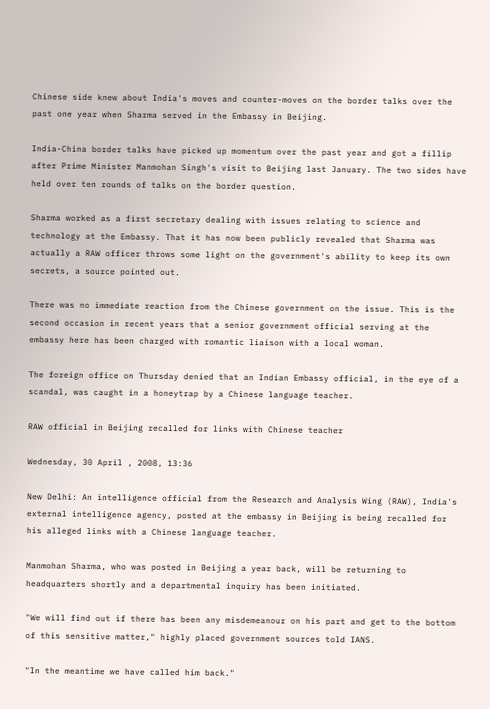Chinese side knew about India's moves and counter-moves on the border talks over the past one year when Sharma served in the Embassy in Beijing.

India-China border talks have picked up momentum over the past year and got a fillip after Prime Minister Manmohan Singh's visit to Beijing last January. The two sides have held over ten rounds of talks on the border question.

Sharma worked as a first secretary dealing with issues relating to science and technology at the Embassy. That it has now been publicly revealed that Sharma was actually a RAW officer throws some light on the government's ability to keep its own secrets, a source pointed out.

There was no immediate reaction from the Chinese government on the issue. This is the second occasion in recent years that a senior government official serving at the embassy here has been charged with romantic liaison with a local woman.

The foreign office on Thursday denied that an Indian Embassy official, in the eye of a scandal, was caught in a honeytrap by a Chinese language teacher.

RAW official in Beijing recalled for links with Chinese teacher

Wednesday, 30 April , 2008, 13:36

New Delhi: An intelligence official from the Research and Analysis Wing (RAW), India's external intelligence agency, posted at the embassy in Beijing is being recalled for his alleged links with a Chinese language teacher.

Manmohan Sharma, who was posted in Beijing a year back, will be returning to headquarters shortly and a departmental inquiry has been initiated.

"We will find out if there has been any misdemeanour on his part and get to the bottom of this sensitive matter," highly placed government sources told IANS.

"In the meantime we have called him back."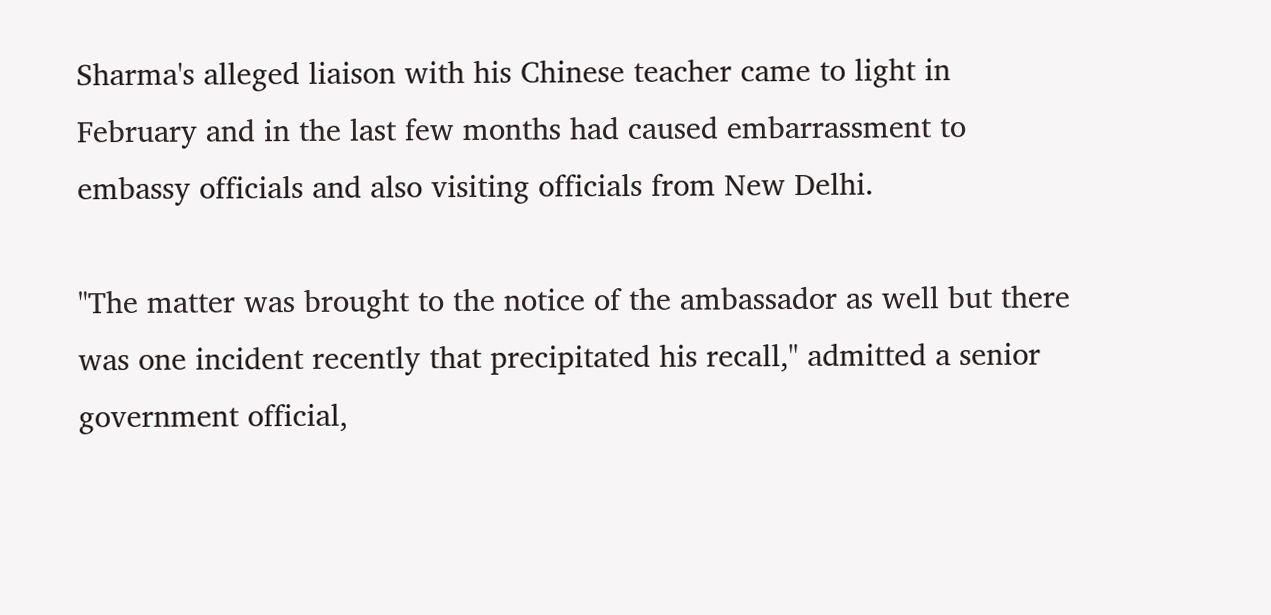Sharma's alleged liaison with his Chinese teacher came to light in February and in the last few months had caused embarrassment to embassy officials and also visiting officials from New Delhi.

"The matter was brought to the notice of the ambassador as well but there was one incident recently that precipitated his recall," admitted a senior government official,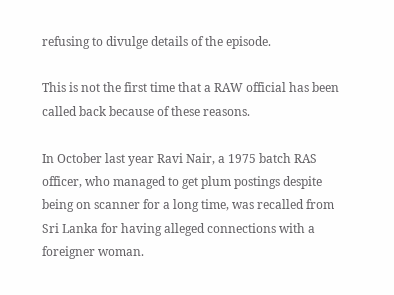refusing to divulge details of the episode.

This is not the first time that a RAW official has been called back because of these reasons.

In October last year Ravi Nair, a 1975 batch RAS officer, who managed to get plum postings despite being on scanner for a long time, was recalled from Sri Lanka for having alleged connections with a foreigner woman.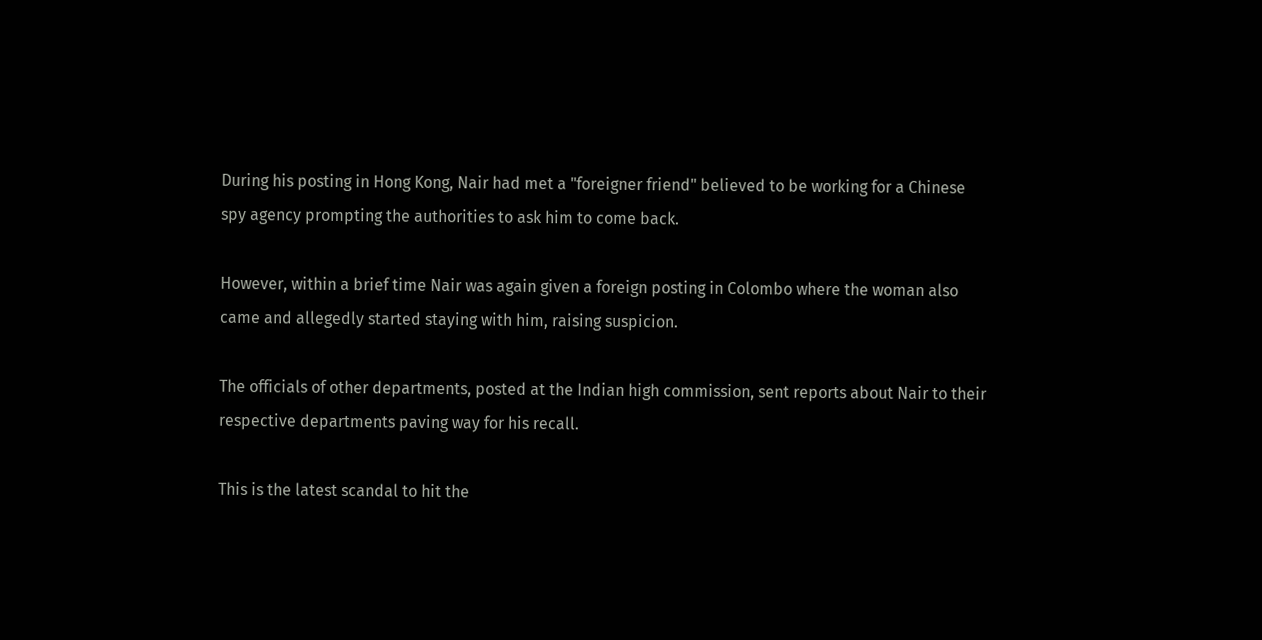During his posting in Hong Kong, Nair had met a "foreigner friend" believed to be working for a Chinese spy agency prompting the authorities to ask him to come back.

However, within a brief time Nair was again given a foreign posting in Colombo where the woman also came and allegedly started staying with him, raising suspicion.

The officials of other departments, posted at the Indian high commission, sent reports about Nair to their respective departments paving way for his recall.

This is the latest scandal to hit the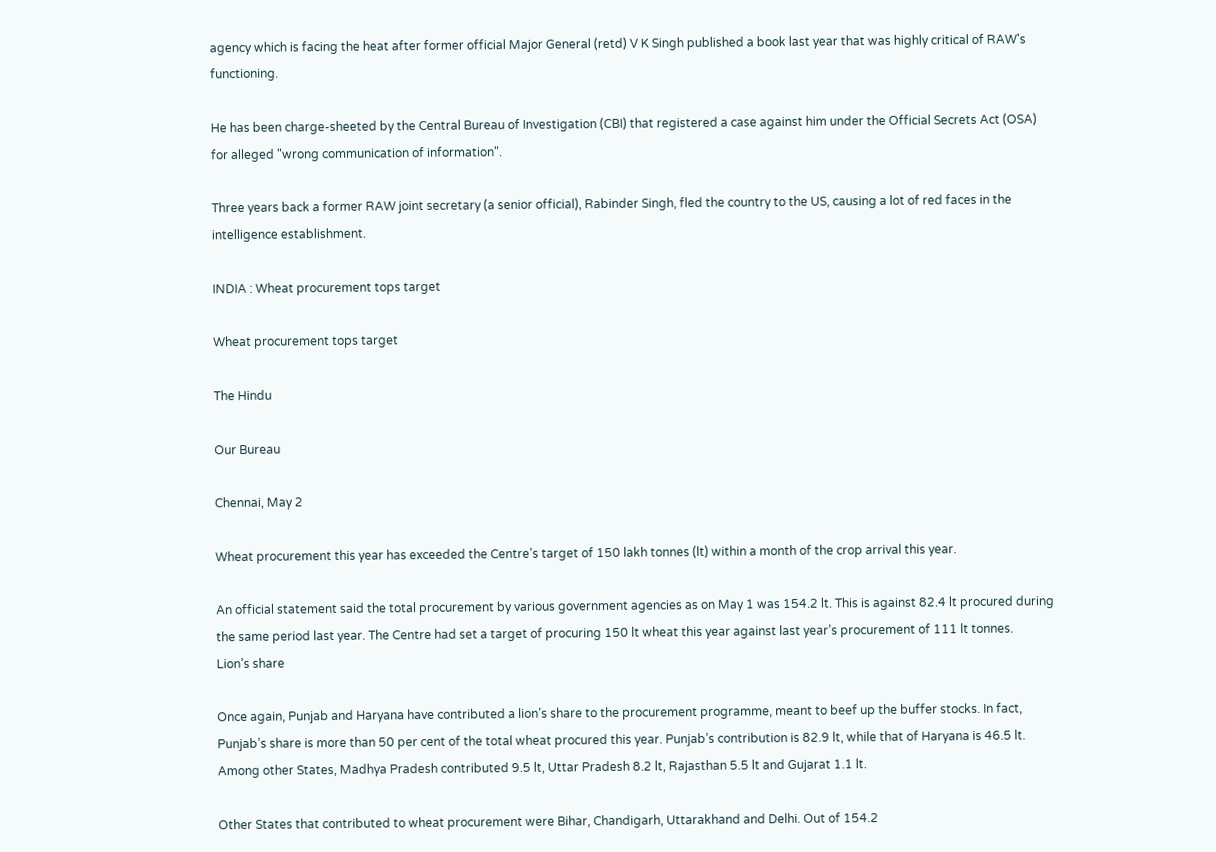agency which is facing the heat after former official Major General (retd) V K Singh published a book last year that was highly critical of RAW's functioning.

He has been charge-sheeted by the Central Bureau of Investigation (CBI) that registered a case against him under the Official Secrets Act (OSA) for alleged "wrong communication of information".

Three years back a former RAW joint secretary (a senior official), Rabinder Singh, fled the country to the US, causing a lot of red faces in the intelligence establishment.

INDIA : Wheat procurement tops target

Wheat procurement tops target

The Hindu

Our Bureau

Chennai, May 2

Wheat procurement this year has exceeded the Centre’s target of 150 lakh tonnes (lt) within a month of the crop arrival this year.

An official statement said the total procurement by various government agencies as on May 1 was 154.2 lt. This is against 82.4 lt procured during the same period last year. The Centre had set a target of procuring 150 lt wheat this year against last year’s procurement of 111 lt tonnes.
Lion’s share

Once again, Punjab and Haryana have contributed a lion’s share to the procurement programme, meant to beef up the buffer stocks. In fact, Punjab’s share is more than 50 per cent of the total wheat procured this year. Punjab’s contribution is 82.9 lt, while that of Haryana is 46.5 lt. Among other States, Madhya Pradesh contributed 9.5 lt, Uttar Pradesh 8.2 lt, Rajasthan 5.5 lt and Gujarat 1.1 lt.

Other States that contributed to wheat procurement were Bihar, Chandigarh, Uttarakhand and Delhi. Out of 154.2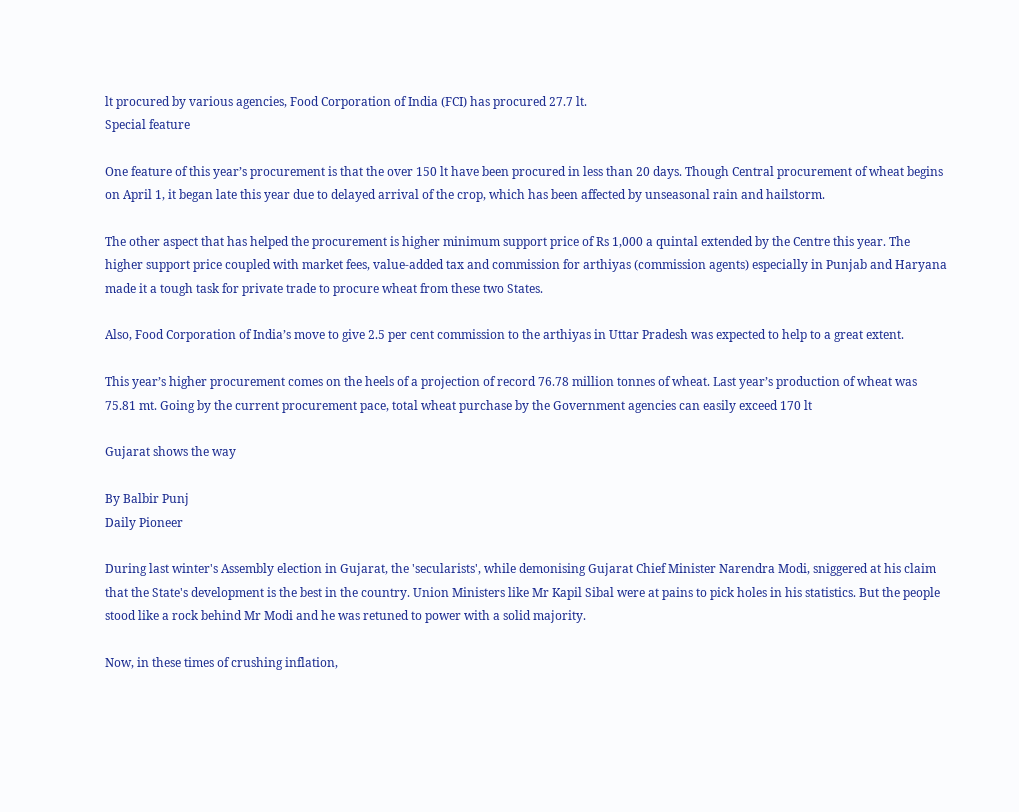lt procured by various agencies, Food Corporation of India (FCI) has procured 27.7 lt.
Special feature

One feature of this year’s procurement is that the over 150 lt have been procured in less than 20 days. Though Central procurement of wheat begins on April 1, it began late this year due to delayed arrival of the crop, which has been affected by unseasonal rain and hailstorm.

The other aspect that has helped the procurement is higher minimum support price of Rs 1,000 a quintal extended by the Centre this year. The higher support price coupled with market fees, value-added tax and commission for arthiyas (commission agents) especially in Punjab and Haryana made it a tough task for private trade to procure wheat from these two States.

Also, Food Corporation of India’s move to give 2.5 per cent commission to the arthiyas in Uttar Pradesh was expected to help to a great extent.

This year’s higher procurement comes on the heels of a projection of record 76.78 million tonnes of wheat. Last year’s production of wheat was 75.81 mt. Going by the current procurement pace, total wheat purchase by the Government agencies can easily exceed 170 lt

Gujarat shows the way

By Balbir Punj
Daily Pioneer

During last winter's Assembly election in Gujarat, the 'secularists', while demonising Gujarat Chief Minister Narendra Modi, sniggered at his claim that the State's development is the best in the country. Union Ministers like Mr Kapil Sibal were at pains to pick holes in his statistics. But the people stood like a rock behind Mr Modi and he was retuned to power with a solid majority.

Now, in these times of crushing inflation,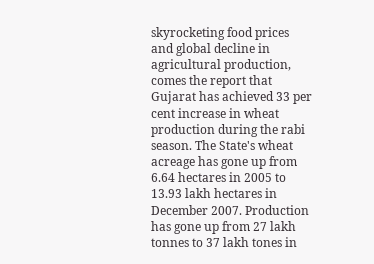skyrocketing food prices and global decline in agricultural production, comes the report that Gujarat has achieved 33 per cent increase in wheat production during the rabi season. The State's wheat acreage has gone up from 6.64 hectares in 2005 to 13.93 lakh hectares in December 2007. Production has gone up from 27 lakh tonnes to 37 lakh tones in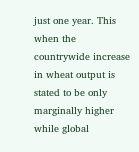just one year. This when the countrywide increase in wheat output is stated to be only marginally higher while global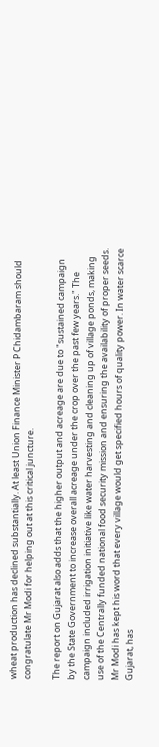wheat production has declined substantially. At least Union Finance Minister P Chidambaram should congratulate Mr Modi for helping out at this critical juncture.

The report on Gujarat also adds that the higher output and acreage are due to "sustained campaign by the State Government to increase overall acreage under the crop over the past few years." The campaign included irrigation initiative like water harvesting and cleaning up of village ponds, making use of the Centrally funded national food security mission and ensuring the availability of proper seeds. Mr Modi has kept his word that every village would get specified hours of quality power. In water scarce Gujarat, has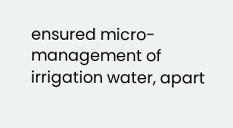ensured micro-management of irrigation water, apart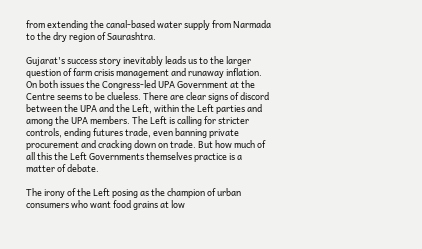from extending the canal-based water supply from Narmada to the dry region of Saurashtra.

Gujarat's success story inevitably leads us to the larger question of farm crisis management and runaway inflation. On both issues the Congress-led UPA Government at the Centre seems to be clueless. There are clear signs of discord between the UPA and the Left, within the Left parties and among the UPA members. The Left is calling for stricter controls, ending futures trade, even banning private procurement and cracking down on trade. But how much of all this the Left Governments themselves practice is a matter of debate.

The irony of the Left posing as the champion of urban consumers who want food grains at low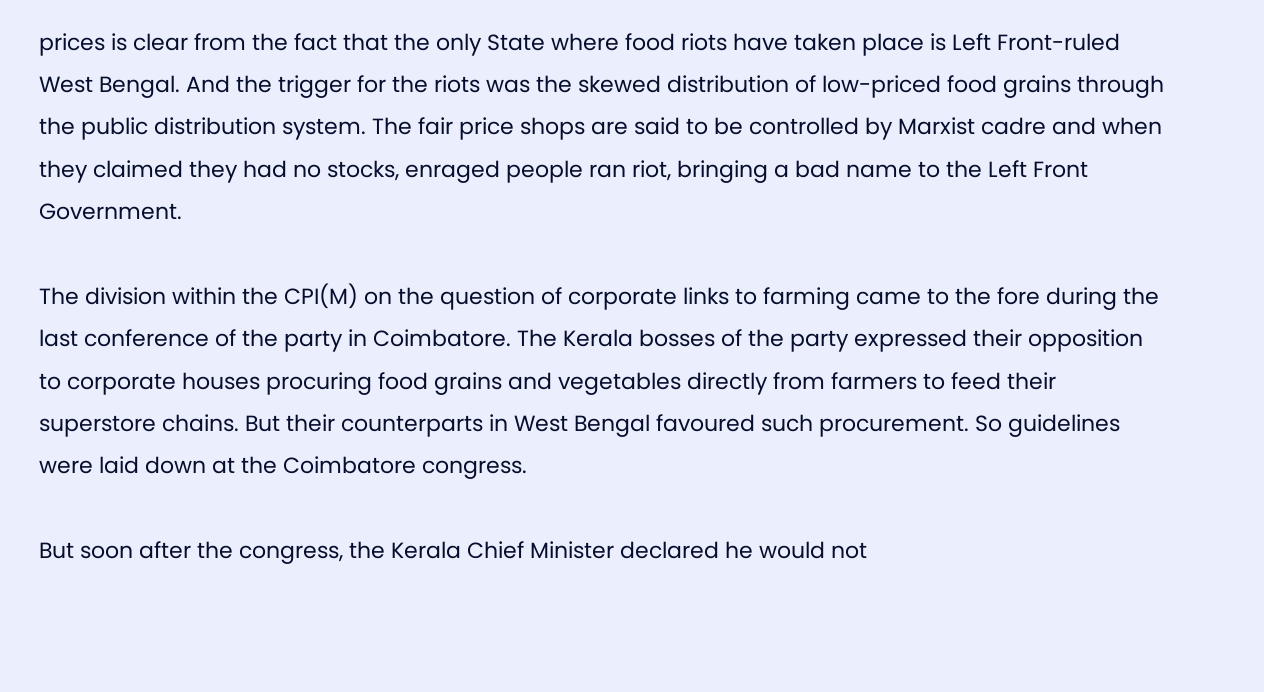prices is clear from the fact that the only State where food riots have taken place is Left Front-ruled West Bengal. And the trigger for the riots was the skewed distribution of low-priced food grains through the public distribution system. The fair price shops are said to be controlled by Marxist cadre and when they claimed they had no stocks, enraged people ran riot, bringing a bad name to the Left Front Government.

The division within the CPI(M) on the question of corporate links to farming came to the fore during the last conference of the party in Coimbatore. The Kerala bosses of the party expressed their opposition to corporate houses procuring food grains and vegetables directly from farmers to feed their superstore chains. But their counterparts in West Bengal favoured such procurement. So guidelines were laid down at the Coimbatore congress.

But soon after the congress, the Kerala Chief Minister declared he would not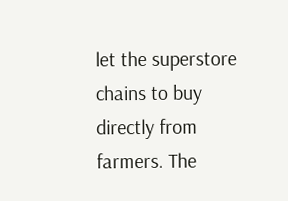let the superstore chains to buy directly from farmers. The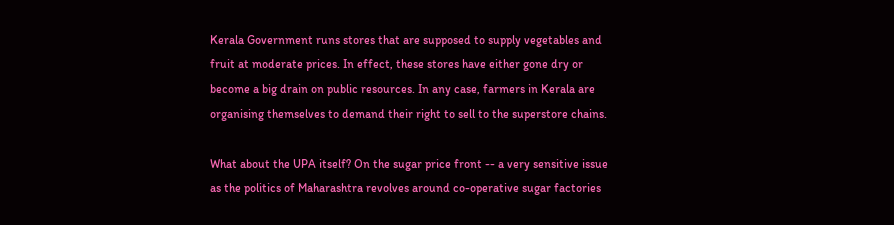Kerala Government runs stores that are supposed to supply vegetables and fruit at moderate prices. In effect, these stores have either gone dry or become a big drain on public resources. In any case, farmers in Kerala are organising themselves to demand their right to sell to the superstore chains.

What about the UPA itself? On the sugar price front -- a very sensitive issue as the politics of Maharashtra revolves around co-operative sugar factories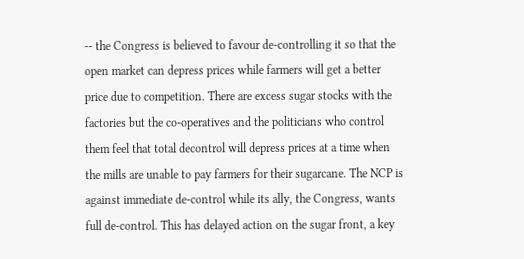-- the Congress is believed to favour de-controlling it so that the open market can depress prices while farmers will get a better price due to competition. There are excess sugar stocks with the factories but the co-operatives and the politicians who control them feel that total decontrol will depress prices at a time when the mills are unable to pay farmers for their sugarcane. The NCP is against immediate de-control while its ally, the Congress, wants full de-control. This has delayed action on the sugar front, a key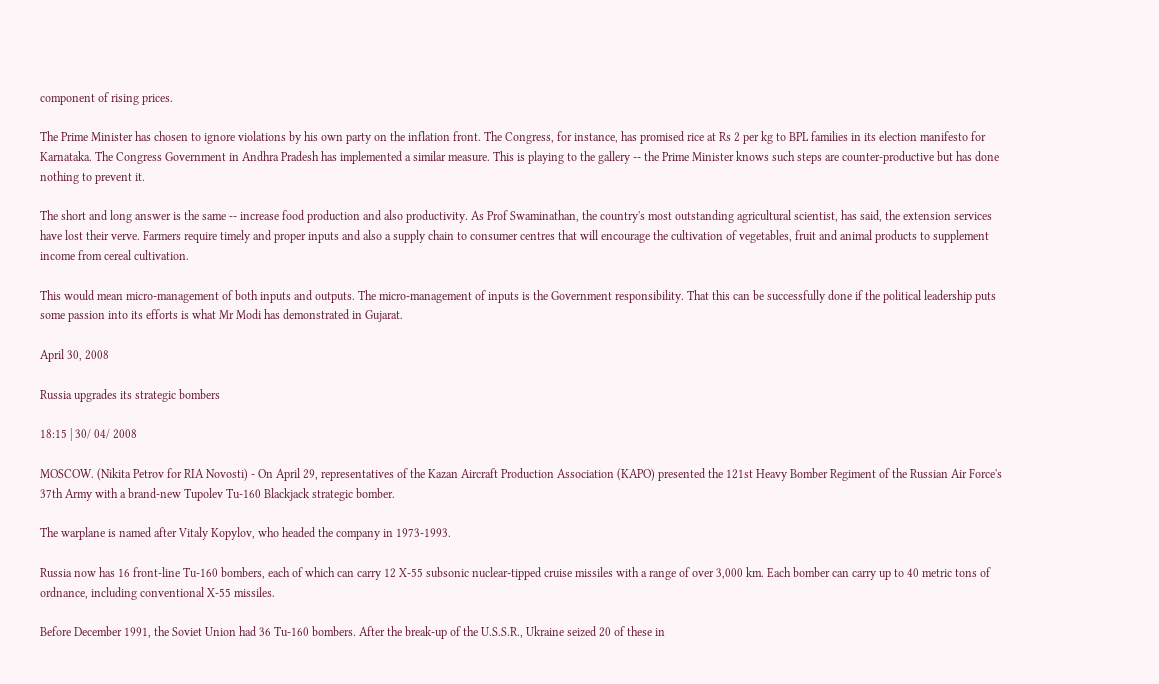component of rising prices.

The Prime Minister has chosen to ignore violations by his own party on the inflation front. The Congress, for instance, has promised rice at Rs 2 per kg to BPL families in its election manifesto for Karnataka. The Congress Government in Andhra Pradesh has implemented a similar measure. This is playing to the gallery -- the Prime Minister knows such steps are counter-productive but has done nothing to prevent it.

The short and long answer is the same -- increase food production and also productivity. As Prof Swaminathan, the country's most outstanding agricultural scientist, has said, the extension services have lost their verve. Farmers require timely and proper inputs and also a supply chain to consumer centres that will encourage the cultivation of vegetables, fruit and animal products to supplement income from cereal cultivation.

This would mean micro-management of both inputs and outputs. The micro-management of inputs is the Government responsibility. That this can be successfully done if the political leadership puts some passion into its efforts is what Mr Modi has demonstrated in Gujarat.

April 30, 2008

Russia upgrades its strategic bombers

18:15 | 30/ 04/ 2008

MOSCOW. (Nikita Petrov for RIA Novosti) - On April 29, representatives of the Kazan Aircraft Production Association (KAPO) presented the 121st Heavy Bomber Regiment of the Russian Air Force's 37th Army with a brand-new Tupolev Tu-160 Blackjack strategic bomber.

The warplane is named after Vitaly Kopylov, who headed the company in 1973-1993.

Russia now has 16 front-line Tu-160 bombers, each of which can carry 12 X-55 subsonic nuclear-tipped cruise missiles with a range of over 3,000 km. Each bomber can carry up to 40 metric tons of ordnance, including conventional X-55 missiles.

Before December 1991, the Soviet Union had 36 Tu-160 bombers. After the break-up of the U.S.S.R., Ukraine seized 20 of these in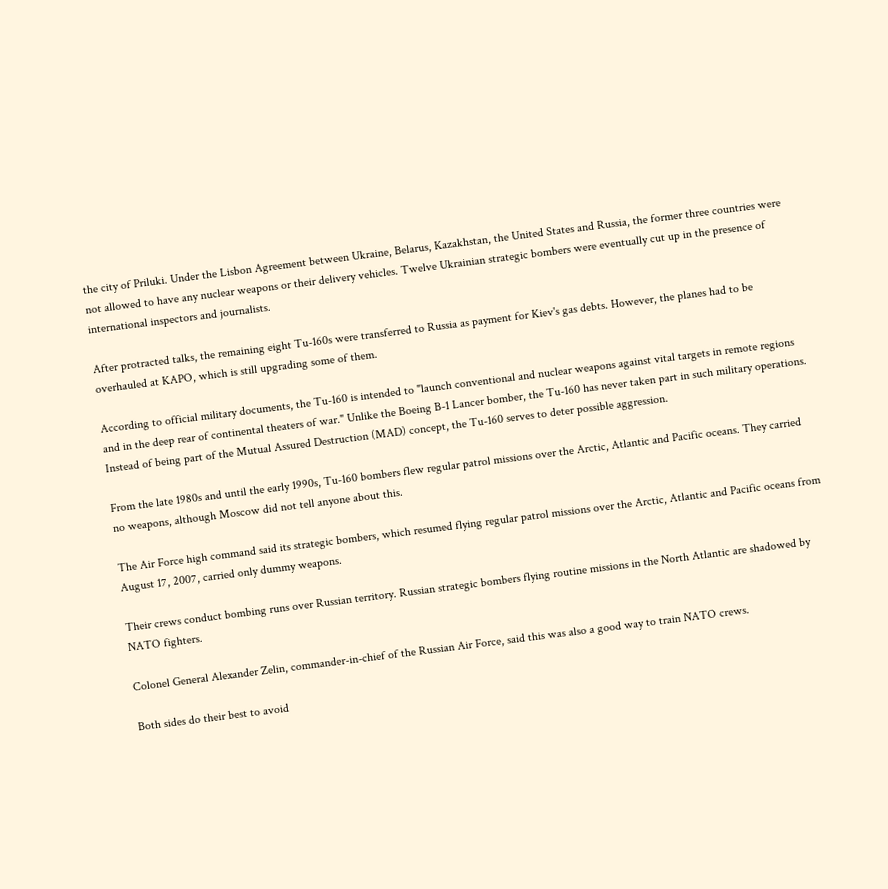the city of Priluki. Under the Lisbon Agreement between Ukraine, Belarus, Kazakhstan, the United States and Russia, the former three countries were not allowed to have any nuclear weapons or their delivery vehicles. Twelve Ukrainian strategic bombers were eventually cut up in the presence of international inspectors and journalists.

After protracted talks, the remaining eight Tu-160s were transferred to Russia as payment for Kiev's gas debts. However, the planes had to be overhauled at KAPO, which is still upgrading some of them.

According to official military documents, the Tu-160 is intended to "launch conventional and nuclear weapons against vital targets in remote regions and in the deep rear of continental theaters of war." Unlike the Boeing B-1 Lancer bomber, the Tu-160 has never taken part in such military operations. Instead of being part of the Mutual Assured Destruction (MAD) concept, the Tu-160 serves to deter possible aggression.

From the late 1980s and until the early 1990s, Tu-160 bombers flew regular patrol missions over the Arctic, Atlantic and Pacific oceans. They carried no weapons, although Moscow did not tell anyone about this.

The Air Force high command said its strategic bombers, which resumed flying regular patrol missions over the Arctic, Atlantic and Pacific oceans from August 17, 2007, carried only dummy weapons.

Their crews conduct bombing runs over Russian territory. Russian strategic bombers flying routine missions in the North Atlantic are shadowed by NATO fighters.

Colonel General Alexander Zelin, commander-in-chief of the Russian Air Force, said this was also a good way to train NATO crews.

Both sides do their best to avoid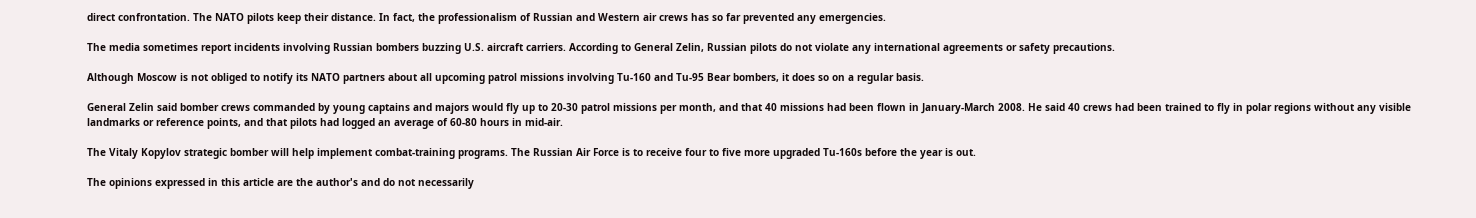direct confrontation. The NATO pilots keep their distance. In fact, the professionalism of Russian and Western air crews has so far prevented any emergencies.

The media sometimes report incidents involving Russian bombers buzzing U.S. aircraft carriers. According to General Zelin, Russian pilots do not violate any international agreements or safety precautions.

Although Moscow is not obliged to notify its NATO partners about all upcoming patrol missions involving Tu-160 and Tu-95 Bear bombers, it does so on a regular basis.

General Zelin said bomber crews commanded by young captains and majors would fly up to 20-30 patrol missions per month, and that 40 missions had been flown in January-March 2008. He said 40 crews had been trained to fly in polar regions without any visible landmarks or reference points, and that pilots had logged an average of 60-80 hours in mid-air.

The Vitaly Kopylov strategic bomber will help implement combat-training programs. The Russian Air Force is to receive four to five more upgraded Tu-160s before the year is out.

The opinions expressed in this article are the author's and do not necessarily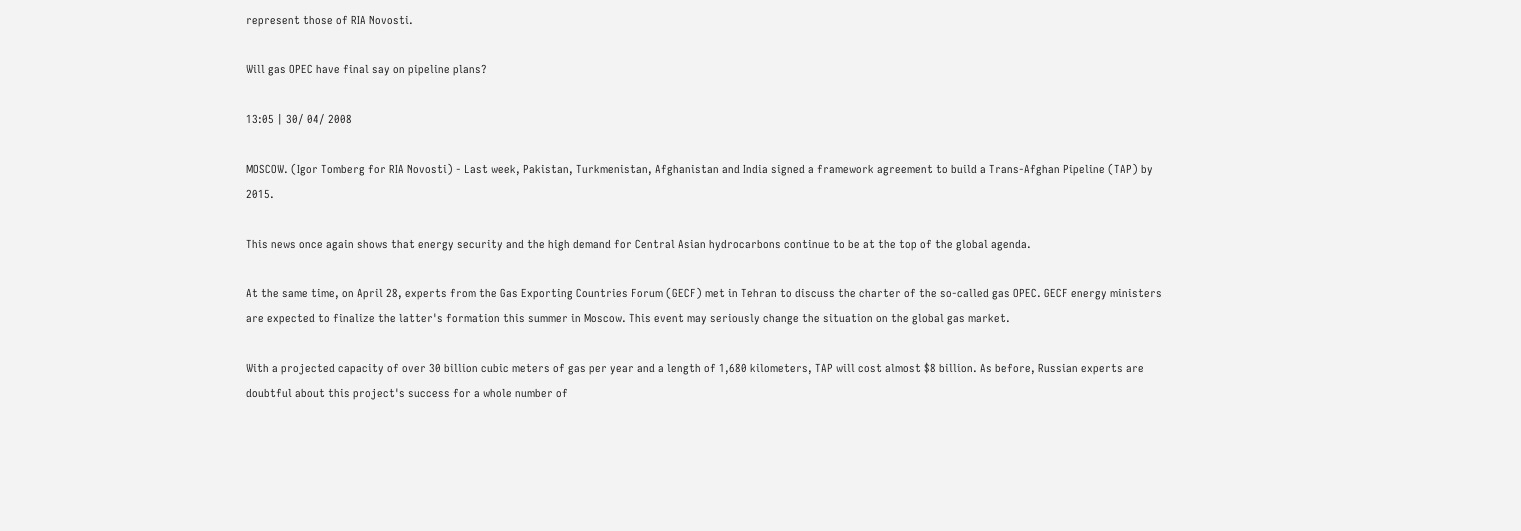represent those of RIA Novosti.

Will gas OPEC have final say on pipeline plans?

13:05 | 30/ 04/ 2008

MOSCOW. (Igor Tomberg for RIA Novosti) - Last week, Pakistan, Turkmenistan, Afghanistan and India signed a framework agreement to build a Trans-Afghan Pipeline (TAP) by 2015.

This news once again shows that energy security and the high demand for Central Asian hydrocarbons continue to be at the top of the global agenda.

At the same time, on April 28, experts from the Gas Exporting Countries Forum (GECF) met in Tehran to discuss the charter of the so-called gas OPEC. GECF energy ministers are expected to finalize the latter's formation this summer in Moscow. This event may seriously change the situation on the global gas market.

With a projected capacity of over 30 billion cubic meters of gas per year and a length of 1,680 kilometers, TAP will cost almost $8 billion. As before, Russian experts are doubtful about this project's success for a whole number of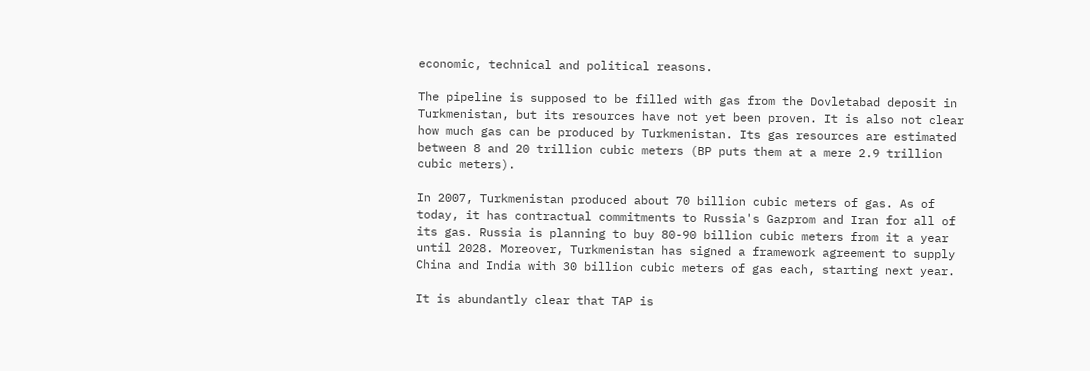economic, technical and political reasons.

The pipeline is supposed to be filled with gas from the Dovletabad deposit in Turkmenistan, but its resources have not yet been proven. It is also not clear how much gas can be produced by Turkmenistan. Its gas resources are estimated between 8 and 20 trillion cubic meters (BP puts them at a mere 2.9 trillion cubic meters).

In 2007, Turkmenistan produced about 70 billion cubic meters of gas. As of today, it has contractual commitments to Russia's Gazprom and Iran for all of its gas. Russia is planning to buy 80-90 billion cubic meters from it a year until 2028. Moreover, Turkmenistan has signed a framework agreement to supply China and India with 30 billion cubic meters of gas each, starting next year.

It is abundantly clear that TAP is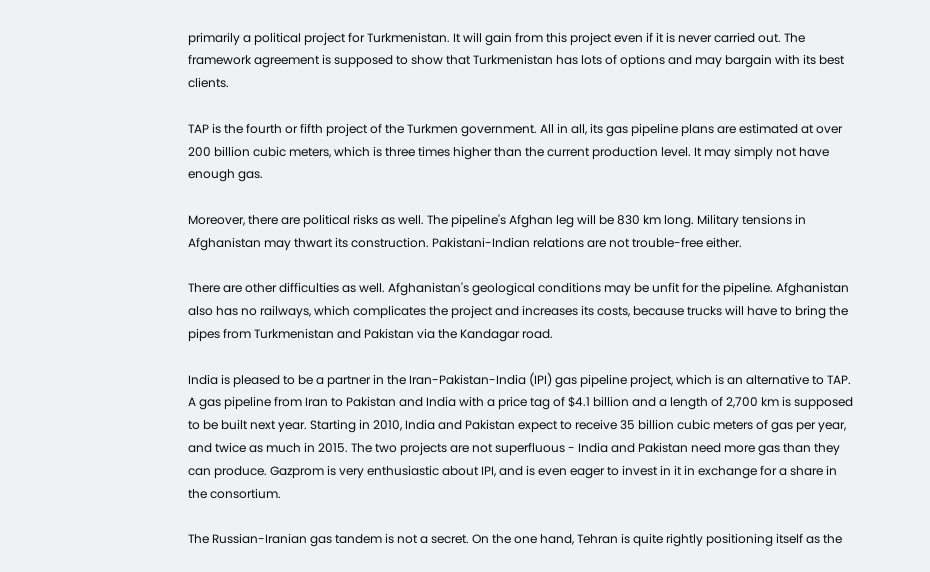primarily a political project for Turkmenistan. It will gain from this project even if it is never carried out. The framework agreement is supposed to show that Turkmenistan has lots of options and may bargain with its best clients.

TAP is the fourth or fifth project of the Turkmen government. All in all, its gas pipeline plans are estimated at over 200 billion cubic meters, which is three times higher than the current production level. It may simply not have enough gas.

Moreover, there are political risks as well. The pipeline's Afghan leg will be 830 km long. Military tensions in Afghanistan may thwart its construction. Pakistani-Indian relations are not trouble-free either.

There are other difficulties as well. Afghanistan's geological conditions may be unfit for the pipeline. Afghanistan also has no railways, which complicates the project and increases its costs, because trucks will have to bring the pipes from Turkmenistan and Pakistan via the Kandagar road.

India is pleased to be a partner in the Iran-Pakistan-India (IPI) gas pipeline project, which is an alternative to TAP. A gas pipeline from Iran to Pakistan and India with a price tag of $4.1 billion and a length of 2,700 km is supposed to be built next year. Starting in 2010, India and Pakistan expect to receive 35 billion cubic meters of gas per year, and twice as much in 2015. The two projects are not superfluous - India and Pakistan need more gas than they can produce. Gazprom is very enthusiastic about IPI, and is even eager to invest in it in exchange for a share in the consortium.

The Russian-Iranian gas tandem is not a secret. On the one hand, Tehran is quite rightly positioning itself as the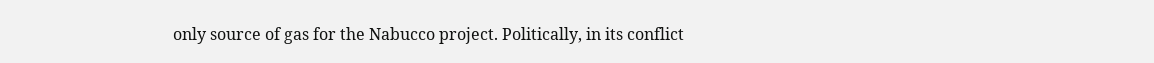only source of gas for the Nabucco project. Politically, in its conflict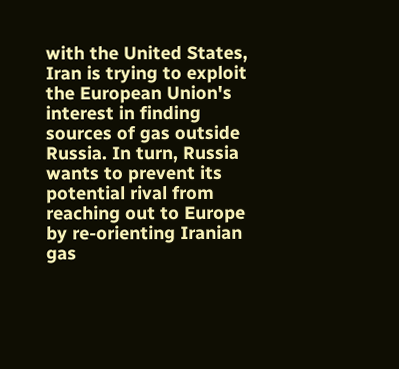with the United States, Iran is trying to exploit the European Union's interest in finding sources of gas outside Russia. In turn, Russia wants to prevent its potential rival from reaching out to Europe by re-orienting Iranian gas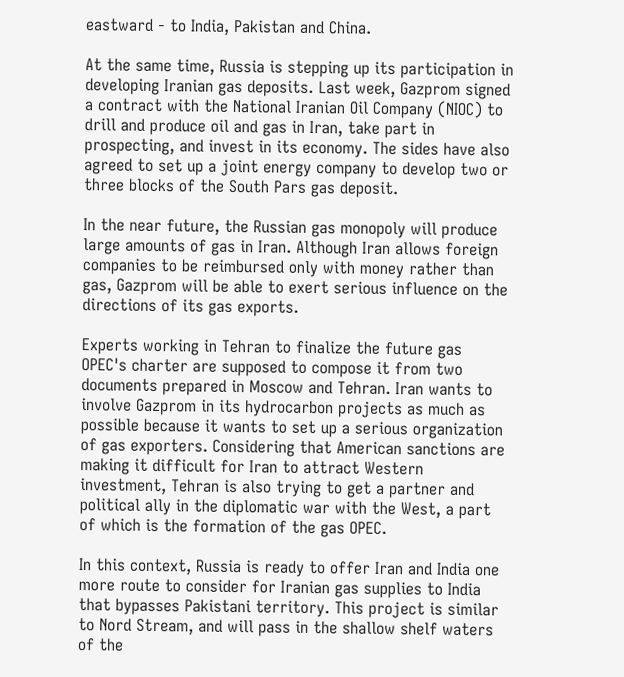eastward - to India, Pakistan and China.

At the same time, Russia is stepping up its participation in developing Iranian gas deposits. Last week, Gazprom signed a contract with the National Iranian Oil Company (NIOC) to drill and produce oil and gas in Iran, take part in prospecting, and invest in its economy. The sides have also agreed to set up a joint energy company to develop two or three blocks of the South Pars gas deposit.

In the near future, the Russian gas monopoly will produce large amounts of gas in Iran. Although Iran allows foreign companies to be reimbursed only with money rather than gas, Gazprom will be able to exert serious influence on the directions of its gas exports.

Experts working in Tehran to finalize the future gas OPEC's charter are supposed to compose it from two documents prepared in Moscow and Tehran. Iran wants to involve Gazprom in its hydrocarbon projects as much as possible because it wants to set up a serious organization of gas exporters. Considering that American sanctions are making it difficult for Iran to attract Western investment, Tehran is also trying to get a partner and political ally in the diplomatic war with the West, a part of which is the formation of the gas OPEC.

In this context, Russia is ready to offer Iran and India one more route to consider for Iranian gas supplies to India that bypasses Pakistani territory. This project is similar to Nord Stream, and will pass in the shallow shelf waters of the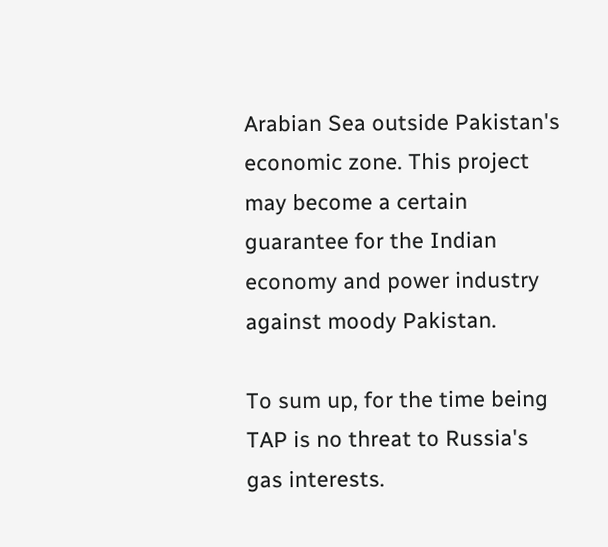Arabian Sea outside Pakistan's economic zone. This project may become a certain guarantee for the Indian economy and power industry against moody Pakistan.

To sum up, for the time being TAP is no threat to Russia's gas interests.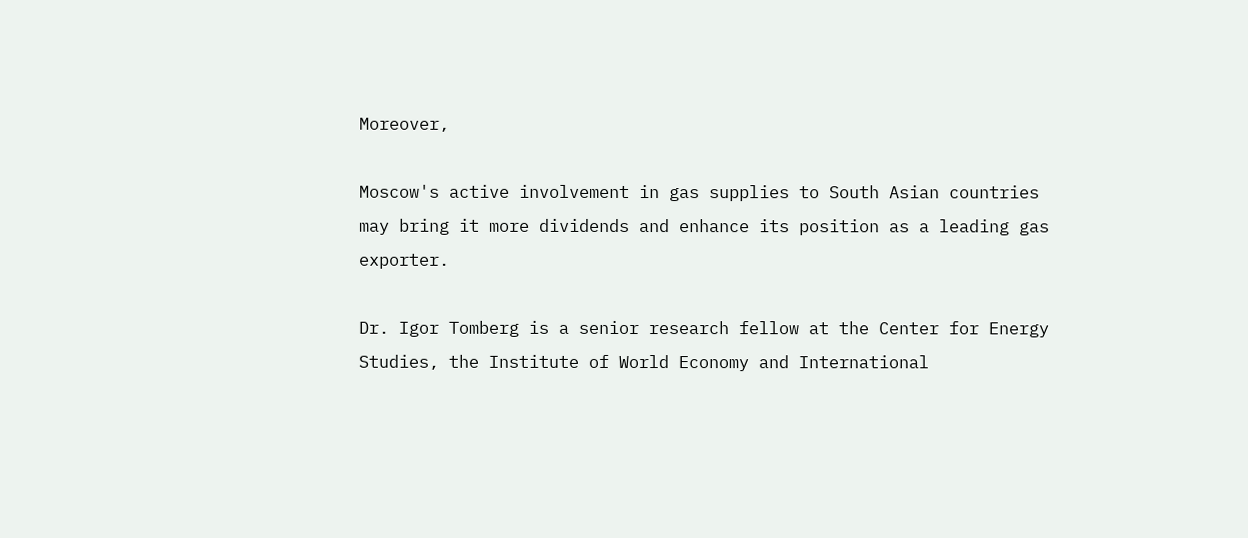Moreover,

Moscow's active involvement in gas supplies to South Asian countries may bring it more dividends and enhance its position as a leading gas exporter.

Dr. Igor Tomberg is a senior research fellow at the Center for Energy Studies, the Institute of World Economy and International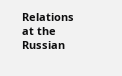Relations at the Russian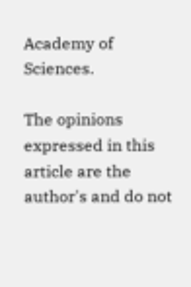Academy of Sciences.

The opinions expressed in this article are the author's and do not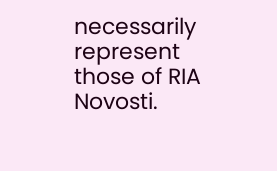necessarily represent those of RIA Novosti.